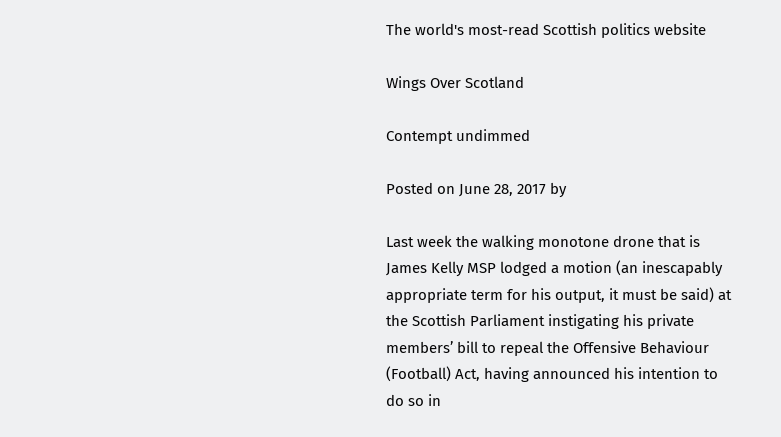The world's most-read Scottish politics website

Wings Over Scotland

Contempt undimmed

Posted on June 28, 2017 by

Last week the walking monotone drone that is James Kelly MSP lodged a motion (an inescapably appropriate term for his output, it must be said) at the Scottish Parliament instigating his private members’ bill to repeal the Offensive Behaviour (Football) Act, having announced his intention to do so in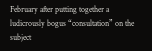February after putting together a ludicrously bogus “consultation” on the subject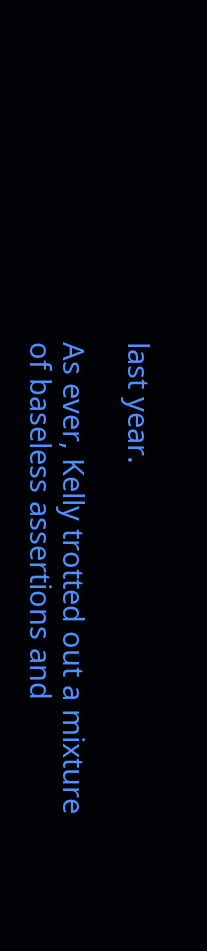last year.

As ever, Kelly trotted out a mixture of baseless assertions and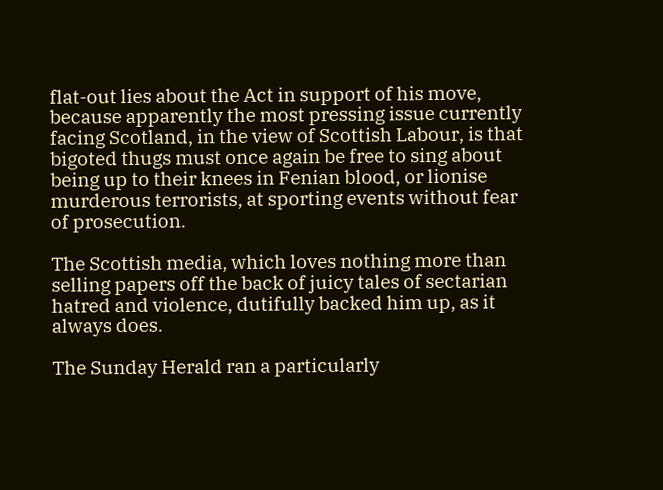flat-out lies about the Act in support of his move, because apparently the most pressing issue currently facing Scotland, in the view of Scottish Labour, is that bigoted thugs must once again be free to sing about being up to their knees in Fenian blood, or lionise murderous terrorists, at sporting events without fear of prosecution.

The Scottish media, which loves nothing more than selling papers off the back of juicy tales of sectarian hatred and violence, dutifully backed him up, as it always does.

The Sunday Herald ran a particularly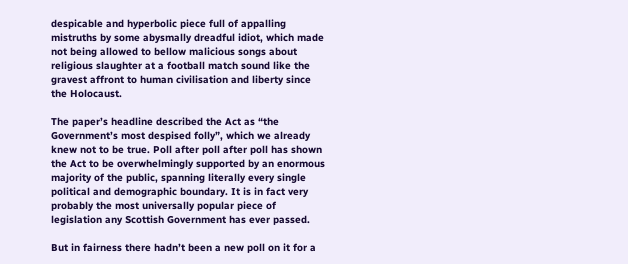despicable and hyperbolic piece full of appalling mistruths by some abysmally dreadful idiot, which made not being allowed to bellow malicious songs about religious slaughter at a football match sound like the gravest affront to human civilisation and liberty since the Holocaust.

The paper’s headline described the Act as “the Government’s most despised folly”, which we already knew not to be true. Poll after poll after poll has shown the Act to be overwhelmingly supported by an enormous majority of the public, spanning literally every single political and demographic boundary. It is in fact very probably the most universally popular piece of legislation any Scottish Government has ever passed.

But in fairness there hadn’t been a new poll on it for a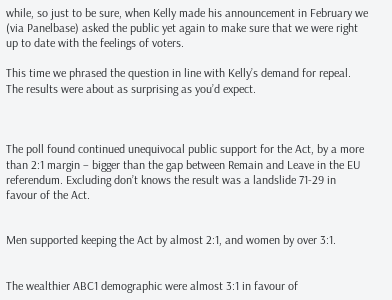while, so just to be sure, when Kelly made his announcement in February we (via Panelbase) asked the public yet again to make sure that we were right up to date with the feelings of voters.

This time we phrased the question in line with Kelly’s demand for repeal. The results were about as surprising as you’d expect.



The poll found continued unequivocal public support for the Act, by a more than 2:1 margin – bigger than the gap between Remain and Leave in the EU referendum. Excluding don’t knows the result was a landslide 71-29 in favour of the Act.


Men supported keeping the Act by almost 2:1, and women by over 3:1.


The wealthier ABC1 demographic were almost 3:1 in favour of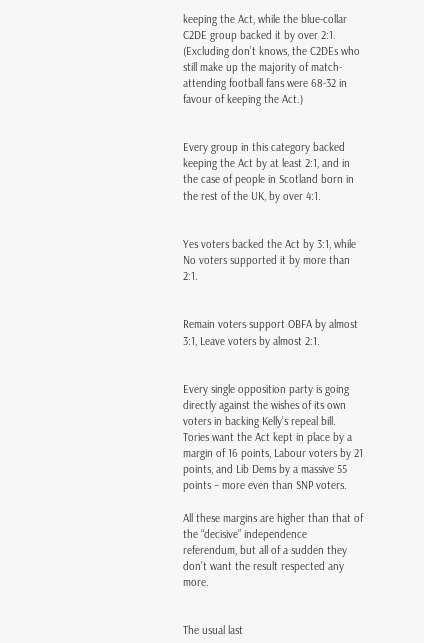keeping the Act, while the blue-collar C2DE group backed it by over 2:1. (Excluding don’t knows, the C2DEs who still make up the majority of match-attending football fans were 68-32 in favour of keeping the Act.)


Every group in this category backed keeping the Act by at least 2:1, and in the case of people in Scotland born in the rest of the UK, by over 4:1.


Yes voters backed the Act by 3:1, while No voters supported it by more than 2:1.


Remain voters support OBFA by almost 3:1, Leave voters by almost 2:1.


Every single opposition party is going directly against the wishes of its own voters in backing Kelly’s repeal bill. Tories want the Act kept in place by a margin of 16 points, Labour voters by 21 points, and Lib Dems by a massive 55 points – more even than SNP voters.

All these margins are higher than that of the “decisive” independence referendum, but all of a sudden they don’t want the result respected any more.


The usual last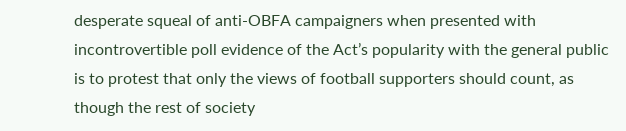desperate squeal of anti-OBFA campaigners when presented with incontrovertible poll evidence of the Act’s popularity with the general public is to protest that only the views of football supporters should count, as though the rest of society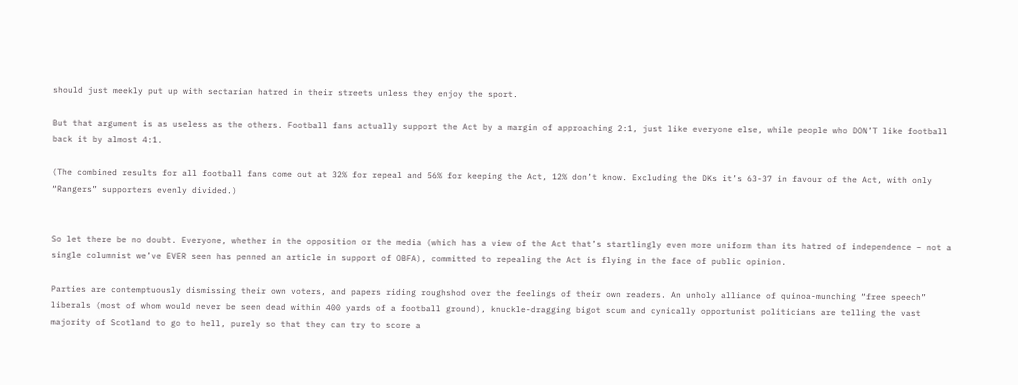should just meekly put up with sectarian hatred in their streets unless they enjoy the sport.

But that argument is as useless as the others. Football fans actually support the Act by a margin of approaching 2:1, just like everyone else, while people who DON’T like football back it by almost 4:1.

(The combined results for all football fans come out at 32% for repeal and 56% for keeping the Act, 12% don’t know. Excluding the DKs it’s 63-37 in favour of the Act, with only “Rangers” supporters evenly divided.)


So let there be no doubt. Everyone, whether in the opposition or the media (which has a view of the Act that’s startlingly even more uniform than its hatred of independence – not a single columnist we’ve EVER seen has penned an article in support of OBFA), committed to repealing the Act is flying in the face of public opinion.

Parties are contemptuously dismissing their own voters, and papers riding roughshod over the feelings of their own readers. An unholy alliance of quinoa-munching “free speech” liberals (most of whom would never be seen dead within 400 yards of a football ground), knuckle-dragging bigot scum and cynically opportunist politicians are telling the vast majority of Scotland to go to hell, purely so that they can try to score a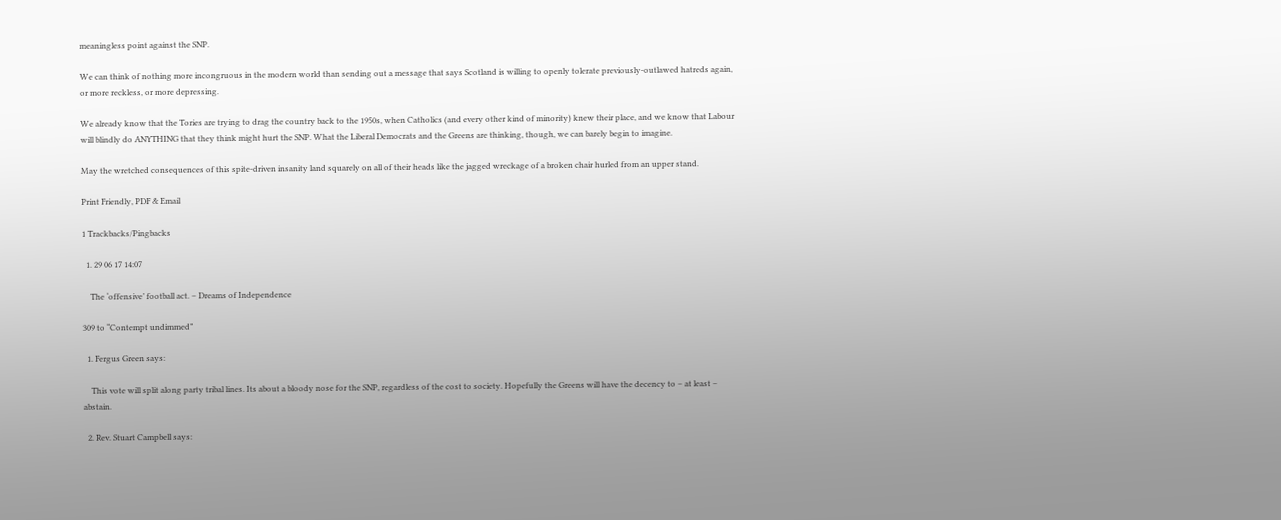meaningless point against the SNP.

We can think of nothing more incongruous in the modern world than sending out a message that says Scotland is willing to openly tolerate previously-outlawed hatreds again, or more reckless, or more depressing.

We already know that the Tories are trying to drag the country back to the 1950s, when Catholics (and every other kind of minority) knew their place, and we know that Labour will blindly do ANYTHING that they think might hurt the SNP. What the Liberal Democrats and the Greens are thinking, though, we can barely begin to imagine.

May the wretched consequences of this spite-driven insanity land squarely on all of their heads like the jagged wreckage of a broken chair hurled from an upper stand.

Print Friendly, PDF & Email

1 Trackbacks/Pingbacks

  1. 29 06 17 14:07

    The ‘offensive’ football act. – Dreams of Independence

309 to “Contempt undimmed”

  1. Fergus Green says:

    This vote will split along party tribal lines. Its about a bloody nose for the SNP, regardless of the cost to society. Hopefully the Greens will have the decency to – at least – abstain.

  2. Rev. Stuart Campbell says: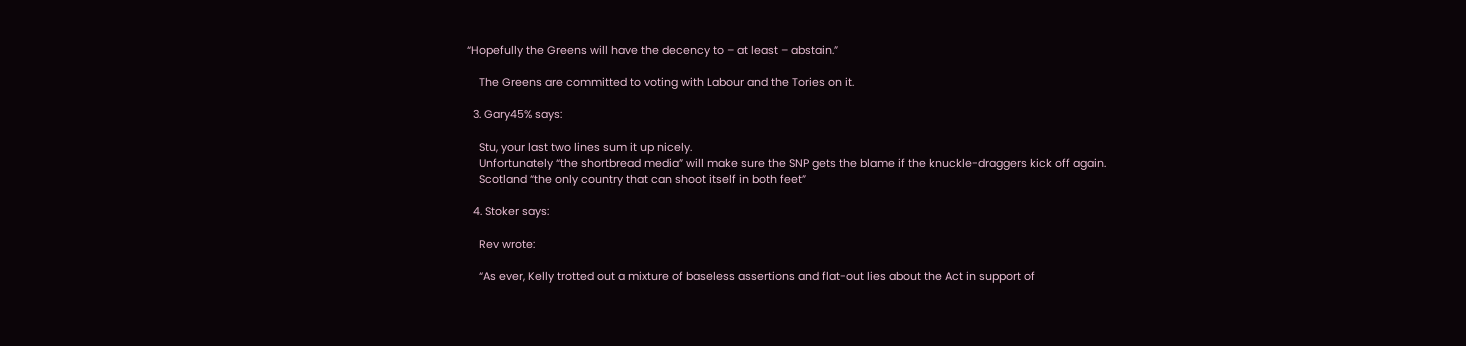“Hopefully the Greens will have the decency to – at least – abstain.”

    The Greens are committed to voting with Labour and the Tories on it.

  3. Gary45% says:

    Stu, your last two lines sum it up nicely.
    Unfortunately “the shortbread media” will make sure the SNP gets the blame if the knuckle-draggers kick off again.
    Scotland “the only country that can shoot itself in both feet”

  4. Stoker says:

    Rev wrote:

    “As ever, Kelly trotted out a mixture of baseless assertions and flat-out lies about the Act in support of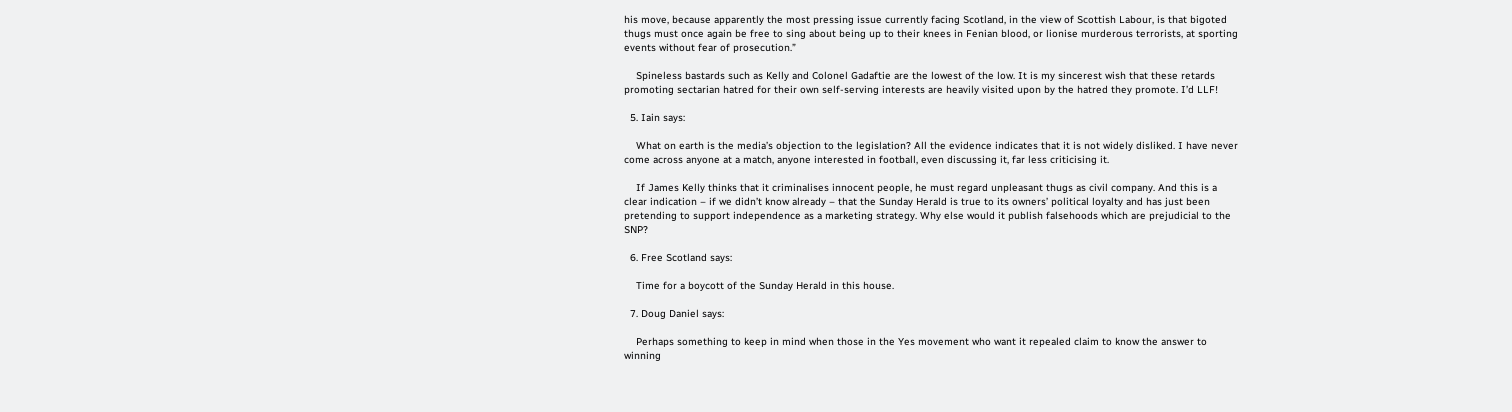his move, because apparently the most pressing issue currently facing Scotland, in the view of Scottish Labour, is that bigoted thugs must once again be free to sing about being up to their knees in Fenian blood, or lionise murderous terrorists, at sporting events without fear of prosecution.”

    Spineless bastards such as Kelly and Colonel Gadaftie are the lowest of the low. It is my sincerest wish that these retards promoting sectarian hatred for their own self-serving interests are heavily visited upon by the hatred they promote. I’d LLF!

  5. Iain says:

    What on earth is the media’s objection to the legislation? All the evidence indicates that it is not widely disliked. I have never come across anyone at a match, anyone interested in football, even discussing it, far less criticising it.

    If James Kelly thinks that it criminalises innocent people, he must regard unpleasant thugs as civil company. And this is a clear indication – if we didn’t know already – that the Sunday Herald is true to its owners’ political loyalty and has just been pretending to support independence as a marketing strategy. Why else would it publish falsehoods which are prejudicial to the SNP?

  6. Free Scotland says:

    Time for a boycott of the Sunday Herald in this house.

  7. Doug Daniel says:

    Perhaps something to keep in mind when those in the Yes movement who want it repealed claim to know the answer to winning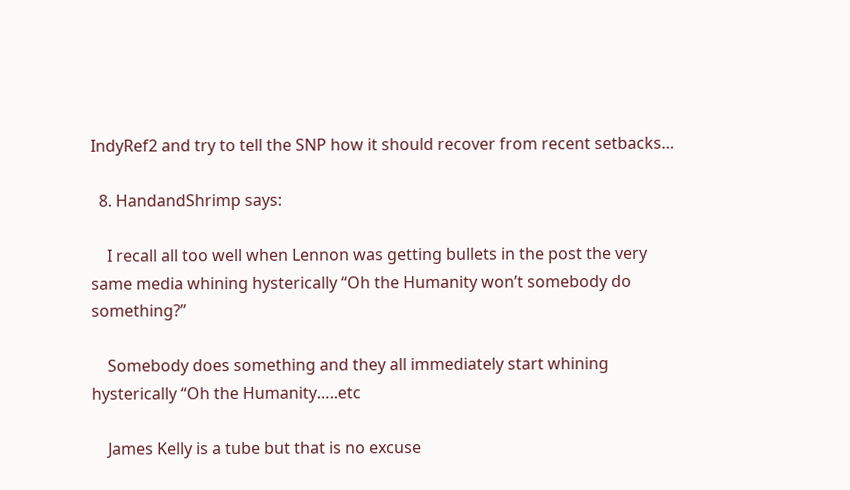IndyRef2 and try to tell the SNP how it should recover from recent setbacks…

  8. HandandShrimp says:

    I recall all too well when Lennon was getting bullets in the post the very same media whining hysterically “Oh the Humanity won’t somebody do something?”

    Somebody does something and they all immediately start whining hysterically “Oh the Humanity…..etc

    James Kelly is a tube but that is no excuse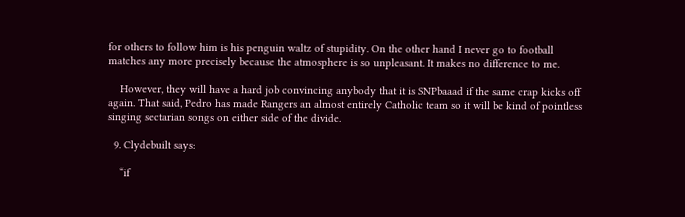for others to follow him is his penguin waltz of stupidity. On the other hand I never go to football matches any more precisely because the atmosphere is so unpleasant. It makes no difference to me.

    However, they will have a hard job convincing anybody that it is SNPbaaad if the same crap kicks off again. That said, Pedro has made Rangers an almost entirely Catholic team so it will be kind of pointless singing sectarian songs on either side of the divide.

  9. Clydebuilt says:

    “if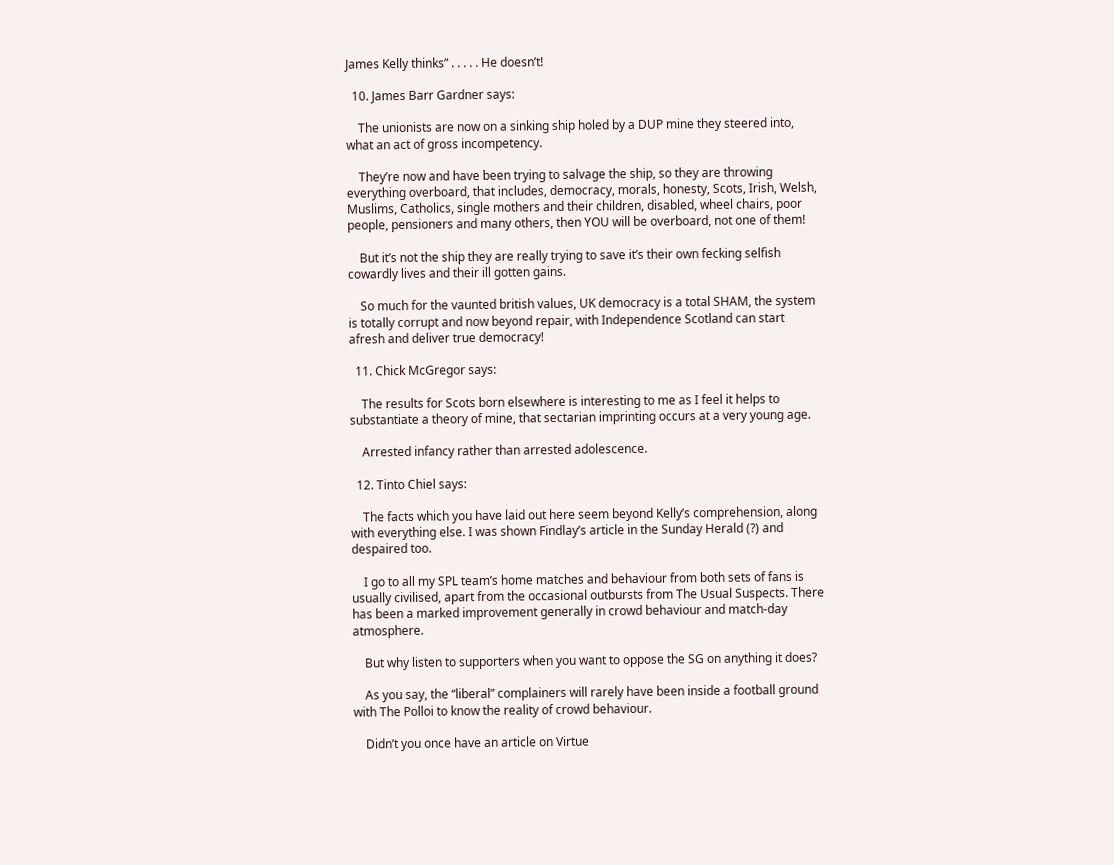James Kelly thinks” . . . . . He doesn’t!

  10. James Barr Gardner says:

    The unionists are now on a sinking ship holed by a DUP mine they steered into, what an act of gross incompetency.

    They’re now and have been trying to salvage the ship, so they are throwing everything overboard, that includes, democracy, morals, honesty, Scots, Irish, Welsh, Muslims, Catholics, single mothers and their children, disabled, wheel chairs, poor people, pensioners and many others, then YOU will be overboard, not one of them!

    But it’s not the ship they are really trying to save it’s their own fecking selfish cowardly lives and their ill gotten gains.

    So much for the vaunted british values, UK democracy is a total SHAM, the system is totally corrupt and now beyond repair, with Independence Scotland can start afresh and deliver true democracy!

  11. Chick McGregor says:

    The results for Scots born elsewhere is interesting to me as I feel it helps to substantiate a theory of mine, that sectarian imprinting occurs at a very young age.

    Arrested infancy rather than arrested adolescence.

  12. Tinto Chiel says:

    The facts which you have laid out here seem beyond Kelly’s comprehension, along with everything else. I was shown Findlay’s article in the Sunday Herald (?) and despaired too.

    I go to all my SPL team’s home matches and behaviour from both sets of fans is usually civilised, apart from the occasional outbursts from The Usual Suspects. There has been a marked improvement generally in crowd behaviour and match-day atmosphere.

    But why listen to supporters when you want to oppose the SG on anything it does?

    As you say, the “liberal” complainers will rarely have been inside a football ground with The Polloi to know the reality of crowd behaviour.

    Didn’t you once have an article on Virtue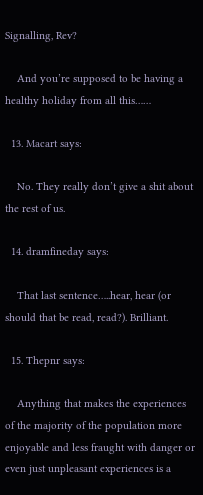Signalling, Rev?

    And you’re supposed to be having a healthy holiday from all this……

  13. Macart says:

    No. They really don’t give a shit about the rest of us.

  14. dramfineday says:

    That last sentence…..hear, hear (or should that be read, read?). Brilliant.

  15. Thepnr says:

    Anything that makes the experiences of the majority of the population more enjoyable and less fraught with danger or even just unpleasant experiences is a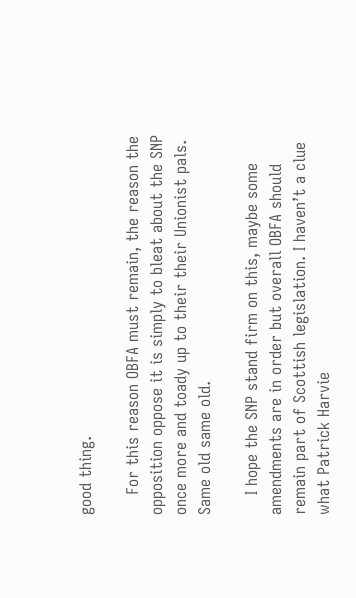good thing.

    For this reason OBFA must remain, the reason the opposition oppose it is simply to bleat about the SNP once more and toady up to their their Unionist pals. Same old same old.

    I hope the SNP stand firm on this, maybe some amendments are in order but overall OBFA should remain part of Scottish legislation. I haven’t a clue what Patrick Harvie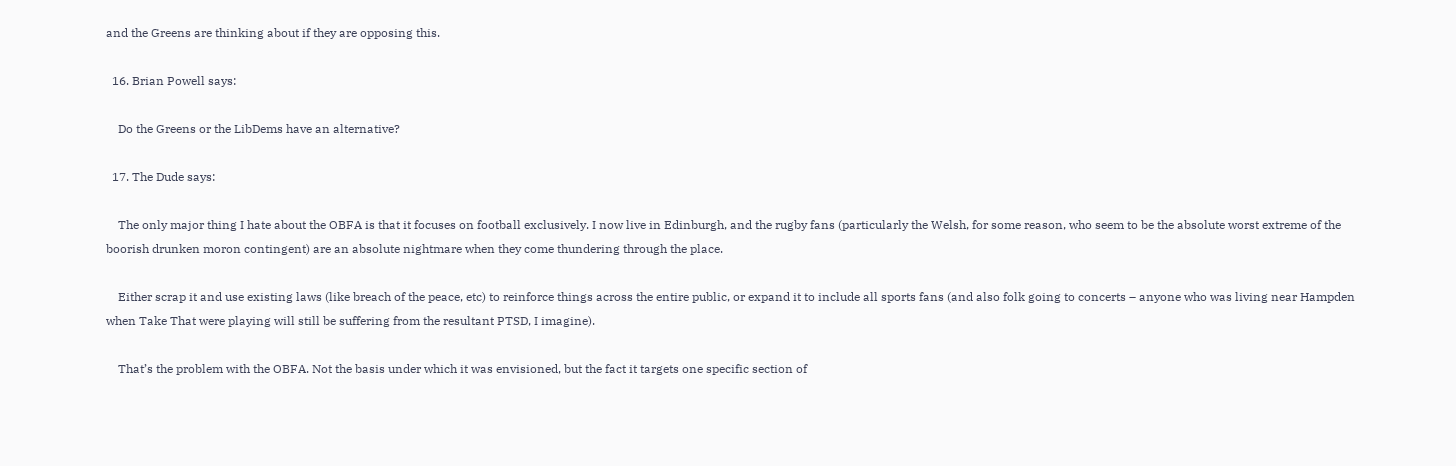and the Greens are thinking about if they are opposing this.

  16. Brian Powell says:

    Do the Greens or the LibDems have an alternative?

  17. The Dude says:

    The only major thing I hate about the OBFA is that it focuses on football exclusively. I now live in Edinburgh, and the rugby fans (particularly the Welsh, for some reason, who seem to be the absolute worst extreme of the boorish drunken moron contingent) are an absolute nightmare when they come thundering through the place.

    Either scrap it and use existing laws (like breach of the peace, etc) to reinforce things across the entire public, or expand it to include all sports fans (and also folk going to concerts – anyone who was living near Hampden when Take That were playing will still be suffering from the resultant PTSD, I imagine).

    That’s the problem with the OBFA. Not the basis under which it was envisioned, but the fact it targets one specific section of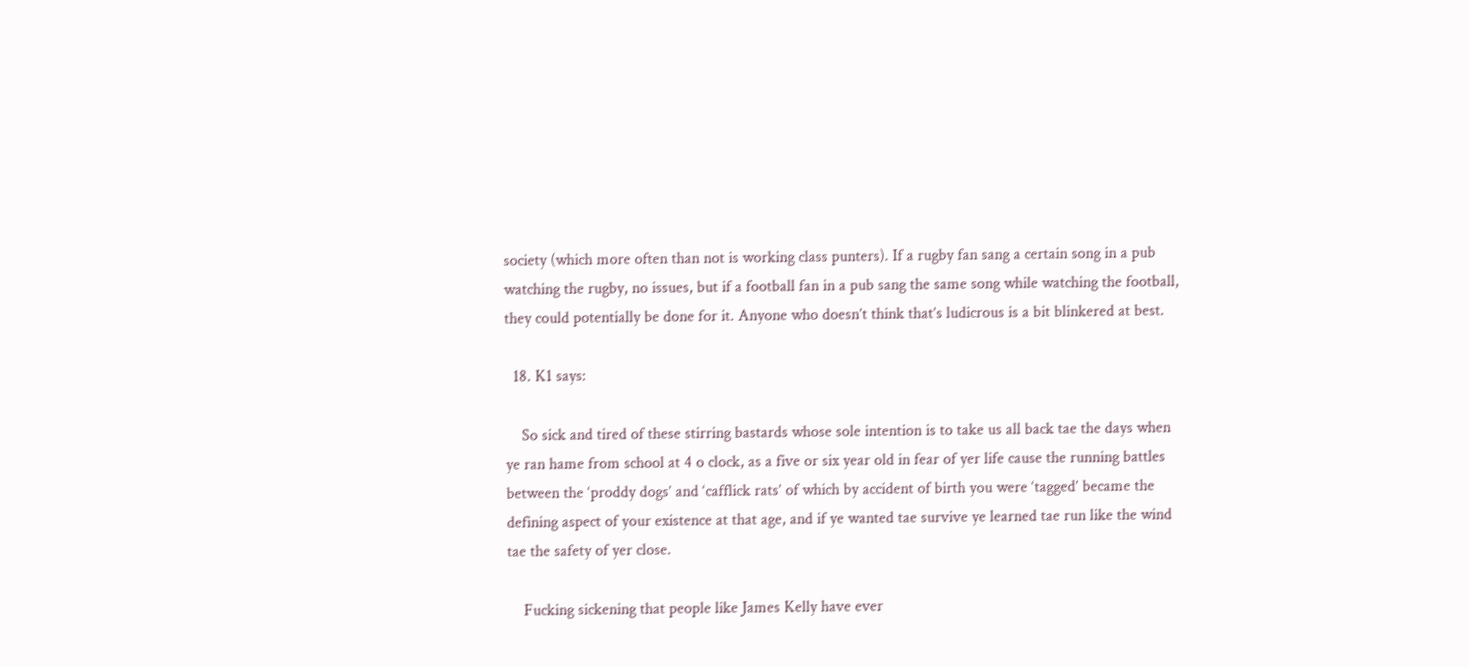society (which more often than not is working class punters). If a rugby fan sang a certain song in a pub watching the rugby, no issues, but if a football fan in a pub sang the same song while watching the football, they could potentially be done for it. Anyone who doesn’t think that’s ludicrous is a bit blinkered at best.

  18. K1 says:

    So sick and tired of these stirring bastards whose sole intention is to take us all back tae the days when ye ran hame from school at 4 o clock, as a five or six year old in fear of yer life cause the running battles between the ‘proddy dogs’ and ‘cafflick rats’ of which by accident of birth you were ‘tagged’ became the defining aspect of your existence at that age, and if ye wanted tae survive ye learned tae run like the wind tae the safety of yer close.

    Fucking sickening that people like James Kelly have ever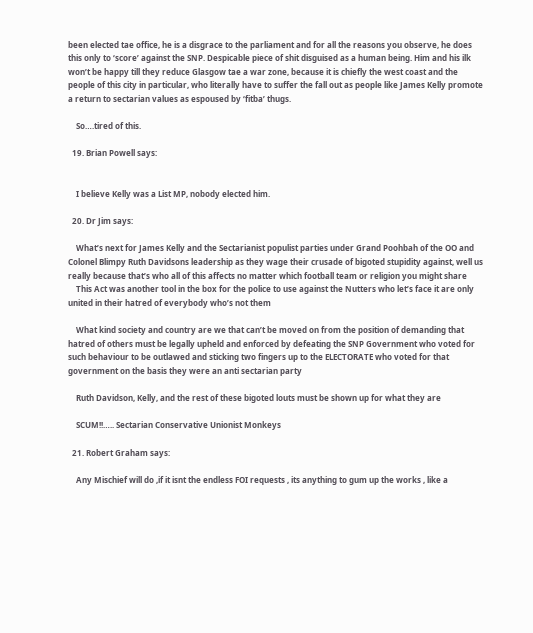been elected tae office, he is a disgrace to the parliament and for all the reasons you observe, he does this only to ‘score’ against the SNP. Despicable piece of shit disguised as a human being. Him and his ilk won’t be happy till they reduce Glasgow tae a war zone, because it is chiefly the west coast and the people of this city in particular, who literally have to suffer the fall out as people like James Kelly promote a return to sectarian values as espoused by ‘fitba’ thugs.

    So….tired of this.

  19. Brian Powell says:


    I believe Kelly was a List MP, nobody elected him.

  20. Dr Jim says:

    What’s next for James Kelly and the Sectarianist populist parties under Grand Poohbah of the OO and Colonel Blimpy Ruth Davidsons leadership as they wage their crusade of bigoted stupidity against, well us really because that’s who all of this affects no matter which football team or religion you might share
    This Act was another tool in the box for the police to use against the Nutters who let’s face it are only united in their hatred of everybody who’s not them

    What kind society and country are we that can’t be moved on from the position of demanding that hatred of others must be legally upheld and enforced by defeating the SNP Government who voted for such behaviour to be outlawed and sticking two fingers up to the ELECTORATE who voted for that government on the basis they were an anti sectarian party

    Ruth Davidson, Kelly, and the rest of these bigoted louts must be shown up for what they are

    SCUM!!….. Sectarian Conservative Unionist Monkeys

  21. Robert Graham says:

    Any Mischief will do ,if it isnt the endless FOI requests , its anything to gum up the works , like a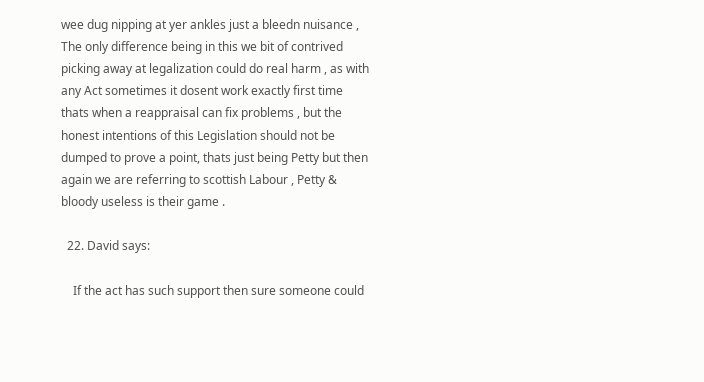wee dug nipping at yer ankles just a bleedn nuisance , The only difference being in this we bit of contrived picking away at legalization could do real harm , as with any Act sometimes it dosent work exactly first time thats when a reappraisal can fix problems , but the honest intentions of this Legislation should not be dumped to prove a point, thats just being Petty but then again we are referring to scottish Labour , Petty & bloody useless is their game .

  22. David says:

    If the act has such support then sure someone could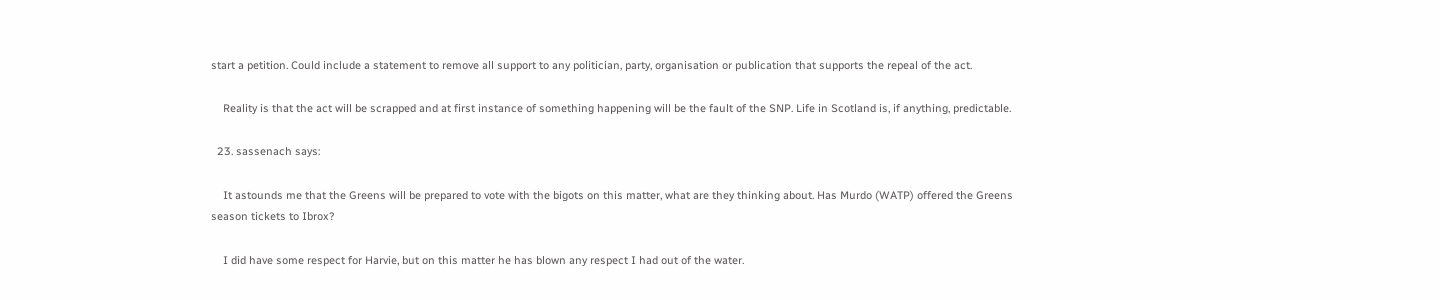start a petition. Could include a statement to remove all support to any politician, party, organisation or publication that supports the repeal of the act.

    Reality is that the act will be scrapped and at first instance of something happening will be the fault of the SNP. Life in Scotland is, if anything, predictable.

  23. sassenach says:

    It astounds me that the Greens will be prepared to vote with the bigots on this matter, what are they thinking about. Has Murdo (WATP) offered the Greens season tickets to Ibrox?

    I did have some respect for Harvie, but on this matter he has blown any respect I had out of the water.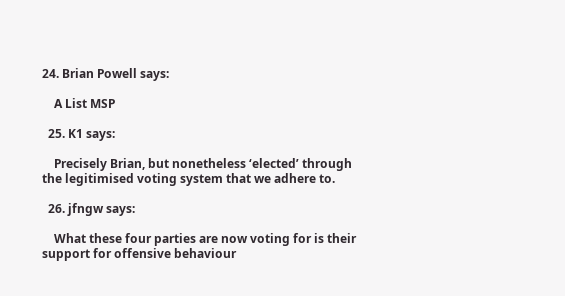24. Brian Powell says:

    A List MSP

  25. K1 says:

    Precisely Brian, but nonetheless ‘elected’ through the legitimised voting system that we adhere to.

  26. jfngw says:

    What these four parties are now voting for is their support for offensive behaviour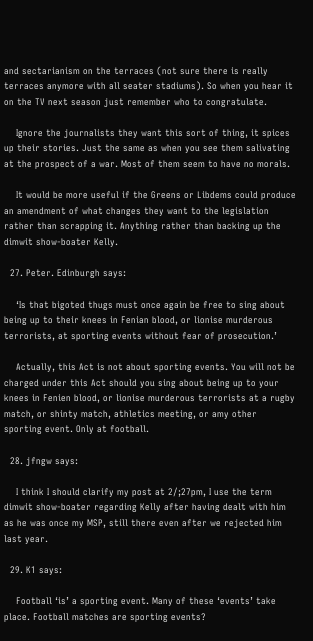and sectarianism on the terraces (not sure there is really terraces anymore with all seater stadiums). So when you hear it on the TV next season just remember who to congratulate.

    Ignore the journalists they want this sort of thing, it spices up their stories. Just the same as when you see them salivating at the prospect of a war. Most of them seem to have no morals.

    It would be more useful if the Greens or Libdems could produce an amendment of what changes they want to the legislation rather than scrapping it. Anything rather than backing up the dimwit show-boater Kelly.

  27. Peter. Edinburgh says:

    ‘Is that bigoted thugs must once again be free to sing about being up to their knees in Fenian blood, or lionise murderous terrorists, at sporting events without fear of prosecution.’

    Actually, this Act is not about sporting events. You will not be charged under this Act should you sing about being up to your knees in Fenien blood, or lionise murderous terrorists at a rugby match, or shinty match, athletics meeting, or amy other sporting event. Only at football.

  28. jfngw says:

    I think I should clarify my post at 2/;27pm, I use the term dimwit show-boater regarding Kelly after having dealt with him as he was once my MSP, still there even after we rejected him last year.

  29. K1 says:

    Football ‘is’ a sporting event. Many of these ‘events’ take place. Football matches are sporting events?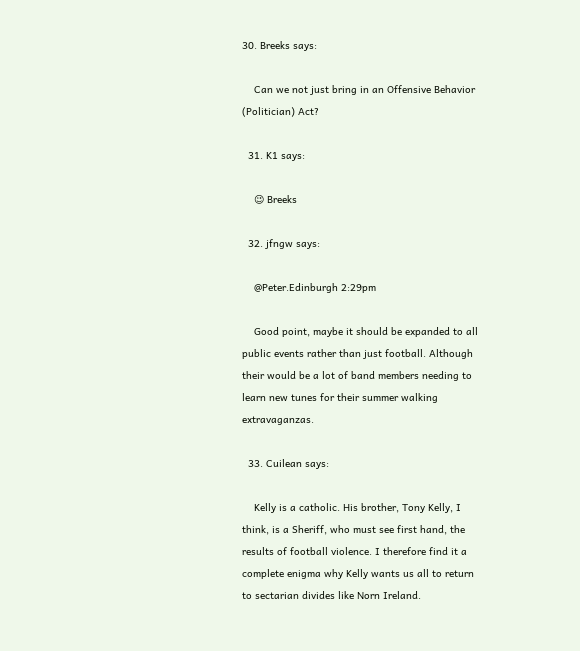30. Breeks says:

    Can we not just bring in an Offensive Behavior (Politician) Act?

  31. K1 says:

    😉 Breeks

  32. jfngw says:

    @Peter.Edinburgh 2:29pm

    Good point, maybe it should be expanded to all public events rather than just football. Although their would be a lot of band members needing to learn new tunes for their summer walking extravaganzas.

  33. Cuilean says:

    Kelly is a catholic. His brother, Tony Kelly, I think, is a Sheriff, who must see first hand, the results of football violence. I therefore find it a complete enigma why Kelly wants us all to return to sectarian divides like Norn Ireland.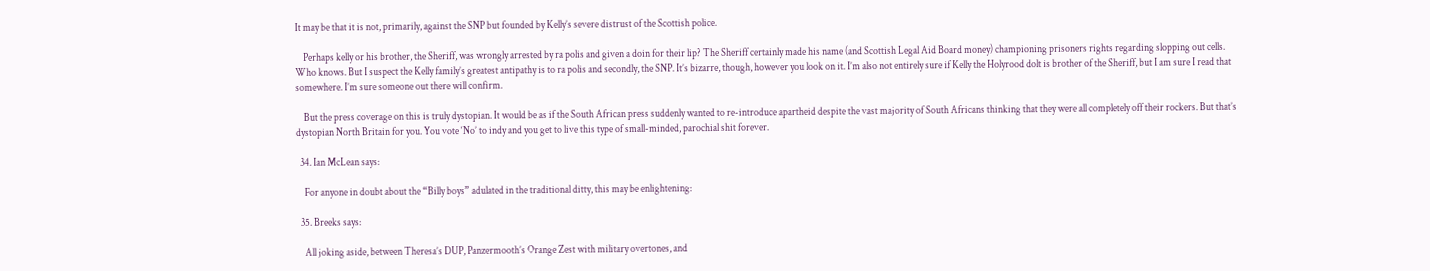It may be that it is not, primarily, against the SNP but founded by Kelly’s severe distrust of the Scottish police.

    Perhaps kelly or his brother, the Sheriff, was wrongly arrested by ra polis and given a doin for their lip? The Sheriff certainly made his name (and Scottish Legal Aid Board money) championing prisoners rights regarding slopping out cells. Who knows. But I suspect the Kelly family’s greatest antipathy is to ra polis and secondly, the SNP. It’s bizarre, though, however you look on it. I’m also not entirely sure if Kelly the Holyrood dolt is brother of the Sheriff, but I am sure I read that somewhere. I’m sure someone out there will confirm.

    But the press coverage on this is truly dystopian. It would be as if the South African press suddenly wanted to re-introduce apartheid despite the vast majority of South Africans thinking that they were all completely off their rockers. But that’s dystopian North Britain for you. You vote ‘No’ to indy and you get to live this type of small-minded, parochial shit forever.

  34. Ian McLean says:

    For anyone in doubt about the “Billy boys” adulated in the traditional ditty, this may be enlightening:

  35. Breeks says:

    All joking aside, between Theresa’s DUP, Panzermooth’s Orange Zest with military overtones, and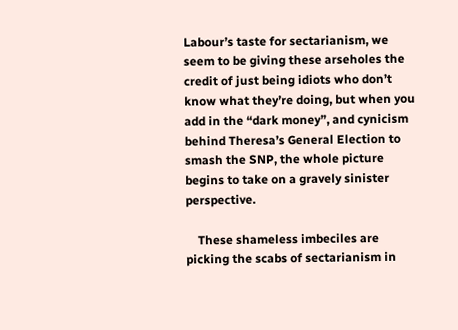Labour’s taste for sectarianism, we seem to be giving these arseholes the credit of just being idiots who don’t know what they’re doing, but when you add in the “dark money”, and cynicism behind Theresa’s General Election to smash the SNP, the whole picture begins to take on a gravely sinister perspective.

    These shameless imbeciles are picking the scabs of sectarianism in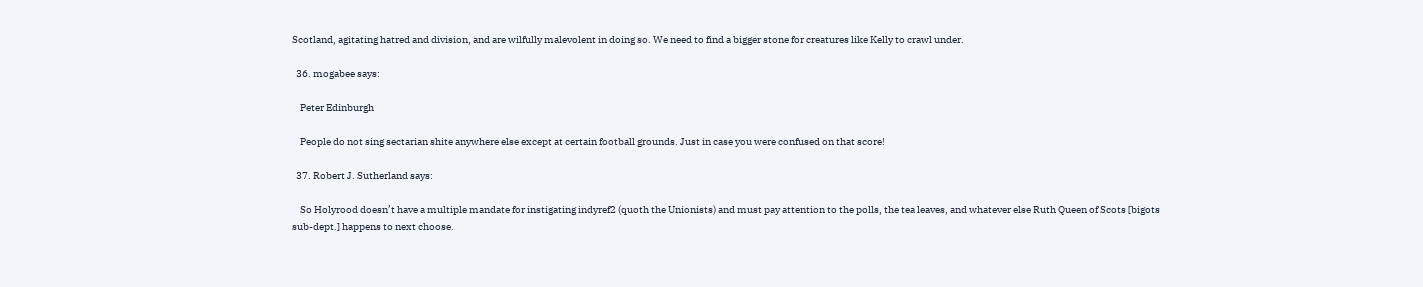Scotland, agitating hatred and division, and are wilfully malevolent in doing so. We need to find a bigger stone for creatures like Kelly to crawl under.

  36. mogabee says:

    Peter Edinburgh

    People do not sing sectarian shite anywhere else except at certain football grounds. Just in case you were confused on that score!

  37. Robert J. Sutherland says:

    So Holyrood doesn’t have a multiple mandate for instigating indyref2 (quoth the Unionists) and must pay attention to the polls, the tea leaves, and whatever else Ruth Queen of Scots [bigots sub-dept.] happens to next choose.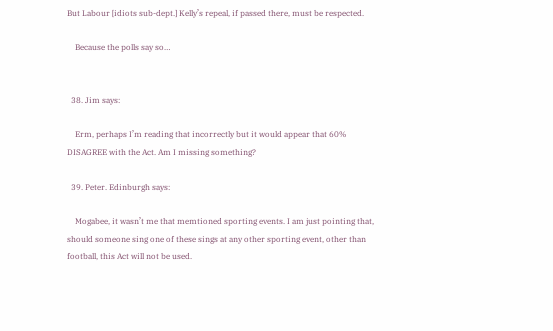But Labour [idiots sub-dept.] Kelly’s repeal, if passed there, must be respected.

    Because the polls say so…


  38. Jim says:

    Erm, perhaps I’m reading that incorrectly but it would appear that 60% DISAGREE with the Act. Am I missing something?

  39. Peter. Edinburgh says:

    Mogabee, it wasn’t me that memtioned sporting events. I am just pointing that, should someone sing one of these sings at any other sporting event, other than football, this Act will not be used.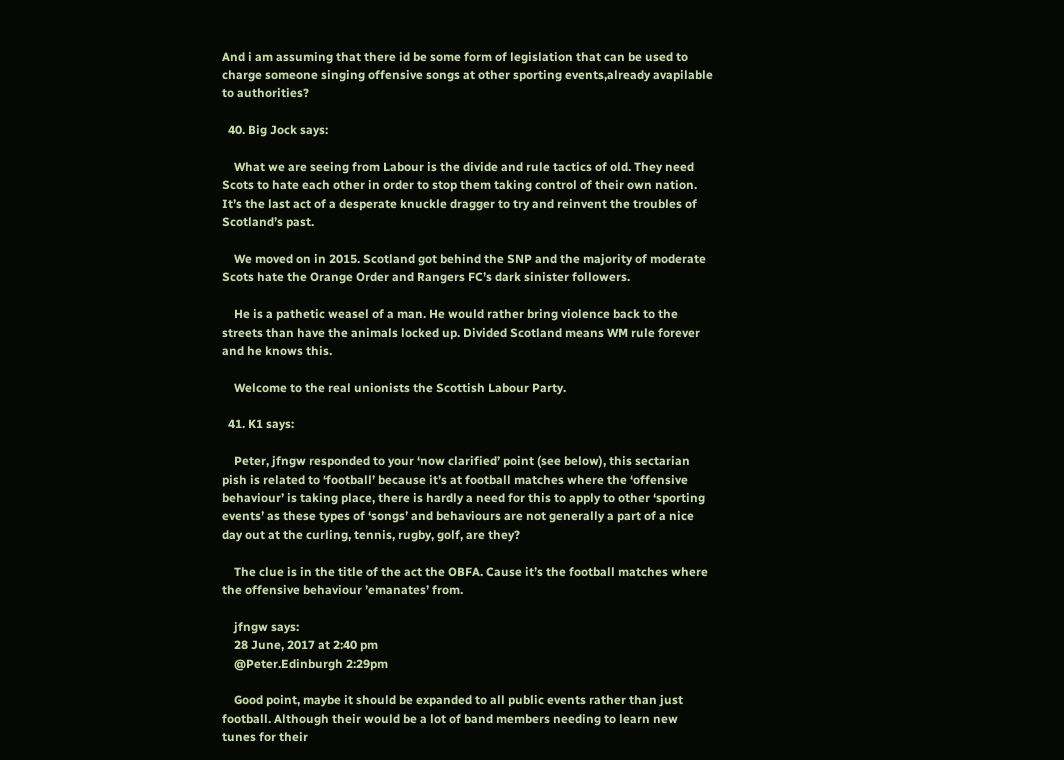And i am assuming that there id be some form of legislation that can be used to charge someone singing offensive songs at other sporting events,already avapilable to authorities?

  40. Big Jock says:

    What we are seeing from Labour is the divide and rule tactics of old. They need Scots to hate each other in order to stop them taking control of their own nation. It’s the last act of a desperate knuckle dragger to try and reinvent the troubles of Scotland’s past.

    We moved on in 2015. Scotland got behind the SNP and the majority of moderate Scots hate the Orange Order and Rangers FC’s dark sinister followers.

    He is a pathetic weasel of a man. He would rather bring violence back to the streets than have the animals locked up. Divided Scotland means WM rule forever and he knows this.

    Welcome to the real unionists the Scottish Labour Party.

  41. K1 says:

    Peter, jfngw responded to your ‘now clarified’ point (see below), this sectarian pish is related to ‘football’ because it’s at football matches where the ‘offensive behaviour’ is taking place, there is hardly a need for this to apply to other ‘sporting events’ as these types of ‘songs’ and behaviours are not generally a part of a nice day out at the curling, tennis, rugby, golf, are they?

    The clue is in the title of the act the OBFA. Cause it’s the football matches where the offensive behaviour ’emanates’ from.

    jfngw says:
    28 June, 2017 at 2:40 pm
    @Peter.Edinburgh 2:29pm

    Good point, maybe it should be expanded to all public events rather than just football. Although their would be a lot of band members needing to learn new tunes for their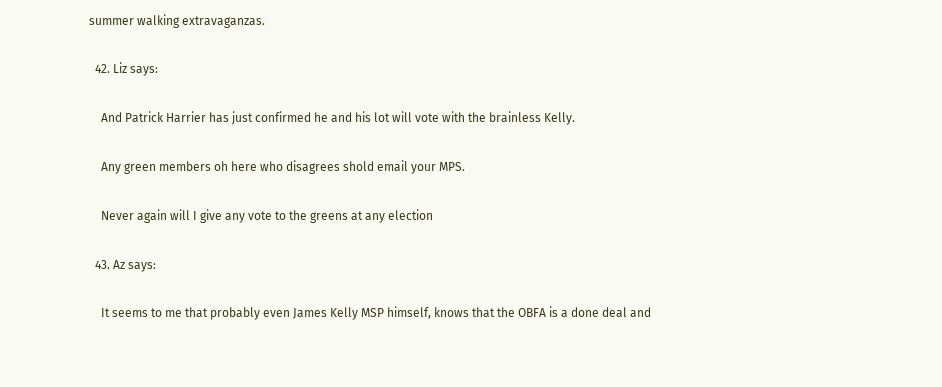summer walking extravaganzas.

  42. Liz says:

    And Patrick Harrier has just confirmed he and his lot will vote with the brainless Kelly.

    Any green members oh here who disagrees shold email your MPS.

    Never again will I give any vote to the greens at any election

  43. Az says:

    It seems to me that probably even James Kelly MSP himself, knows that the OBFA is a done deal and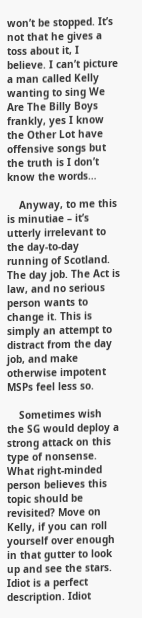won’t be stopped. It’s not that he gives a toss about it, I believe. I can’t picture a man called Kelly wanting to sing We Are The Billy Boys frankly, yes I know the Other Lot have offensive songs but the truth is I don’t know the words…

    Anyway, to me this is minutiae – it’s utterly irrelevant to the day-to-day running of Scotland. The day job. The Act is law, and no serious person wants to change it. This is simply an attempt to distract from the day job, and make otherwise impotent MSPs feel less so.

    Sometimes wish the SG would deploy a strong attack on this type of nonsense. What right-minded person believes this topic should be revisited? Move on Kelly, if you can roll yourself over enough in that gutter to look up and see the stars. Idiot is a perfect description. Idiot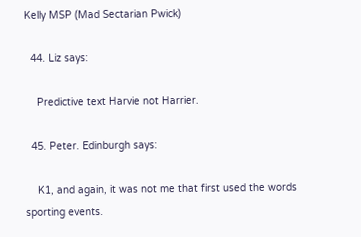Kelly MSP (Mad Sectarian Pwick)

  44. Liz says:

    Predictive text Harvie not Harrier.

  45. Peter. Edinburgh says:

    K1, and again, it was not me that first used the words sporting events.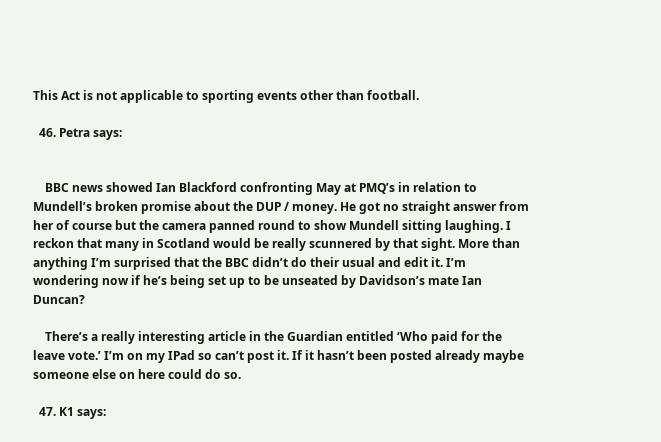This Act is not applicable to sporting events other than football.

  46. Petra says:


    BBC news showed Ian Blackford confronting May at PMQ’s in relation to Mundell’s broken promise about the DUP / money. He got no straight answer from her of course but the camera panned round to show Mundell sitting laughing. I reckon that many in Scotland would be really scunnered by that sight. More than anything I’m surprised that the BBC didn’t do their usual and edit it. I’m wondering now if he’s being set up to be unseated by Davidson’s mate Ian Duncan?

    There’s a really interesting article in the Guardian entitled ‘Who paid for the leave vote.’ I’m on my IPad so can’t post it. If it hasn’t been posted already maybe someone else on here could do so.

  47. K1 says: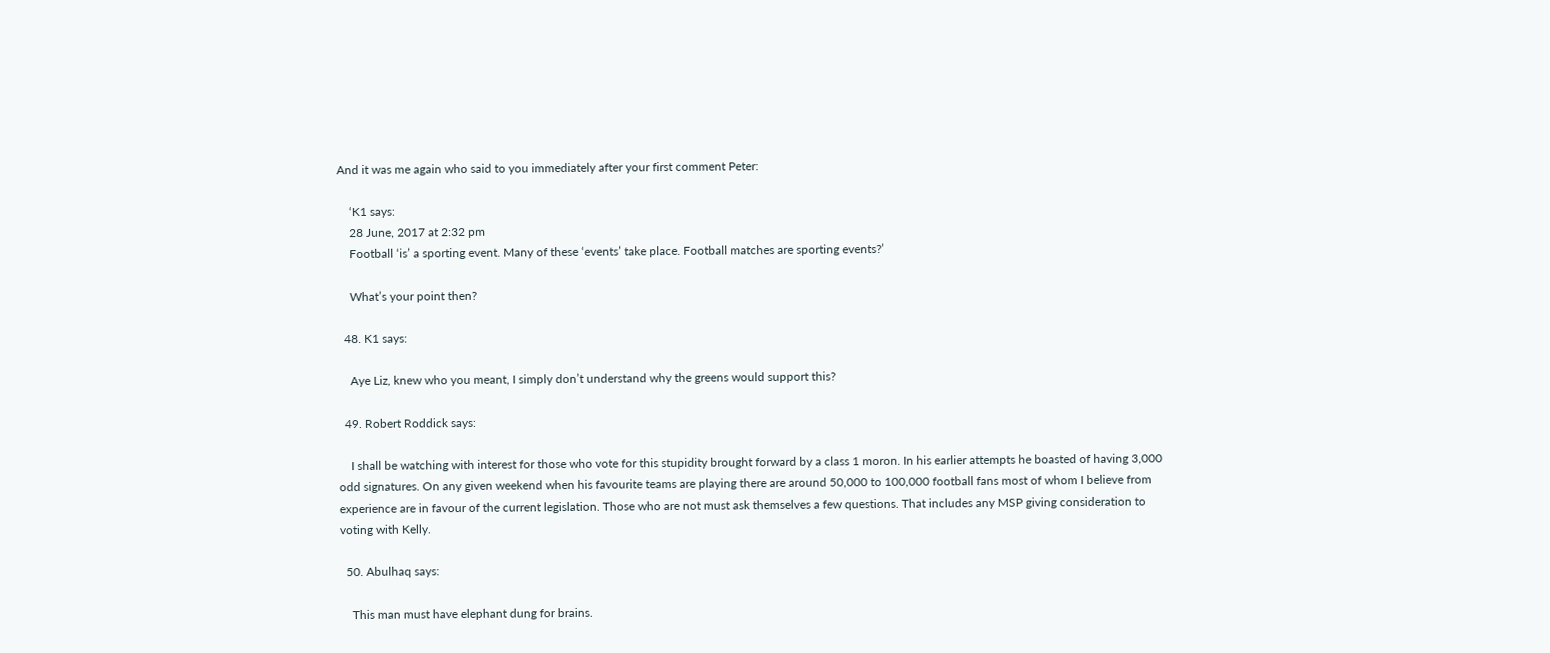And it was me again who said to you immediately after your first comment Peter:

    ‘K1 says:
    28 June, 2017 at 2:32 pm
    Football ‘is’ a sporting event. Many of these ‘events’ take place. Football matches are sporting events?’

    What’s your point then?

  48. K1 says:

    Aye Liz, knew who you meant, I simply don’t understand why the greens would support this?

  49. Robert Roddick says:

    I shall be watching with interest for those who vote for this stupidity brought forward by a class 1 moron. In his earlier attempts he boasted of having 3,000 odd signatures. On any given weekend when his favourite teams are playing there are around 50,000 to 100,000 football fans most of whom I believe from experience are in favour of the current legislation. Those who are not must ask themselves a few questions. That includes any MSP giving consideration to voting with Kelly.

  50. Abulhaq says:

    This man must have elephant dung for brains.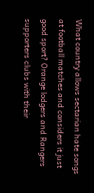What country allows sectarian hate songs at football matches and considers it just good sport? Orange lodgers and Rangers supporters clubs with their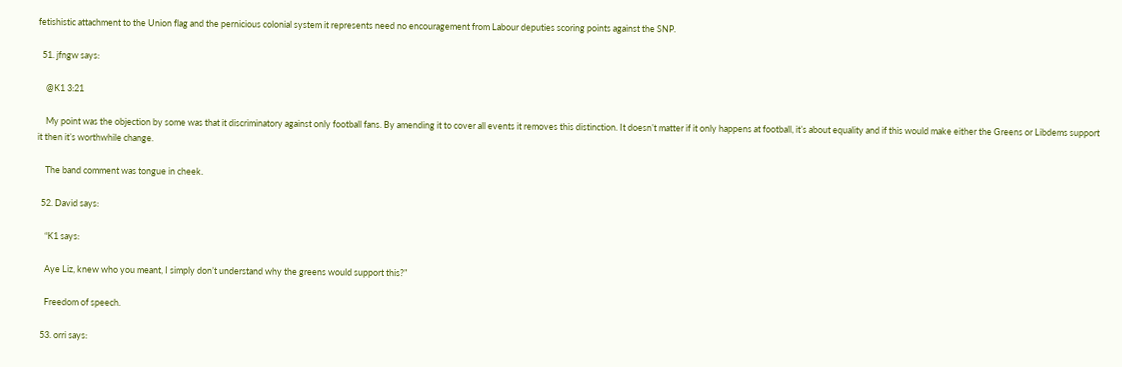fetishistic attachment to the Union flag and the pernicious colonial system it represents need no encouragement from Labour deputies scoring points against the SNP.

  51. jfngw says:

    @K1 3:21

    My point was the objection by some was that it discriminatory against only football fans. By amending it to cover all events it removes this distinction. It doesn’t matter if it only happens at football, it’s about equality and if this would make either the Greens or Libdems support it then it’s worthwhile change.

    The band comment was tongue in cheek.

  52. David says:

    “K1 says:

    Aye Liz, knew who you meant, I simply don’t understand why the greens would support this?”

    Freedom of speech.

  53. orri says: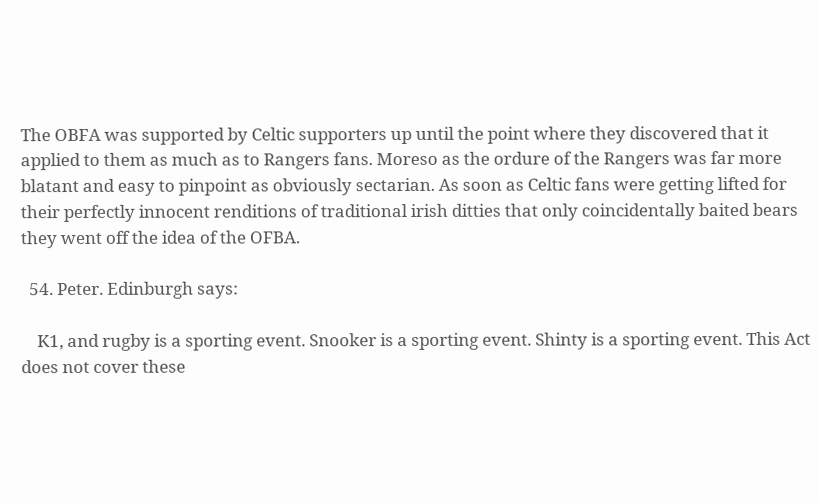The OBFA was supported by Celtic supporters up until the point where they discovered that it applied to them as much as to Rangers fans. Moreso as the ordure of the Rangers was far more blatant and easy to pinpoint as obviously sectarian. As soon as Celtic fans were getting lifted for their perfectly innocent renditions of traditional irish ditties that only coincidentally baited bears they went off the idea of the OFBA.

  54. Peter. Edinburgh says:

    K1, and rugby is a sporting event. Snooker is a sporting event. Shinty is a sporting event. This Act does not cover these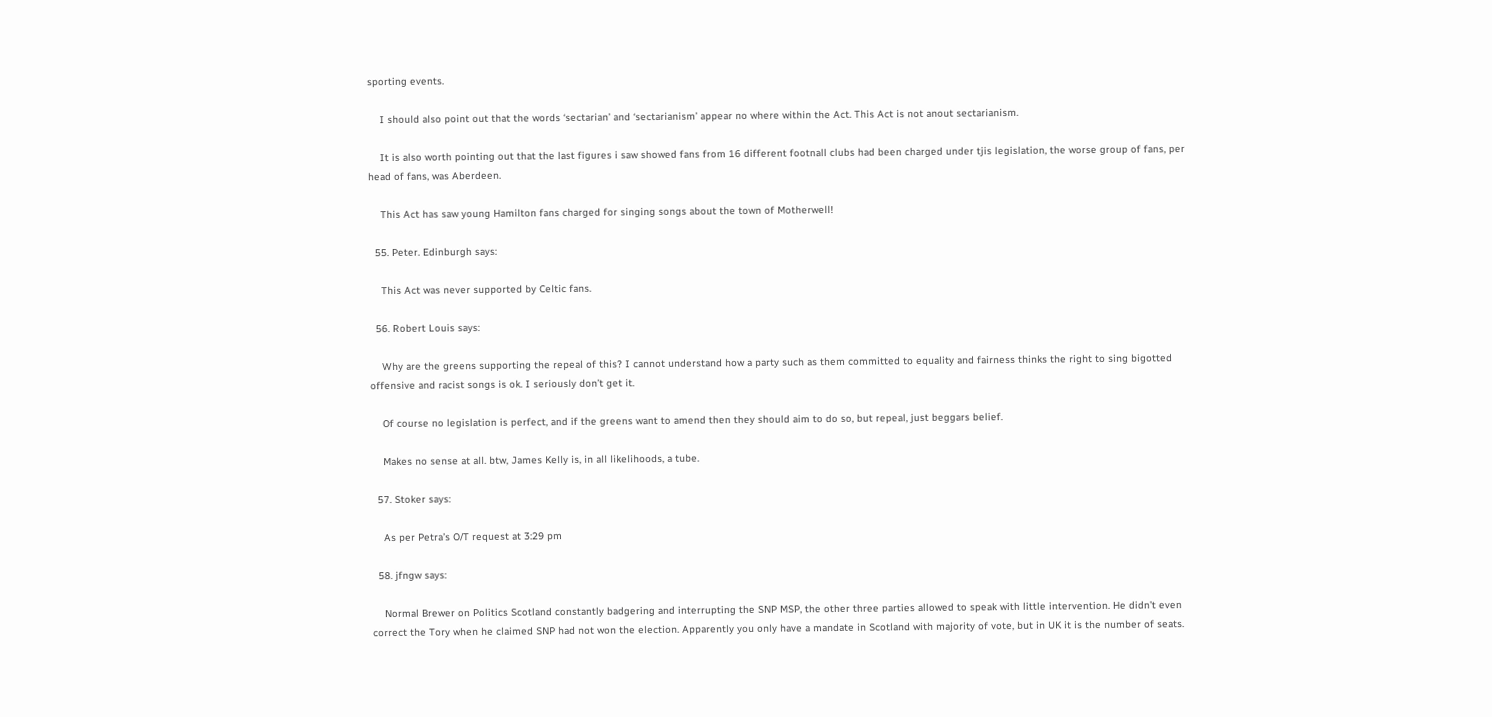sporting events.

    I should also point out that the words ‘sectarian’ and ‘sectarianism’ appear no where within the Act. This Act is not anout sectarianism.

    It is also worth pointing out that the last figures i saw showed fans from 16 different footnall clubs had been charged under tjis legislation, the worse group of fans, per head of fans, was Aberdeen.

    This Act has saw young Hamilton fans charged for singing songs about the town of Motherwell!

  55. Peter. Edinburgh says:

    This Act was never supported by Celtic fans.

  56. Robert Louis says:

    Why are the greens supporting the repeal of this? I cannot understand how a party such as them committed to equality and fairness thinks the right to sing bigotted offensive and racist songs is ok. I seriously don’t get it.

    Of course no legislation is perfect, and if the greens want to amend then they should aim to do so, but repeal, just beggars belief.

    Makes no sense at all. btw, James Kelly is, in all likelihoods, a tube.

  57. Stoker says:

    As per Petra’s O/T request at 3:29 pm

  58. jfngw says:

    Normal Brewer on Politics Scotland constantly badgering and interrupting the SNP MSP, the other three parties allowed to speak with little intervention. He didn’t even correct the Tory when he claimed SNP had not won the election. Apparently you only have a mandate in Scotland with majority of vote, but in UK it is the number of seats.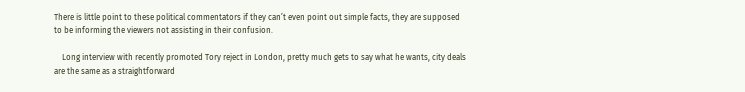There is little point to these political commentators if they can’t even point out simple facts, they are supposed to be informing the viewers not assisting in their confusion.

    Long interview with recently promoted Tory reject in London, pretty much gets to say what he wants, city deals are the same as a straightforward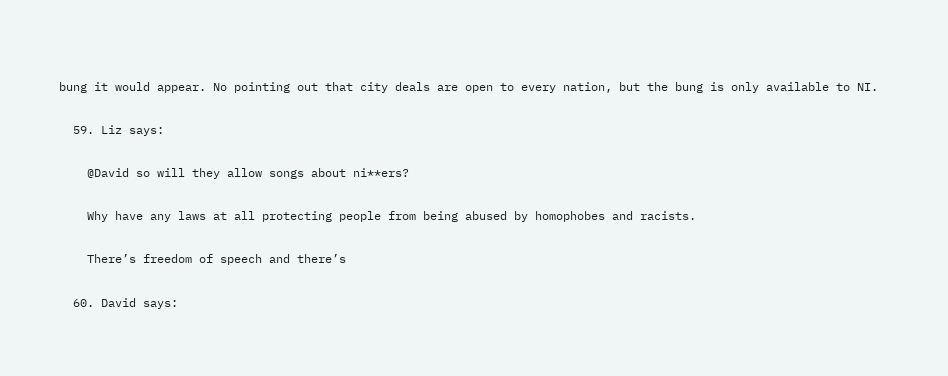bung it would appear. No pointing out that city deals are open to every nation, but the bung is only available to NI.

  59. Liz says:

    @David so will they allow songs about ni**ers?

    Why have any laws at all protecting people from being abused by homophobes and racists.

    There’s freedom of speech and there’s

  60. David says: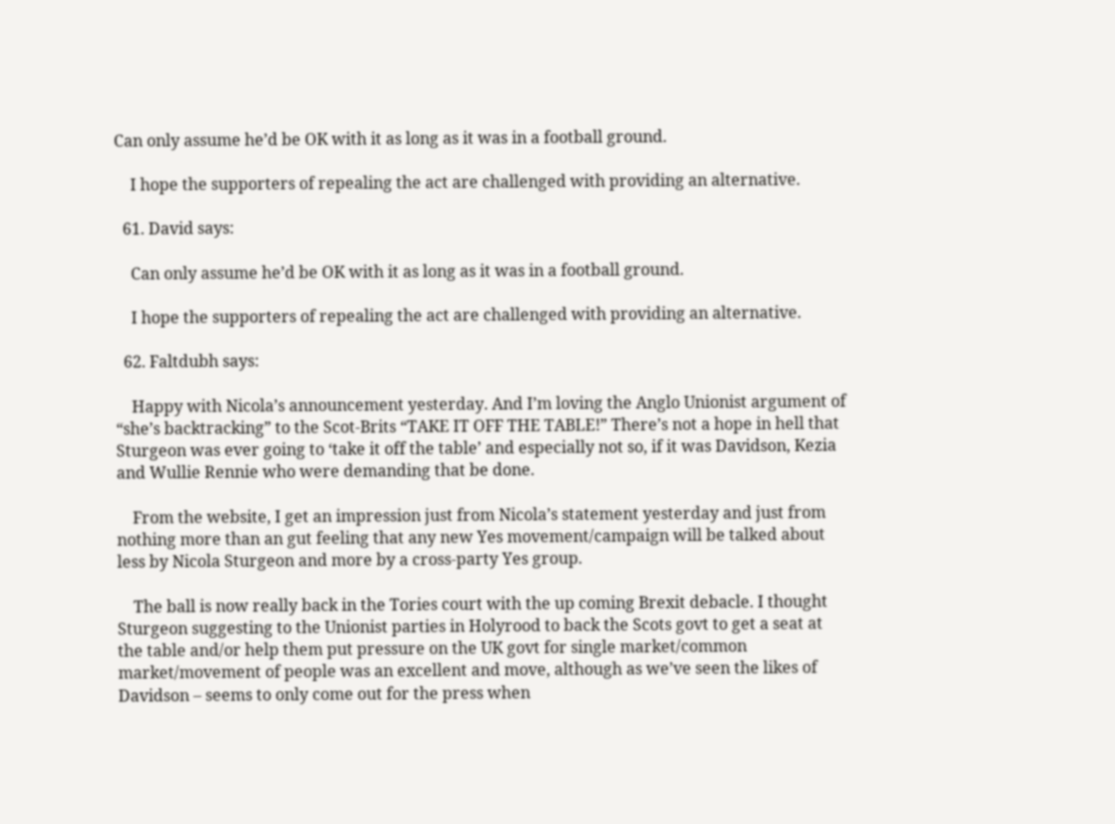Can only assume he’d be OK with it as long as it was in a football ground.

    I hope the supporters of repealing the act are challenged with providing an alternative.

  61. David says:

    Can only assume he’d be OK with it as long as it was in a football ground.

    I hope the supporters of repealing the act are challenged with providing an alternative.

  62. Faltdubh says:

    Happy with Nicola’s announcement yesterday. And I’m loving the Anglo Unionist argument of “she’s backtracking” to the Scot-Brits “TAKE IT OFF THE TABLE!” There’s not a hope in hell that Sturgeon was ever going to ‘take it off the table’ and especially not so, if it was Davidson, Kezia and Wullie Rennie who were demanding that be done.

    From the website, I get an impression just from Nicola’s statement yesterday and just from nothing more than an gut feeling that any new Yes movement/campaign will be talked about less by Nicola Sturgeon and more by a cross-party Yes group.

    The ball is now really back in the Tories court with the up coming Brexit debacle. I thought Sturgeon suggesting to the Unionist parties in Holyrood to back the Scots govt to get a seat at the table and/or help them put pressure on the UK govt for single market/common market/movement of people was an excellent and move, although as we’ve seen the likes of Davidson – seems to only come out for the press when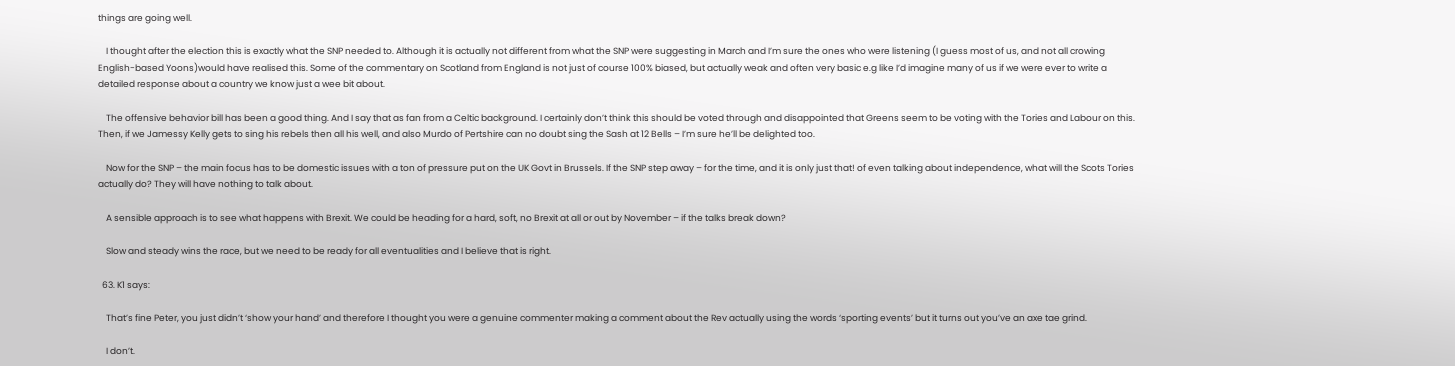things are going well.

    I thought after the election this is exactly what the SNP needed to. Although it is actually not different from what the SNP were suggesting in March and I’m sure the ones who were listening (I guess most of us, and not all crowing English-based Yoons)would have realised this. Some of the commentary on Scotland from England is not just of course 100% biased, but actually weak and often very basic e.g like I’d imagine many of us if we were ever to write a detailed response about a country we know just a wee bit about.

    The offensive behavior bill has been a good thing. And I say that as fan from a Celtic background. I certainly don’t think this should be voted through and disappointed that Greens seem to be voting with the Tories and Labour on this. Then, if we Jamessy Kelly gets to sing his rebels then all his well, and also Murdo of Pertshire can no doubt sing the Sash at 12 Bells – I’m sure he’ll be delighted too.

    Now for the SNP – the main focus has to be domestic issues with a ton of pressure put on the UK Govt in Brussels. If the SNP step away – for the time, and it is only just that! of even talking about independence, what will the Scots Tories actually do? They will have nothing to talk about.

    A sensible approach is to see what happens with Brexit. We could be heading for a hard, soft, no Brexit at all or out by November – if the talks break down?

    Slow and steady wins the race, but we need to be ready for all eventualities and I believe that is right.

  63. K1 says:

    That’s fine Peter, you just didn’t ‘show your hand’ and therefore I thought you were a genuine commenter making a comment about the Rev actually using the words ‘sporting events’ but it turns out you’ve an axe tae grind.

    I don’t.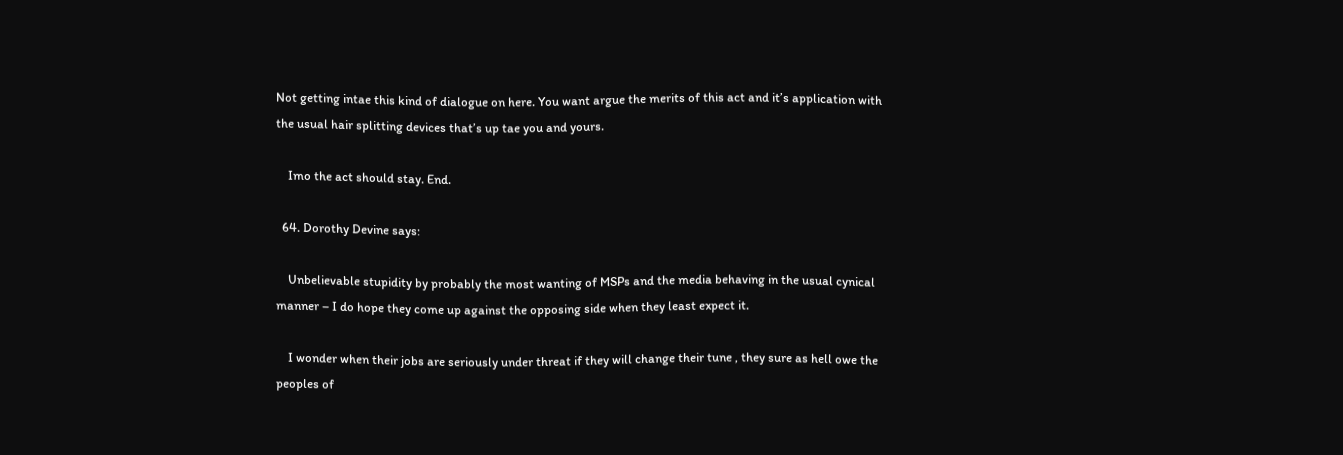Not getting intae this kind of dialogue on here. You want argue the merits of this act and it’s application with the usual hair splitting devices that’s up tae you and yours.

    Imo the act should stay. End.

  64. Dorothy Devine says:

    Unbelievable stupidity by probably the most wanting of MSPs and the media behaving in the usual cynical manner – I do hope they come up against the opposing side when they least expect it.

    I wonder when their jobs are seriously under threat if they will change their tune , they sure as hell owe the peoples of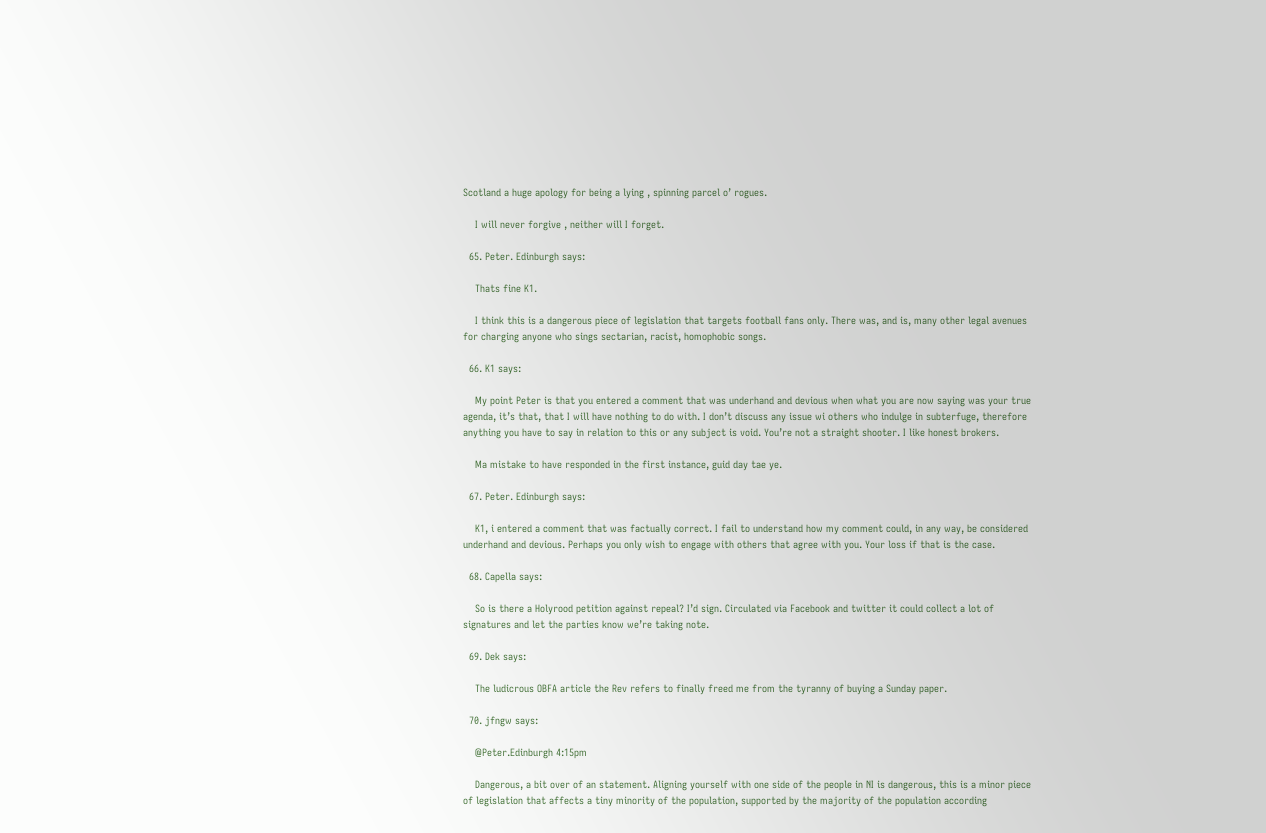Scotland a huge apology for being a lying , spinning parcel o’ rogues.

    I will never forgive , neither will I forget.

  65. Peter. Edinburgh says:

    Thats fine K1.

    I think this is a dangerous piece of legislation that targets football fans only. There was, and is, many other legal avenues for charging anyone who sings sectarian, racist, homophobic songs.

  66. K1 says:

    My point Peter is that you entered a comment that was underhand and devious when what you are now saying was your true agenda, it’s that, that I will have nothing to do with. I don’t discuss any issue wi others who indulge in subterfuge, therefore anything you have to say in relation to this or any subject is void. You’re not a straight shooter. I like honest brokers.

    Ma mistake to have responded in the first instance, guid day tae ye.

  67. Peter. Edinburgh says:

    K1, i entered a comment that was factually correct. I fail to understand how my comment could, in any way, be considered underhand and devious. Perhaps you only wish to engage with others that agree with you. Your loss if that is the case.

  68. Capella says:

    So is there a Holyrood petition against repeal? I’d sign. Circulated via Facebook and twitter it could collect a lot of signatures and let the parties know we’re taking note.

  69. Dek says:

    The ludicrous OBFA article the Rev refers to finally freed me from the tyranny of buying a Sunday paper.

  70. jfngw says:

    @Peter.Edinburgh 4:15pm

    Dangerous, a bit over of an statement. Aligning yourself with one side of the people in NI is dangerous, this is a minor piece of legislation that affects a tiny minority of the population, supported by the majority of the population according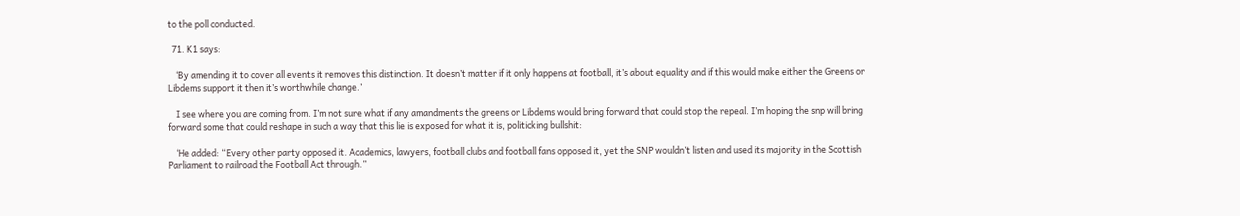to the poll conducted.

  71. K1 says:

    ‘By amending it to cover all events it removes this distinction. It doesn’t matter if it only happens at football, it’s about equality and if this would make either the Greens or Libdems support it then it’s worthwhile change.’

    I see where you are coming from. I’m not sure what if any amandments the greens or Libdems would bring forward that could stop the repeal. I’m hoping the snp will bring forward some that could reshape in such a way that this lie is exposed for what it is, politicking bullshit:

    ‘He added: “Every other party opposed it. Academics, lawyers, football clubs and football fans opposed it, yet the SNP wouldn’t listen and used its majority in the Scottish Parliament to railroad the Football Act through.”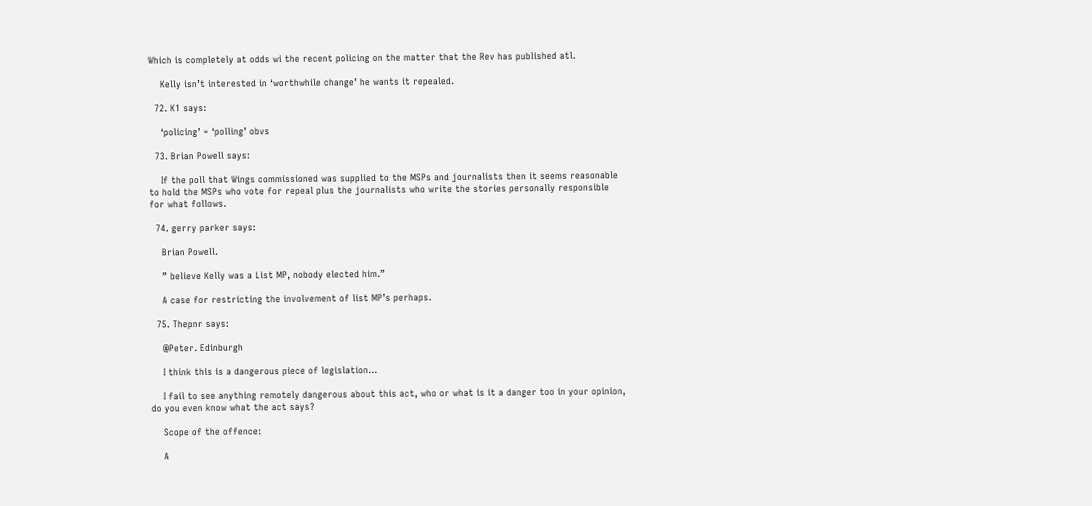Which is completely at odds wi the recent policing on the matter that the Rev has published atl.

    Kelly isn’t interested in ‘worthwhile change’ he wants it repealed.

  72. K1 says:

    ‘policing’ = ‘polling’ obvs

  73. Brian Powell says:

    If the poll that Wings commissioned was supplied to the MSPs and journalists then it seems reasonable to hold the MSPs who vote for repeal plus the journalists who write the stories personally responsible for what follows.

  74. gerry parker says:

    Brian Powell.

    ” believe Kelly was a List MP, nobody elected him.”

    A case for restricting the involvement of list MP’s perhaps.

  75. Thepnr says:

    @Peter. Edinburgh

    I think this is a dangerous piece of legislation…

    I fail to see anything remotely dangerous about this act, who or what is it a danger too in your opinion, do you even know what the act says?

    Scope of the offence:

    A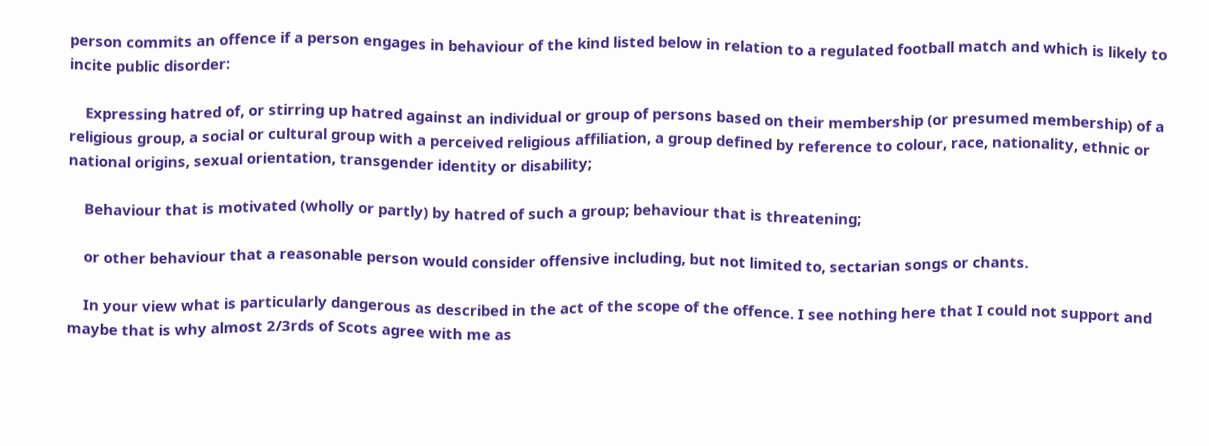person commits an offence if a person engages in behaviour of the kind listed below in relation to a regulated football match and which is likely to incite public disorder:

    Expressing hatred of, or stirring up hatred against an individual or group of persons based on their membership (or presumed membership) of a religious group, a social or cultural group with a perceived religious affiliation, a group defined by reference to colour, race, nationality, ethnic or national origins, sexual orientation, transgender identity or disability;

    Behaviour that is motivated (wholly or partly) by hatred of such a group; behaviour that is threatening;

    or other behaviour that a reasonable person would consider offensive including, but not limited to, sectarian songs or chants.

    In your view what is particularly dangerous as described in the act of the scope of the offence. I see nothing here that I could not support and maybe that is why almost 2/3rds of Scots agree with me as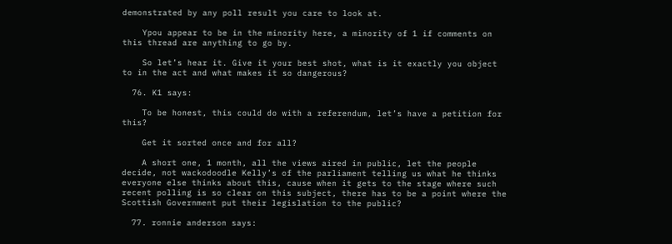demonstrated by any poll result you care to look at.

    Ypou appear to be in the minority here, a minority of 1 if comments on this thread are anything to go by.

    So let’s hear it. Give it your best shot, what is it exactly you object to in the act and what makes it so dangerous?

  76. K1 says:

    To be honest, this could do with a referendum, let’s have a petition for this?

    Get it sorted once and for all?

    A short one, 1 month, all the views aired in public, let the people decide, not wackodoodle Kelly’s of the parliament telling us what he thinks everyone else thinks about this, cause when it gets to the stage where such recent polling is so clear on this subject, there has to be a point where the Scottish Government put their legislation to the public?

  77. ronnie anderson says: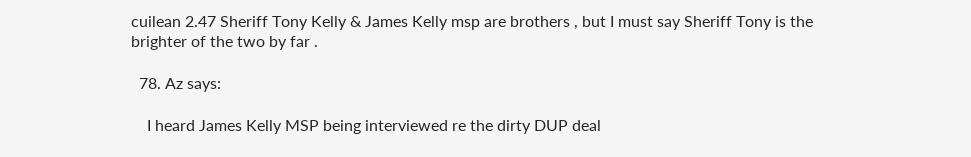cuilean 2.47 Sheriff Tony Kelly & James Kelly msp are brothers , but I must say Sheriff Tony is the brighter of the two by far .

  78. Az says:

    I heard James Kelly MSP being interviewed re the dirty DUP deal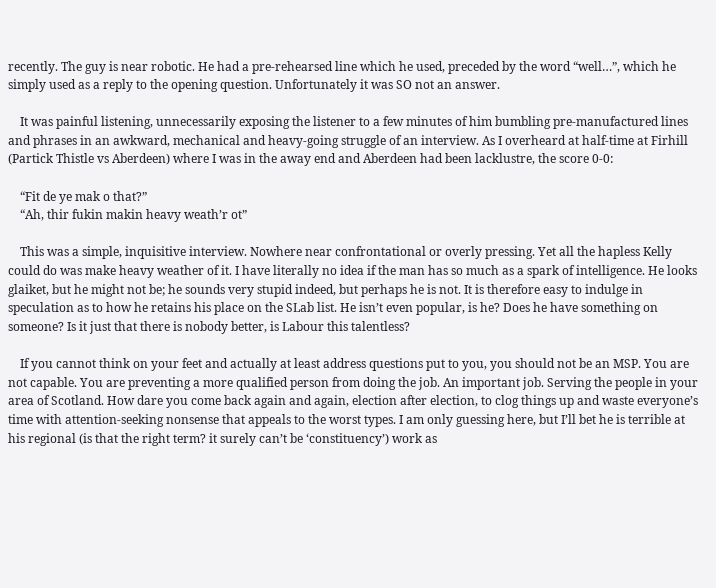recently. The guy is near robotic. He had a pre-rehearsed line which he used, preceded by the word “well…”, which he simply used as a reply to the opening question. Unfortunately it was SO not an answer.

    It was painful listening, unnecessarily exposing the listener to a few minutes of him bumbling pre-manufactured lines and phrases in an awkward, mechanical and heavy-going struggle of an interview. As I overheard at half-time at Firhill (Partick Thistle vs Aberdeen) where I was in the away end and Aberdeen had been lacklustre, the score 0-0:

    “Fit de ye mak o that?”
    “Ah, thir fukin makin heavy weath’r ot”

    This was a simple, inquisitive interview. Nowhere near confrontational or overly pressing. Yet all the hapless Kelly could do was make heavy weather of it. I have literally no idea if the man has so much as a spark of intelligence. He looks glaiket, but he might not be; he sounds very stupid indeed, but perhaps he is not. It is therefore easy to indulge in speculation as to how he retains his place on the SLab list. He isn’t even popular, is he? Does he have something on someone? Is it just that there is nobody better, is Labour this talentless?

    If you cannot think on your feet and actually at least address questions put to you, you should not be an MSP. You are not capable. You are preventing a more qualified person from doing the job. An important job. Serving the people in your area of Scotland. How dare you come back again and again, election after election, to clog things up and waste everyone’s time with attention-seeking nonsense that appeals to the worst types. I am only guessing here, but I’ll bet he is terrible at his regional (is that the right term? it surely can’t be ‘constituency’) work as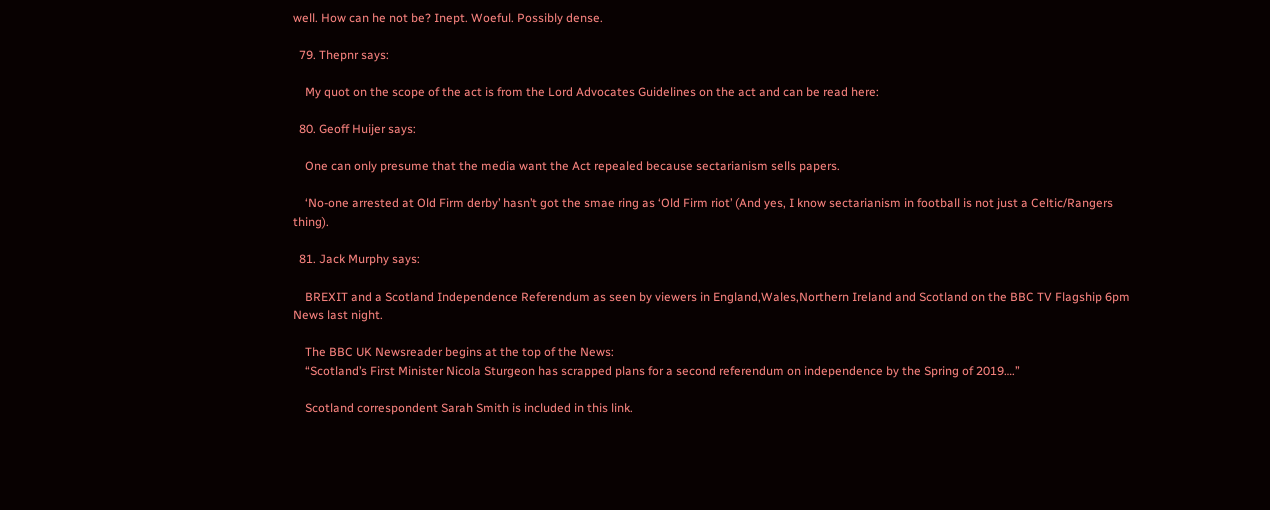well. How can he not be? Inept. Woeful. Possibly dense.

  79. Thepnr says:

    My quot on the scope of the act is from the Lord Advocates Guidelines on the act and can be read here:

  80. Geoff Huijer says:

    One can only presume that the media want the Act repealed because sectarianism sells papers.

    ‘No-one arrested at Old Firm derby’ hasn’t got the smae ring as ‘Old Firm riot’ (And yes, I know sectarianism in football is not just a Celtic/Rangers thing).

  81. Jack Murphy says:

    BREXIT and a Scotland Independence Referendum as seen by viewers in England,Wales,Northern Ireland and Scotland on the BBC TV Flagship 6pm News last night.

    The BBC UK Newsreader begins at the top of the News:
    “Scotland’s First Minister Nicola Sturgeon has scrapped plans for a second referendum on independence by the Spring of 2019….”

    Scotland correspondent Sarah Smith is included in this link.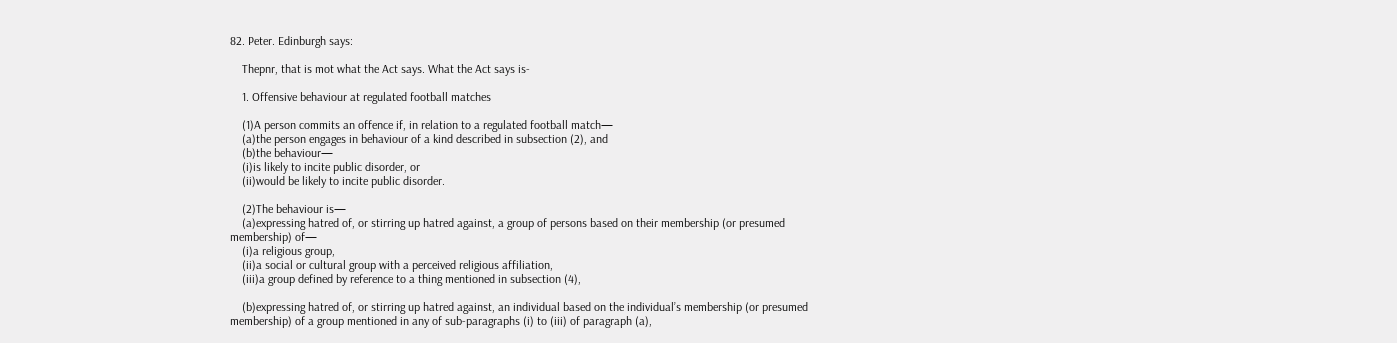82. Peter. Edinburgh says:

    Thepnr, that is mot what the Act says. What the Act says is-

    1. Offensive behaviour at regulated football matches

    (1)A person commits an offence if, in relation to a regulated football match—
    (a)the person engages in behaviour of a kind described in subsection (2), and
    (b)the behaviour—
    (i)is likely to incite public disorder, or
    (ii)would be likely to incite public disorder.

    (2)The behaviour is—
    (a)expressing hatred of, or stirring up hatred against, a group of persons based on their membership (or presumed membership) of—
    (i)a religious group,
    (ii)a social or cultural group with a perceived religious affiliation,
    (iii)a group defined by reference to a thing mentioned in subsection (4),

    (b)expressing hatred of, or stirring up hatred against, an individual based on the individual’s membership (or presumed membership) of a group mentioned in any of sub-paragraphs (i) to (iii) of paragraph (a),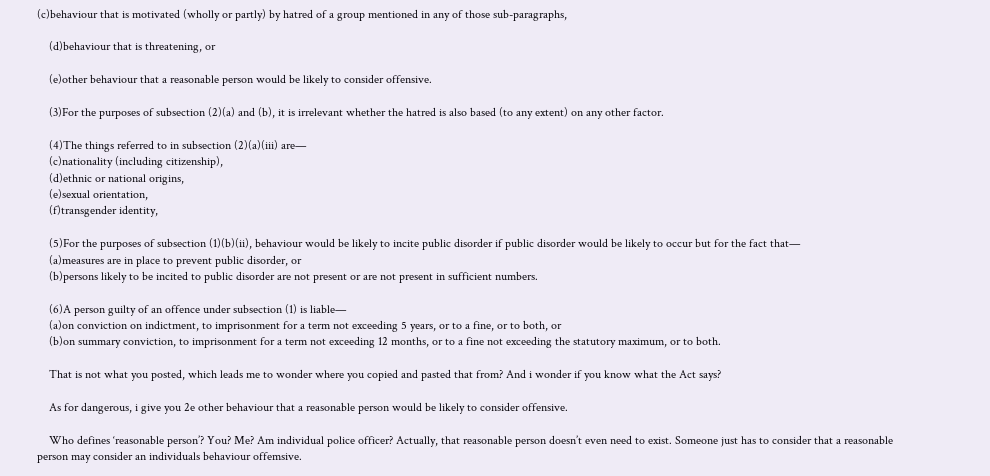(c)behaviour that is motivated (wholly or partly) by hatred of a group mentioned in any of those sub-paragraphs,

    (d)behaviour that is threatening, or

    (e)other behaviour that a reasonable person would be likely to consider offensive.

    (3)For the purposes of subsection (2)(a) and (b), it is irrelevant whether the hatred is also based (to any extent) on any other factor.

    (4)The things referred to in subsection (2)(a)(iii) are—
    (c)nationality (including citizenship),
    (d)ethnic or national origins,
    (e)sexual orientation,
    (f)transgender identity,

    (5)For the purposes of subsection (1)(b)(ii), behaviour would be likely to incite public disorder if public disorder would be likely to occur but for the fact that—
    (a)measures are in place to prevent public disorder, or
    (b)persons likely to be incited to public disorder are not present or are not present in sufficient numbers.

    (6)A person guilty of an offence under subsection (1) is liable—
    (a)on conviction on indictment, to imprisonment for a term not exceeding 5 years, or to a fine, or to both, or
    (b)on summary conviction, to imprisonment for a term not exceeding 12 months, or to a fine not exceeding the statutory maximum, or to both.

    That is not what you posted, which leads me to wonder where you copied and pasted that from? And i wonder if you know what the Act says?

    As for dangerous, i give you 2e other behaviour that a reasonable person would be likely to consider offensive.

    Who defines ‘reasonable person’? You? Me? Am individual police officer? Actually, that reasonable person doesn’t even need to exist. Someone just has to consider that a reasonable person may consider an individuals behaviour offemsive.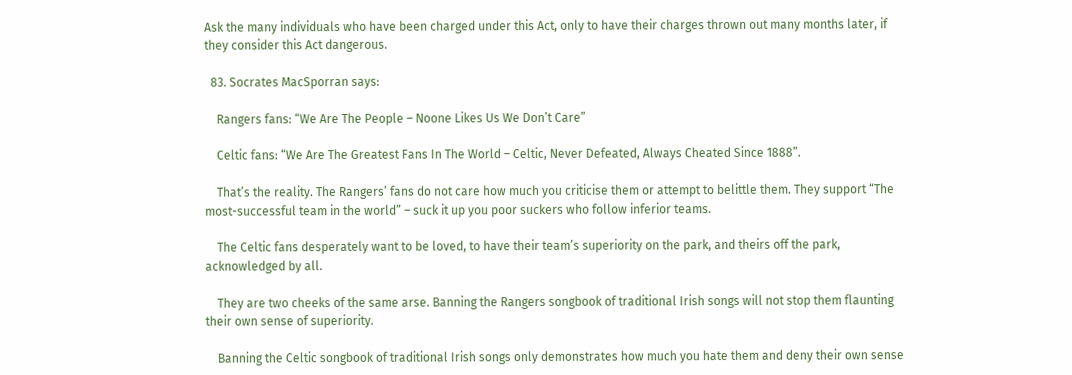Ask the many individuals who have been charged under this Act, only to have their charges thrown out many months later, if they consider this Act dangerous.

  83. Socrates MacSporran says:

    Rangers fans: “We Are The People – Noone Likes Us We Don’t Care”

    Celtic fans: “We Are The Greatest Fans In The World – Celtic, Never Defeated, Always Cheated Since 1888”.

    That’s the reality. The Rangers’ fans do not care how much you criticise them or attempt to belittle them. They support “The most-successful team in the world” – suck it up you poor suckers who follow inferior teams.

    The Celtic fans desperately want to be loved, to have their team’s superiority on the park, and theirs off the park, acknowledged by all.

    They are two cheeks of the same arse. Banning the Rangers songbook of traditional Irish songs will not stop them flaunting their own sense of superiority.

    Banning the Celtic songbook of traditional Irish songs only demonstrates how much you hate them and deny their own sense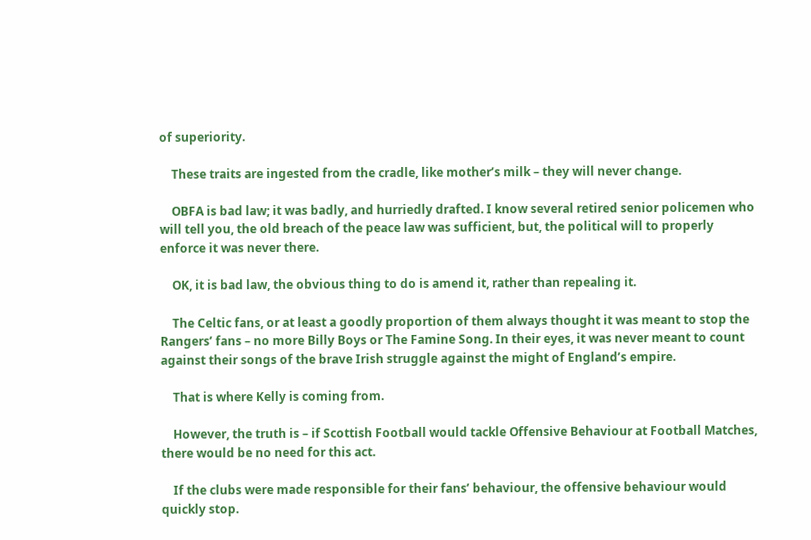of superiority.

    These traits are ingested from the cradle, like mother’s milk – they will never change.

    OBFA is bad law; it was badly, and hurriedly drafted. I know several retired senior policemen who will tell you, the old breach of the peace law was sufficient, but, the political will to properly enforce it was never there.

    OK, it is bad law, the obvious thing to do is amend it, rather than repealing it.

    The Celtic fans, or at least a goodly proportion of them always thought it was meant to stop the Rangers’ fans – no more Billy Boys or The Famine Song. In their eyes, it was never meant to count against their songs of the brave Irish struggle against the might of England’s empire.

    That is where Kelly is coming from.

    However, the truth is – if Scottish Football would tackle Offensive Behaviour at Football Matches, there would be no need for this act.

    If the clubs were made responsible for their fans’ behaviour, the offensive behaviour would quickly stop.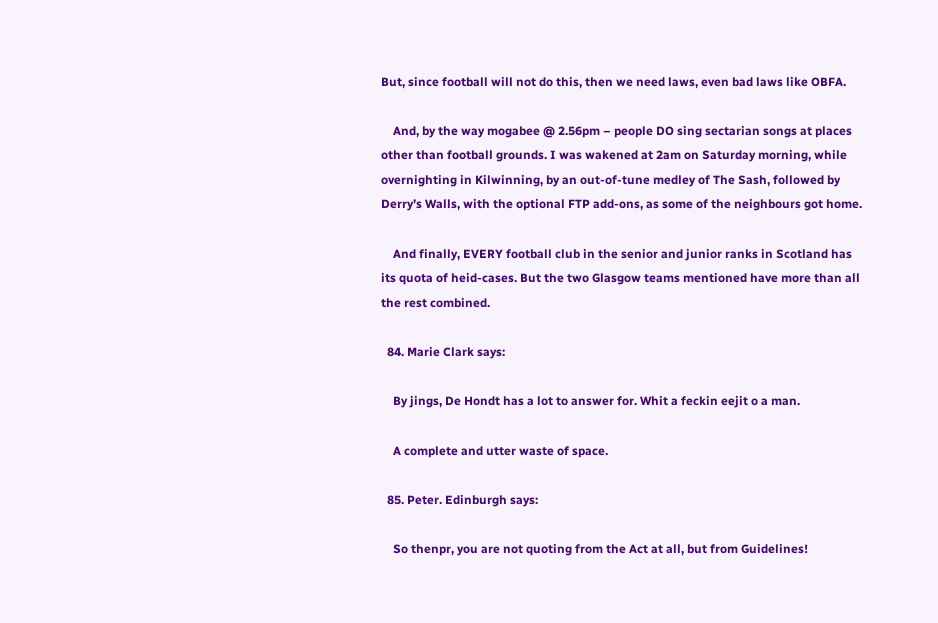But, since football will not do this, then we need laws, even bad laws like OBFA.

    And, by the way mogabee @ 2.56pm – people DO sing sectarian songs at places other than football grounds. I was wakened at 2am on Saturday morning, while overnighting in Kilwinning, by an out-of-tune medley of The Sash, followed by Derry’s Walls, with the optional FTP add-ons, as some of the neighbours got home.

    And finally, EVERY football club in the senior and junior ranks in Scotland has its quota of heid-cases. But the two Glasgow teams mentioned have more than all the rest combined.

  84. Marie Clark says:

    By jings, De Hondt has a lot to answer for. Whit a feckin eejit o a man.

    A complete and utter waste of space.

  85. Peter. Edinburgh says:

    So thenpr, you are not quoting from the Act at all, but from Guidelines!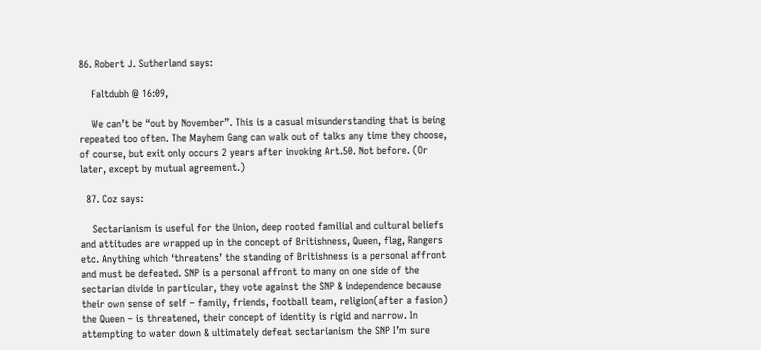86. Robert J. Sutherland says:

    Faltdubh @ 16:09,

    We can’t be “out by November”. This is a casual misunderstanding that is being repeated too often. The Mayhem Gang can walk out of talks any time they choose, of course, but exit only occurs 2 years after invoking Art.50. Not before. (Or later, except by mutual agreement.)

  87. Coz says:

    Sectarianism is useful for the Union, deep rooted familial and cultural beliefs and attitudes are wrapped up in the concept of Britishness, Queen, flag, Rangers etc. Anything which ‘threatens’ the standing of Britishness is a personal affront and must be defeated. SNP is a personal affront to many on one side of the sectarian divide in particular, they vote against the SNP & independence because their own sense of self – family, friends, football team, religion(after a fasion) the Queen – is threatened, their concept of identity is rigid and narrow. In attempting to water down & ultimately defeat sectarianism the SNP I’m sure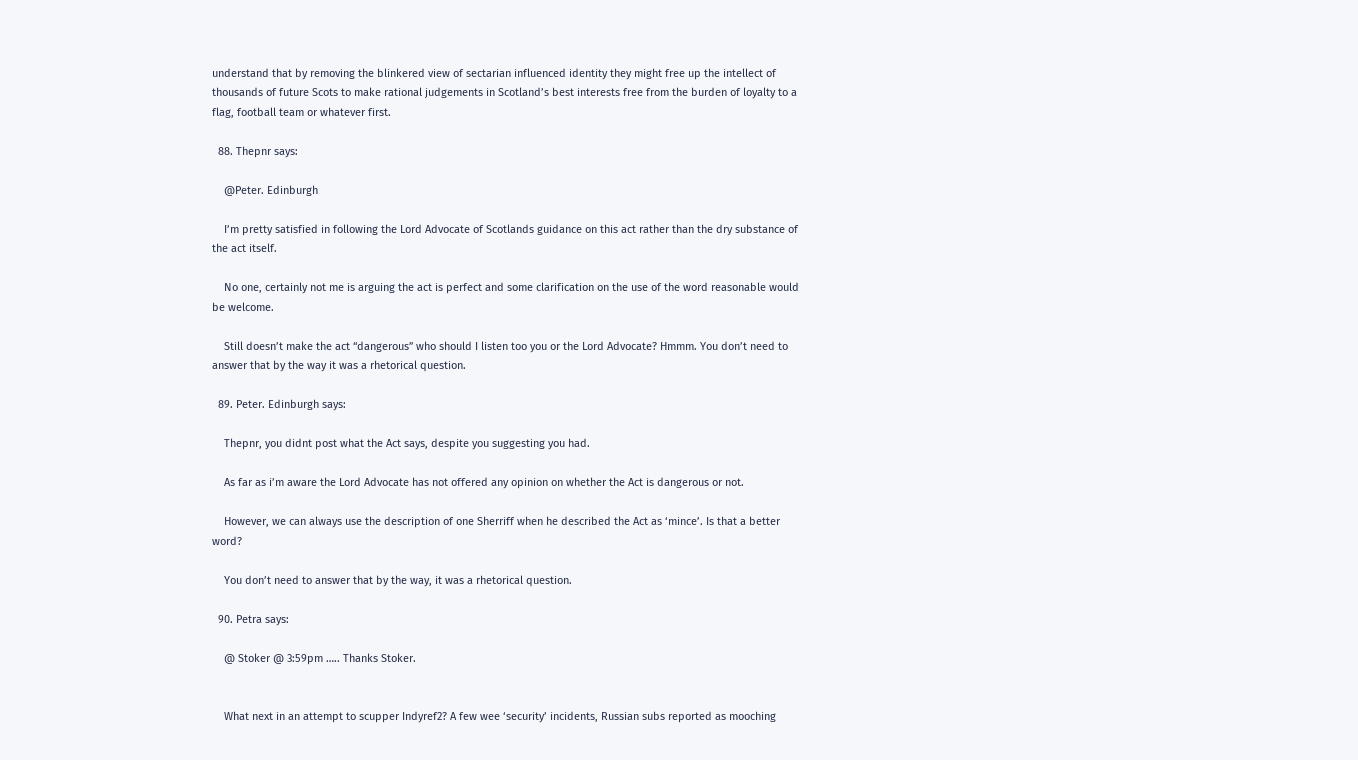understand that by removing the blinkered view of sectarian influenced identity they might free up the intellect of thousands of future Scots to make rational judgements in Scotland’s best interests free from the burden of loyalty to a flag, football team or whatever first.

  88. Thepnr says:

    @Peter. Edinburgh

    I’m pretty satisfied in following the Lord Advocate of Scotlands guidance on this act rather than the dry substance of the act itself.

    No one, certainly not me is arguing the act is perfect and some clarification on the use of the word reasonable would be welcome.

    Still doesn’t make the act “dangerous” who should I listen too you or the Lord Advocate? Hmmm. You don’t need to answer that by the way it was a rhetorical question.

  89. Peter. Edinburgh says:

    Thepnr, you didnt post what the Act says, despite you suggesting you had.

    As far as i’m aware the Lord Advocate has not offered any opinion on whether the Act is dangerous or not.

    However, we can always use the description of one Sherriff when he described the Act as ‘mince’. Is that a better word?

    You don’t need to answer that by the way, it was a rhetorical question.

  90. Petra says:

    @ Stoker @ 3:59pm ….. Thanks Stoker.


    What next in an attempt to scupper Indyref2? A few wee ‘security’ incidents, Russian subs reported as mooching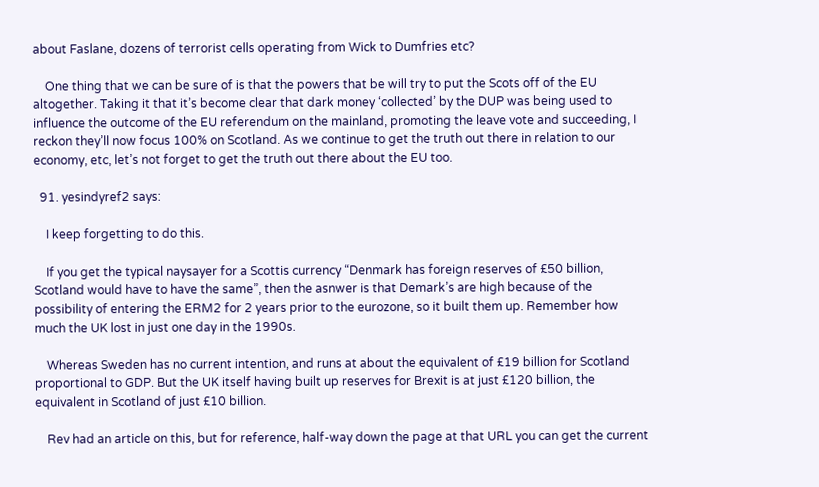about Faslane, dozens of terrorist cells operating from Wick to Dumfries etc?

    One thing that we can be sure of is that the powers that be will try to put the Scots off of the EU altogether. Taking it that it’s become clear that dark money ‘collected’ by the DUP was being used to influence the outcome of the EU referendum on the mainland, promoting the leave vote and succeeding, I reckon they’ll now focus 100% on Scotland. As we continue to get the truth out there in relation to our economy, etc, let’s not forget to get the truth out there about the EU too.

  91. yesindyref2 says:

    I keep forgetting to do this.

    If you get the typical naysayer for a Scottis currency “Denmark has foreign reserves of £50 billion, Scotland would have to have the same”, then the asnwer is that Demark’s are high because of the possibility of entering the ERM2 for 2 years prior to the eurozone, so it built them up. Remember how much the UK lost in just one day in the 1990s.

    Whereas Sweden has no current intention, and runs at about the equivalent of £19 billion for Scotland proportional to GDP. But the UK itself having built up reserves for Brexit is at just £120 billion, the equivalent in Scotland of just £10 billion.

    Rev had an article on this, but for reference, half-way down the page at that URL you can get the current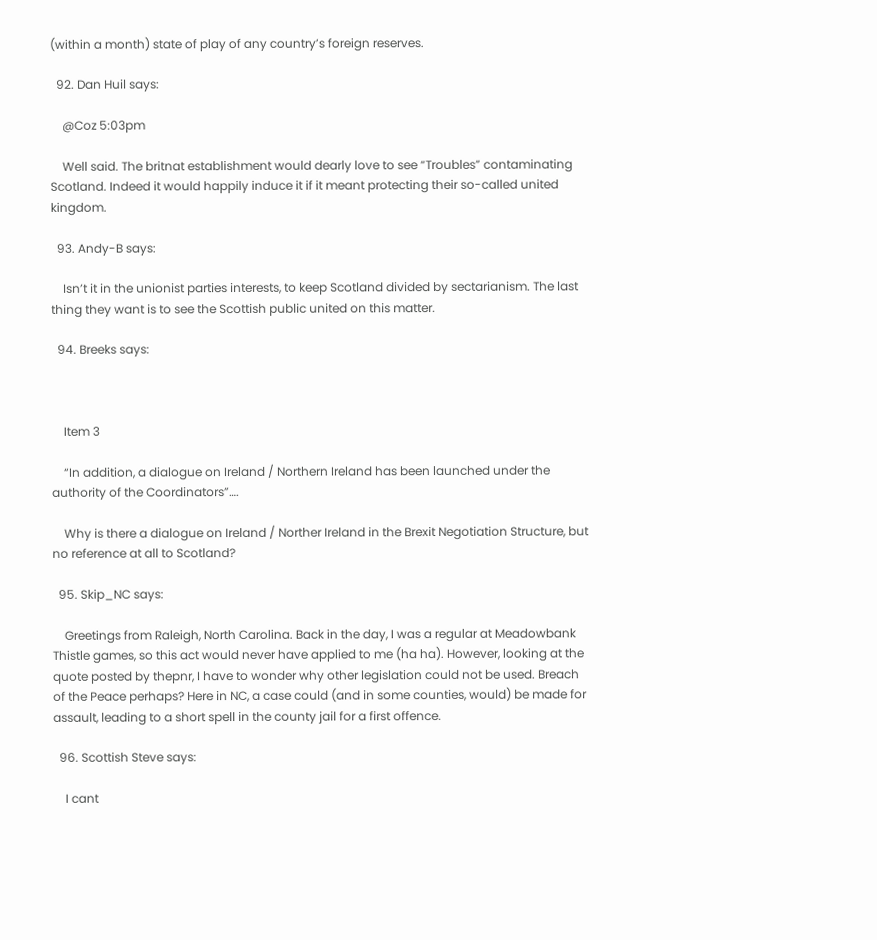(within a month) state of play of any country’s foreign reserves.

  92. Dan Huil says:

    @Coz 5:03pm

    Well said. The britnat establishment would dearly love to see “Troubles” contaminating Scotland. Indeed it would happily induce it if it meant protecting their so-called united kingdom.

  93. Andy-B says:

    Isn’t it in the unionist parties interests, to keep Scotland divided by sectarianism. The last thing they want is to see the Scottish public united on this matter.

  94. Breeks says:



    Item 3

    “In addition, a dialogue on Ireland / Northern Ireland has been launched under the authority of the Coordinators”….

    Why is there a dialogue on Ireland / Norther Ireland in the Brexit Negotiation Structure, but no reference at all to Scotland?

  95. Skip_NC says:

    Greetings from Raleigh, North Carolina. Back in the day, I was a regular at Meadowbank Thistle games, so this act would never have applied to me (ha ha). However, looking at the quote posted by thepnr, I have to wonder why other legislation could not be used. Breach of the Peace perhaps? Here in NC, a case could (and in some counties, would) be made for assault, leading to a short spell in the county jail for a first offence.

  96. Scottish Steve says:

    I cant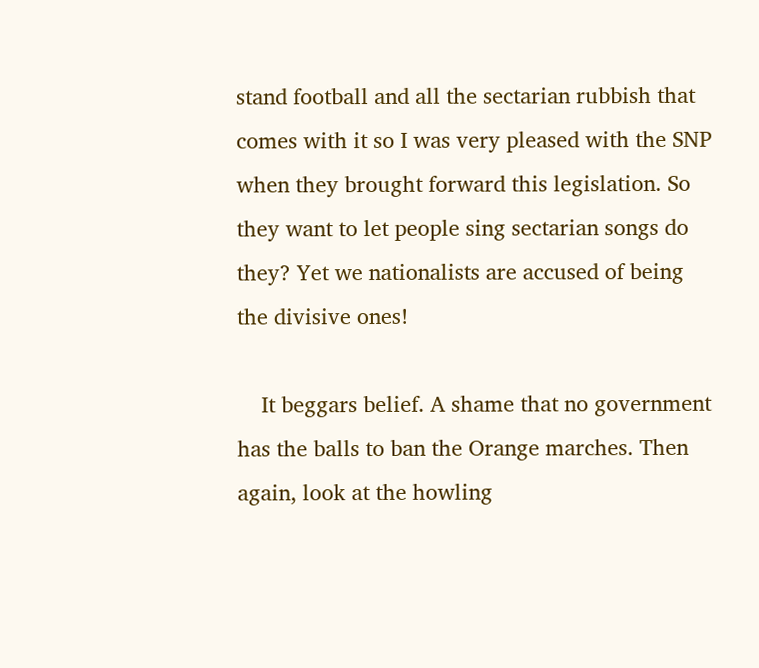stand football and all the sectarian rubbish that comes with it so I was very pleased with the SNP when they brought forward this legislation. So they want to let people sing sectarian songs do they? Yet we nationalists are accused of being the divisive ones!

    It beggars belief. A shame that no government has the balls to ban the Orange marches. Then again, look at the howling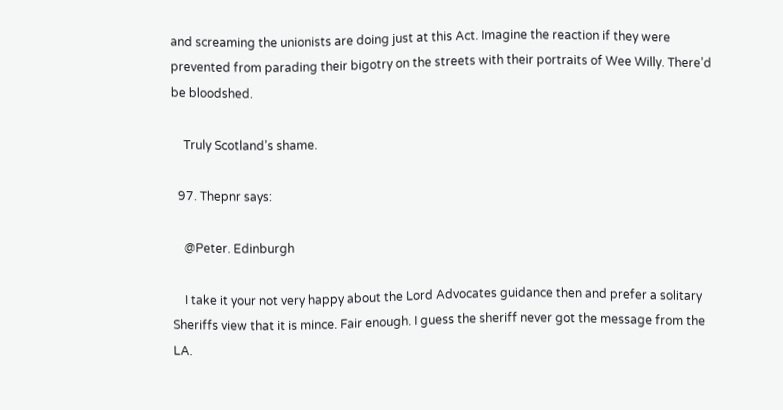and screaming the unionists are doing just at this Act. Imagine the reaction if they were prevented from parading their bigotry on the streets with their portraits of Wee Willy. There’d be bloodshed.

    Truly Scotland’s shame.

  97. Thepnr says:

    @Peter. Edinburgh

    I take it your not very happy about the Lord Advocates guidance then and prefer a solitary Sheriffs view that it is mince. Fair enough. I guess the sheriff never got the message from the LA.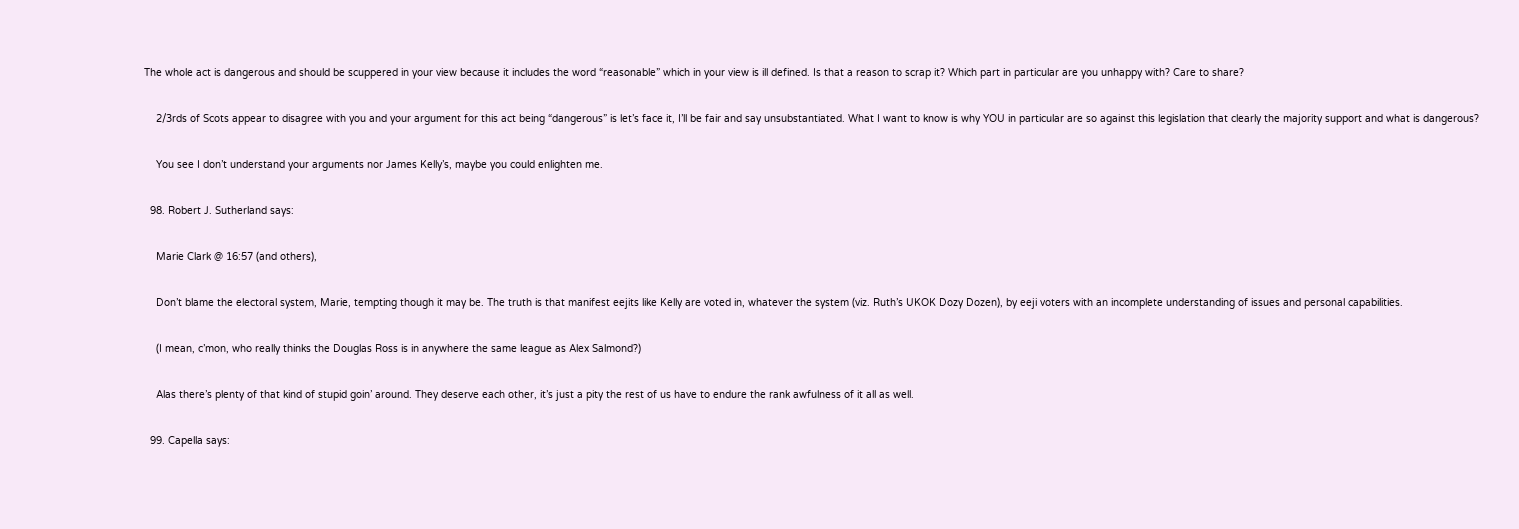The whole act is dangerous and should be scuppered in your view because it includes the word “reasonable” which in your view is ill defined. Is that a reason to scrap it? Which part in particular are you unhappy with? Care to share?

    2/3rds of Scots appear to disagree with you and your argument for this act being “dangerous” is let’s face it, I’ll be fair and say unsubstantiated. What I want to know is why YOU in particular are so against this legislation that clearly the majority support and what is dangerous?

    You see I don’t understand your arguments nor James Kelly’s, maybe you could enlighten me.

  98. Robert J. Sutherland says:

    Marie Clark @ 16:57 (and others),

    Don’t blame the electoral system, Marie, tempting though it may be. The truth is that manifest eejits like Kelly are voted in, whatever the system (viz. Ruth’s UKOK Dozy Dozen), by eeji voters with an incomplete understanding of issues and personal capabilities.

    (I mean, c’mon, who really thinks the Douglas Ross is in anywhere the same league as Alex Salmond?)

    Alas there’s plenty of that kind of stupid goin’ around. They deserve each other, it’s just a pity the rest of us have to endure the rank awfulness of it all as well.

  99. Capella says: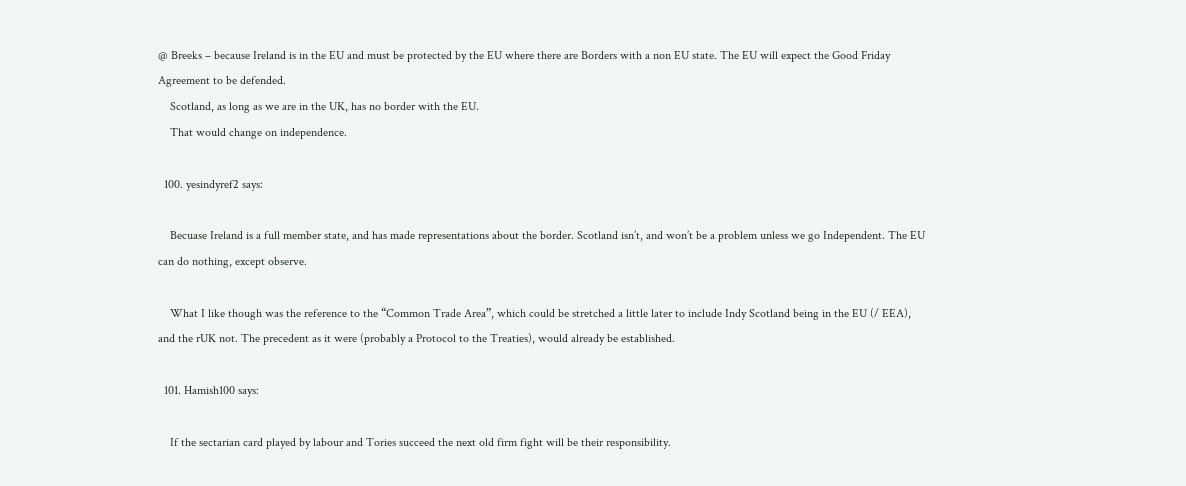@ Breeks – because Ireland is in the EU and must be protected by the EU where there are Borders with a non EU state. The EU will expect the Good Friday Agreement to be defended.
    Scotland, as long as we are in the UK, has no border with the EU.
    That would change on independence.

  100. yesindyref2 says:

    Becuase Ireland is a full member state, and has made representations about the border. Scotland isn’t, and won’t be a problem unless we go Independent. The EU can do nothing, except observe.

    What I like though was the reference to the “Common Trade Area”, which could be stretched a little later to include Indy Scotland being in the EU (/ EEA), and the rUK not. The precedent as it were (probably a Protocol to the Treaties), would already be established.

  101. Hamish100 says:

    If the sectarian card played by labour and Tories succeed the next old firm fight will be their responsibility.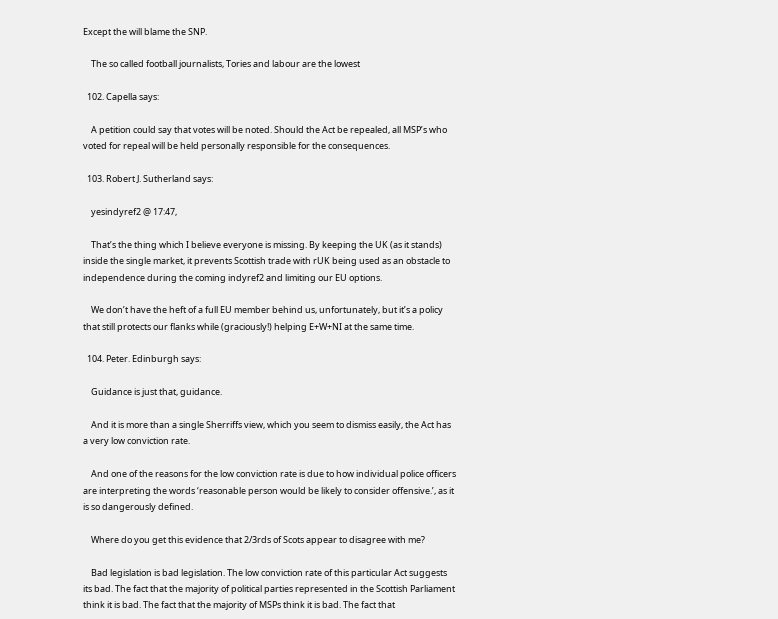Except the will blame the SNP.

    The so called football journalists, Tories and labour are the lowest

  102. Capella says:

    A petition could say that votes will be noted. Should the Act be repealed, all MSP’s who voted for repeal will be held personally responsible for the consequences.

  103. Robert J. Sutherland says:

    yesindyref2 @ 17:47,

    That’s the thing which I believe everyone is missing. By keeping the UK (as it stands) inside the single market, it prevents Scottish trade with rUK being used as an obstacle to independence during the coming indyref2 and limiting our EU options.

    We don’t have the heft of a full EU member behind us, unfortunately, but it’s a policy that still protects our flanks while (graciously!) helping E+W+NI at the same time.

  104. Peter. Edinburgh says:

    Guidance is just that, guidance.

    And it is more than a single Sherriffs view, which you seem to dismiss easily, the Act has a very low conviction rate.

    And one of the reasons for the low conviction rate is due to how individual police officers are interpreting the words ‘reasonable person would be likely to consider offensive.’, as it is so dangerously defined.

    Where do you get this evidence that 2/3rds of Scots appear to disagree with me?

    Bad legislation is bad legislation. The low conviction rate of this particular Act suggests its bad. The fact that the majority of political parties represented in the Scottish Parliament think it is bad. The fact that the majority of MSPs think it is bad. The fact that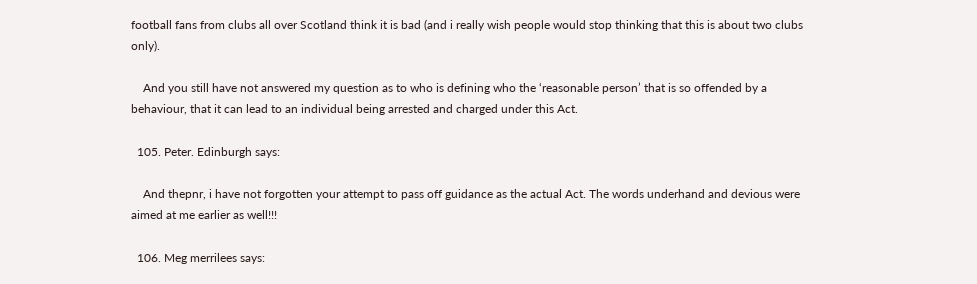football fans from clubs all over Scotland think it is bad (and i really wish people would stop thinking that this is about two clubs only).

    And you still have not answered my question as to who is defining who the ‘reasonable person’ that is so offended by a behaviour, that it can lead to an individual being arrested and charged under this Act.

  105. Peter. Edinburgh says:

    And thepnr, i have not forgotten your attempt to pass off guidance as the actual Act. The words underhand and devious were aimed at me earlier as well!!!

  106. Meg merrilees says: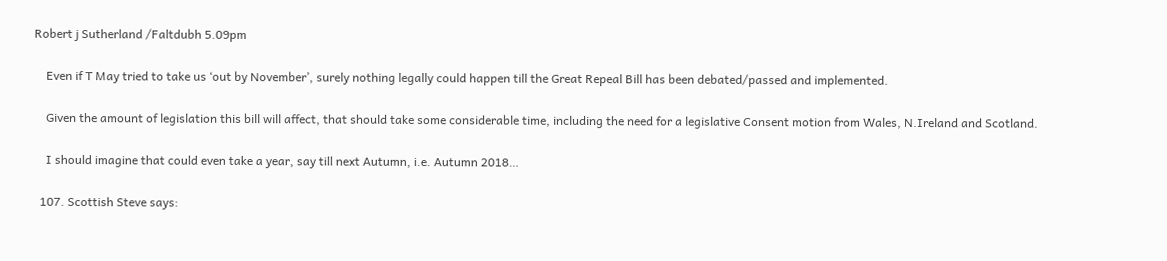Robert j Sutherland /Faltdubh 5.09pm

    Even if T May tried to take us ‘out by November’, surely nothing legally could happen till the Great Repeal Bill has been debated/passed and implemented.

    Given the amount of legislation this bill will affect, that should take some considerable time, including the need for a legislative Consent motion from Wales, N.Ireland and Scotland.

    I should imagine that could even take a year, say till next Autumn, i.e. Autumn 2018…

  107. Scottish Steve says: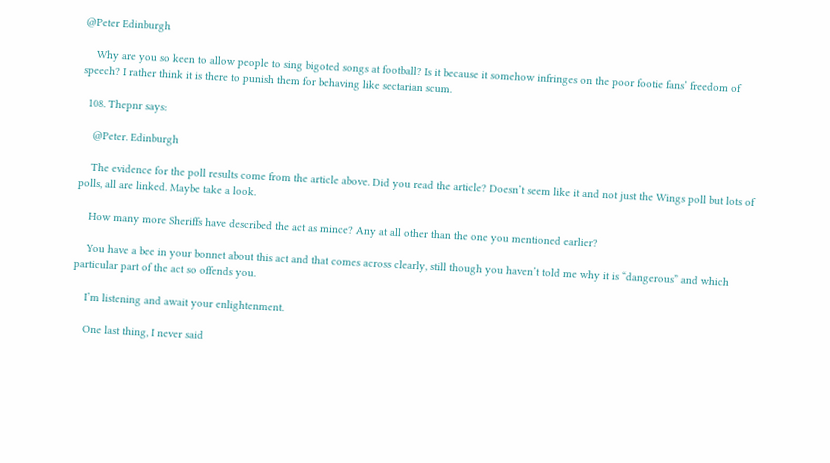@Peter Edinburgh

    Why are you so keen to allow people to sing bigoted songs at football? Is it because it somehow infringes on the poor footie fans’ freedom of speech? I rather think it is there to punish them for behaving like sectarian scum.

  108. Thepnr says:

    @Peter. Edinburgh

    The evidence for the poll results come from the article above. Did you read the article? Doesn’t seem like it and not just the Wings poll but lots of polls, all are linked. Maybe take a look.

    How many more Sheriffs have described the act as mince? Any at all other than the one you mentioned earlier?

    You have a bee in your bonnet about this act and that comes across clearly, still though you haven’t told me why it is “dangerous” and which particular part of the act so offends you.

    I’m listening and await your enlightenment.

    One last thing, I never said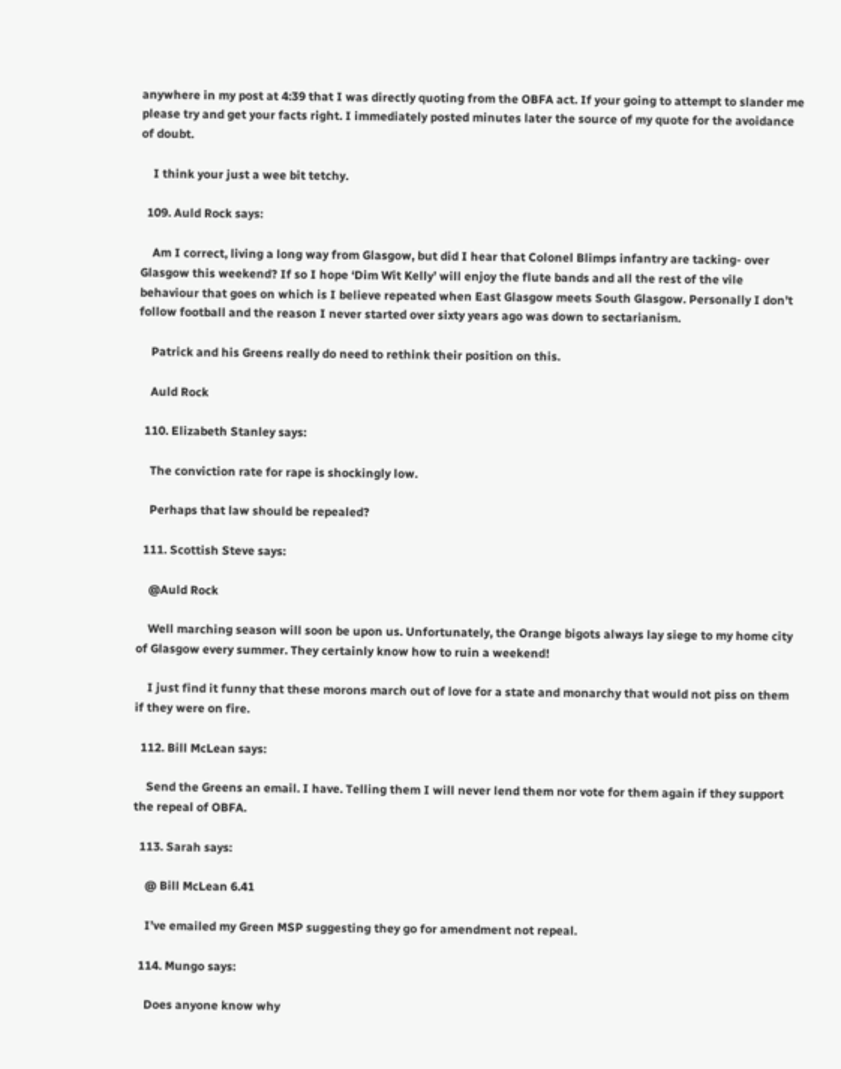anywhere in my post at 4:39 that I was directly quoting from the OBFA act. If your going to attempt to slander me please try and get your facts right. I immediately posted minutes later the source of my quote for the avoidance of doubt.

    I think your just a wee bit tetchy.

  109. Auld Rock says:

    Am I correct, living a long way from Glasgow, but did I hear that Colonel Blimps infantry are tacking- over Glasgow this weekend? If so I hope ‘Dim Wit Kelly’ will enjoy the flute bands and all the rest of the vile behaviour that goes on which is I believe repeated when East Glasgow meets South Glasgow. Personally I don’t follow football and the reason I never started over sixty years ago was down to sectarianism.

    Patrick and his Greens really do need to rethink their position on this.

    Auld Rock

  110. Elizabeth Stanley says:

    The conviction rate for rape is shockingly low.

    Perhaps that law should be repealed?

  111. Scottish Steve says:

    @Auld Rock

    Well marching season will soon be upon us. Unfortunately, the Orange bigots always lay siege to my home city of Glasgow every summer. They certainly know how to ruin a weekend!

    I just find it funny that these morons march out of love for a state and monarchy that would not piss on them if they were on fire.

  112. Bill McLean says:

    Send the Greens an email. I have. Telling them I will never lend them nor vote for them again if they support the repeal of OBFA.

  113. Sarah says:

    @ Bill McLean 6.41

    I’ve emailed my Green MSP suggesting they go for amendment not repeal.

  114. Mungo says:

    Does anyone know why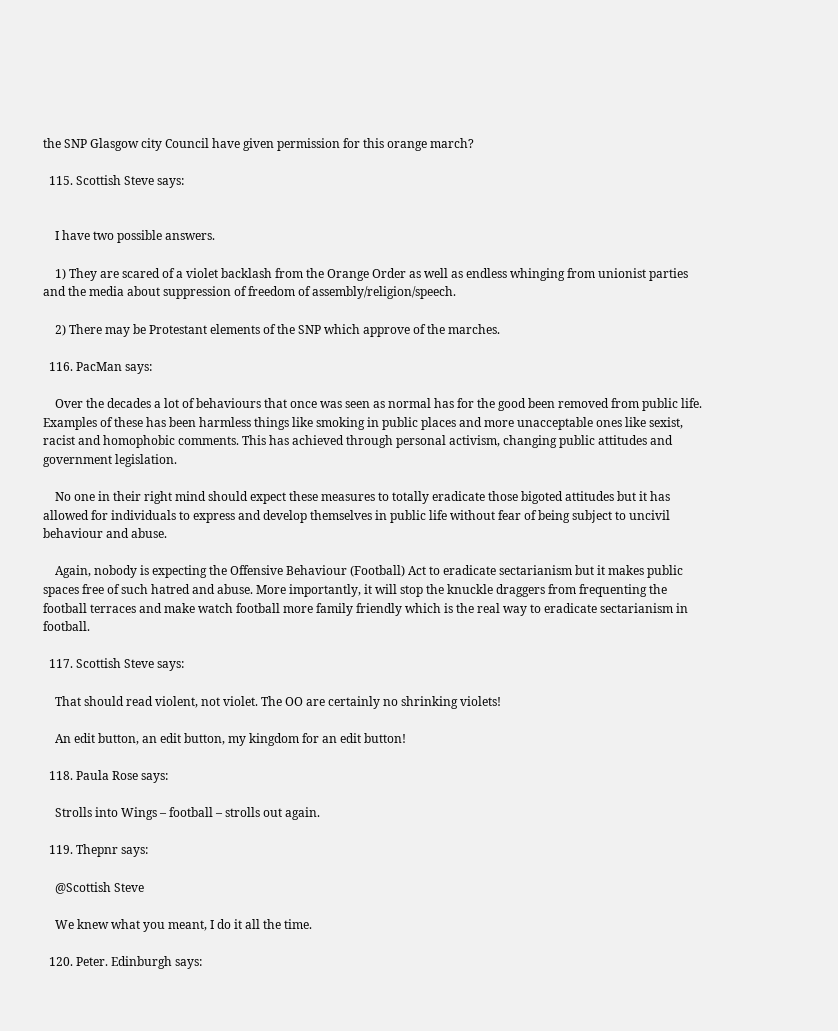the SNP Glasgow city Council have given permission for this orange march?

  115. Scottish Steve says:


    I have two possible answers.

    1) They are scared of a violet backlash from the Orange Order as well as endless whinging from unionist parties and the media about suppression of freedom of assembly/religion/speech.

    2) There may be Protestant elements of the SNP which approve of the marches.

  116. PacMan says:

    Over the decades a lot of behaviours that once was seen as normal has for the good been removed from public life. Examples of these has been harmless things like smoking in public places and more unacceptable ones like sexist, racist and homophobic comments. This has achieved through personal activism, changing public attitudes and government legislation.

    No one in their right mind should expect these measures to totally eradicate those bigoted attitudes but it has allowed for individuals to express and develop themselves in public life without fear of being subject to uncivil behaviour and abuse.

    Again, nobody is expecting the Offensive Behaviour (Football) Act to eradicate sectarianism but it makes public spaces free of such hatred and abuse. More importantly, it will stop the knuckle draggers from frequenting the football terraces and make watch football more family friendly which is the real way to eradicate sectarianism in football.

  117. Scottish Steve says:

    That should read violent, not violet. The OO are certainly no shrinking violets!

    An edit button, an edit button, my kingdom for an edit button!

  118. Paula Rose says:

    Strolls into Wings – football – strolls out again.

  119. Thepnr says:

    @Scottish Steve

    We knew what you meant, I do it all the time.

  120. Peter. Edinburgh says: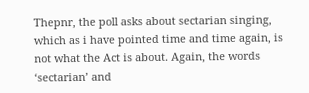Thepnr, the poll asks about sectarian singing, which as i have pointed time and time again, is not what the Act is about. Again, the words ‘sectarian’ and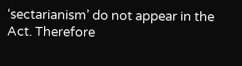‘sectarianism’ do not appear in the Act. Therefore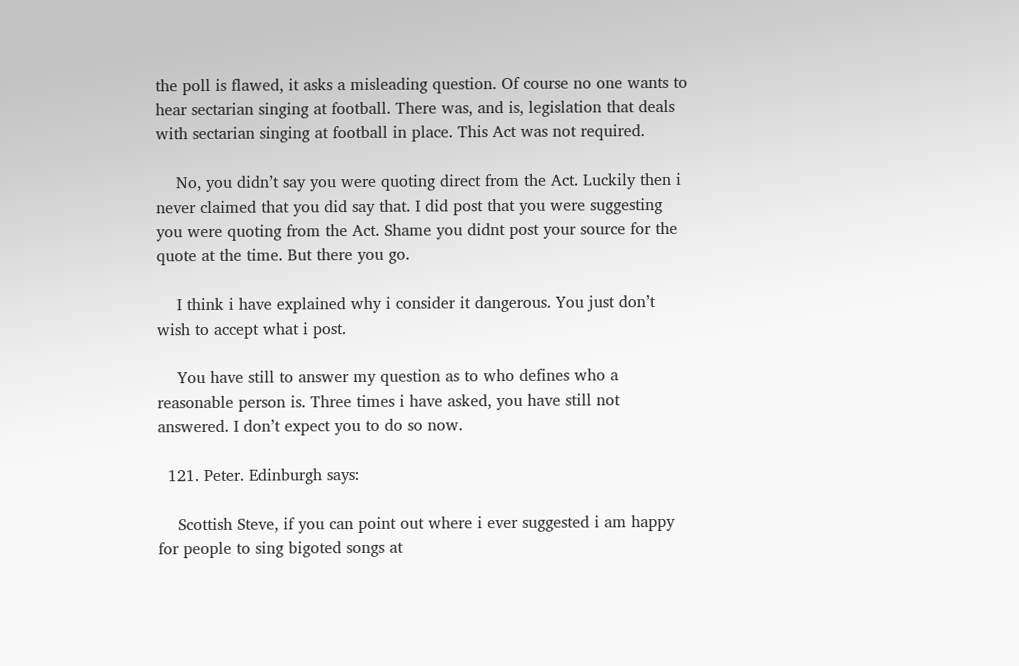the poll is flawed, it asks a misleading question. Of course no one wants to hear sectarian singing at football. There was, and is, legislation that deals with sectarian singing at football in place. This Act was not required.

    No, you didn’t say you were quoting direct from the Act. Luckily then i never claimed that you did say that. I did post that you were suggesting you were quoting from the Act. Shame you didnt post your source for the quote at the time. But there you go.

    I think i have explained why i consider it dangerous. You just don’t wish to accept what i post.

    You have still to answer my question as to who defines who a reasonable person is. Three times i have asked, you have still not answered. I don’t expect you to do so now.

  121. Peter. Edinburgh says:

    Scottish Steve, if you can point out where i ever suggested i am happy for people to sing bigoted songs at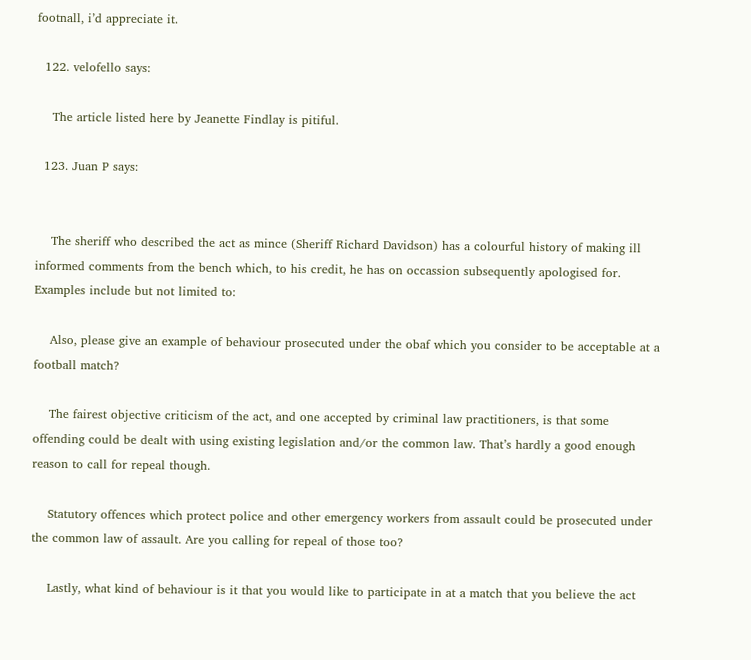footnall, i’d appreciate it.

  122. velofello says:

    The article listed here by Jeanette Findlay is pitiful.

  123. Juan P says:


    The sheriff who described the act as mince (Sheriff Richard Davidson) has a colourful history of making ill informed comments from the bench which, to his credit, he has on occassion subsequently apologised for. Examples include but not limited to:

    Also, please give an example of behaviour prosecuted under the obaf which you consider to be acceptable at a football match?

    The fairest objective criticism of the act, and one accepted by criminal law practitioners, is that some offending could be dealt with using existing legislation and/or the common law. That’s hardly a good enough reason to call for repeal though.

    Statutory offences which protect police and other emergency workers from assault could be prosecuted under the common law of assault. Are you calling for repeal of those too?

    Lastly, what kind of behaviour is it that you would like to participate in at a match that you believe the act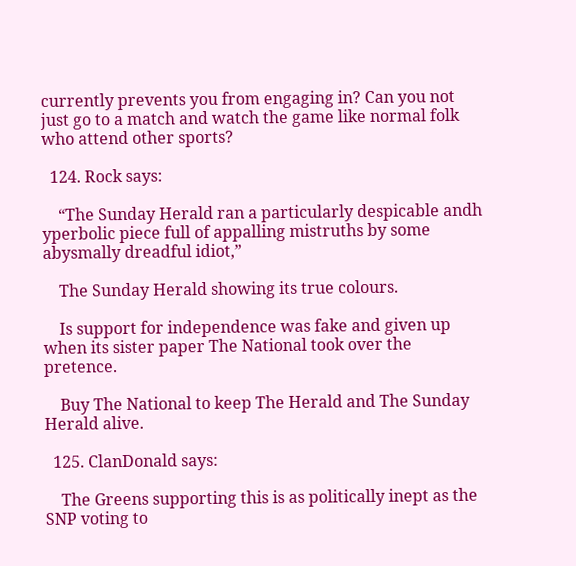currently prevents you from engaging in? Can you not just go to a match and watch the game like normal folk who attend other sports?

  124. Rock says:

    “The Sunday Herald ran a particularly despicable andh yperbolic piece full of appalling mistruths by some abysmally dreadful idiot,”

    The Sunday Herald showing its true colours.

    Is support for independence was fake and given up when its sister paper The National took over the pretence.

    Buy The National to keep The Herald and The Sunday Herald alive.

  125. ClanDonald says:

    The Greens supporting this is as politically inept as the SNP voting to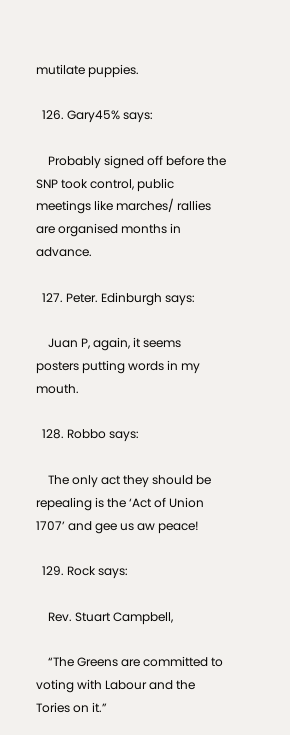mutilate puppies.

  126. Gary45% says:

    Probably signed off before the SNP took control, public meetings like marches/ rallies are organised months in advance.

  127. Peter. Edinburgh says:

    Juan P, again, it seems posters putting words in my mouth.

  128. Robbo says:

    The only act they should be repealing is the ‘Act of Union 1707’ and gee us aw peace!

  129. Rock says:

    Rev. Stuart Campbell,

    “The Greens are committed to voting with Labour and the Tories on it.”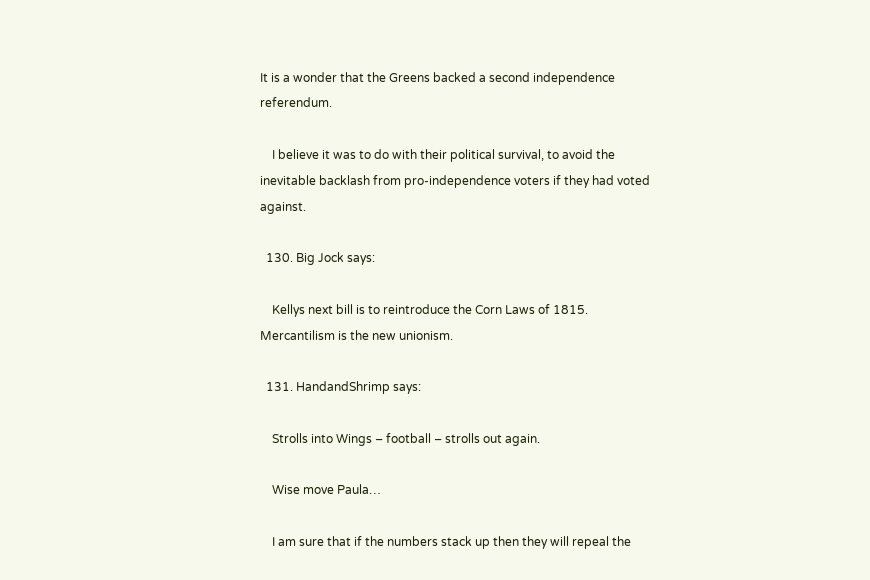It is a wonder that the Greens backed a second independence referendum.

    I believe it was to do with their political survival, to avoid the inevitable backlash from pro-independence voters if they had voted against.

  130. Big Jock says:

    Kellys next bill is to reintroduce the Corn Laws of 1815. Mercantilism is the new unionism.

  131. HandandShrimp says:

    Strolls into Wings – football – strolls out again.

    Wise move Paula…

    I am sure that if the numbers stack up then they will repeal the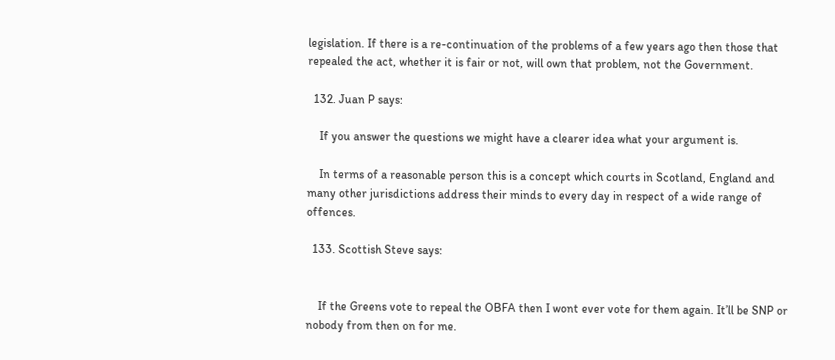legislation. If there is a re-continuation of the problems of a few years ago then those that repealed the act, whether it is fair or not, will own that problem, not the Government.

  132. Juan P says:

    If you answer the questions we might have a clearer idea what your argument is.

    In terms of a reasonable person this is a concept which courts in Scotland, England and many other jurisdictions address their minds to every day in respect of a wide range of offences.

  133. Scottish Steve says:


    If the Greens vote to repeal the OBFA then I wont ever vote for them again. It’ll be SNP or nobody from then on for me.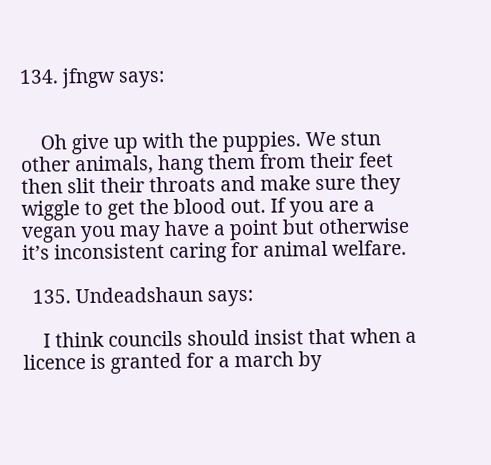134. jfngw says:


    Oh give up with the puppies. We stun other animals, hang them from their feet then slit their throats and make sure they wiggle to get the blood out. If you are a vegan you may have a point but otherwise it’s inconsistent caring for animal welfare.

  135. Undeadshaun says:

    I think councils should insist that when a licence is granted for a march by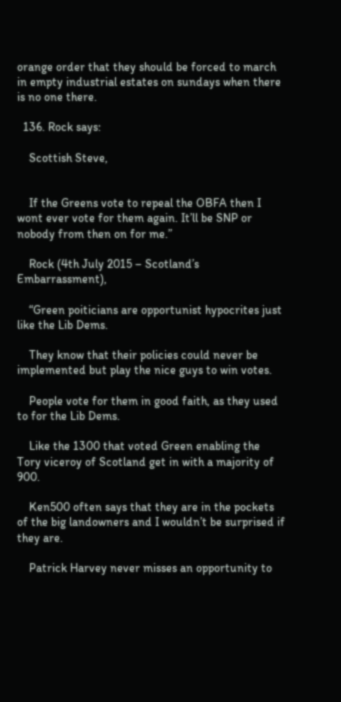orange order that they should be forced to march in empty industrial estates on sundays when there is no one there.

  136. Rock says:

    Scottish Steve,


    If the Greens vote to repeal the OBFA then I wont ever vote for them again. It’ll be SNP or nobody from then on for me.”

    Rock (4th July 2015 – Scotland’s Embarrassment),

    “Green poiticians are opportunist hypocrites just like the Lib Dems.

    They know that their policies could never be implemented but play the nice guys to win votes.

    People vote for them in good faith, as they used to for the Lib Dems.

    Like the 1300 that voted Green enabling the Tory viceroy of Scotland get in with a majority of 900.

    Ken500 often says that they are in the pockets of the big landowners and I wouldn’t be surprised if they are.

    Patrick Harvey never misses an opportunity to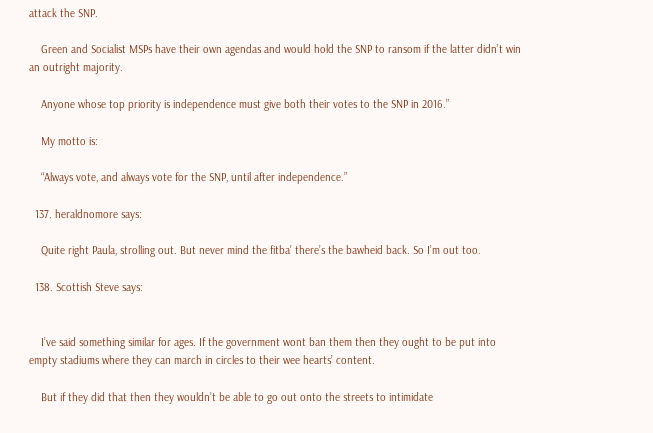attack the SNP.

    Green and Socialist MSPs have their own agendas and would hold the SNP to ransom if the latter didn’t win an outright majority.

    Anyone whose top priority is independence must give both their votes to the SNP in 2016.”

    My motto is:

    “Always vote, and always vote for the SNP, until after independence.”

  137. heraldnomore says:

    Quite right Paula, strolling out. But never mind the fitba’ there’s the bawheid back. So I’m out too.

  138. Scottish Steve says:


    I’ve said something similar for ages. If the government wont ban them then they ought to be put into empty stadiums where they can march in circles to their wee hearts’ content.

    But if they did that then they wouldn’t be able to go out onto the streets to intimidate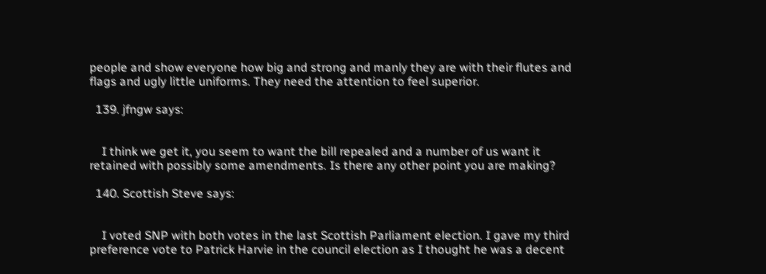people and show everyone how big and strong and manly they are with their flutes and flags and ugly little uniforms. They need the attention to feel superior.

  139. jfngw says:


    I think we get it, you seem to want the bill repealed and a number of us want it retained with possibly some amendments. Is there any other point you are making?

  140. Scottish Steve says:


    I voted SNP with both votes in the last Scottish Parliament election. I gave my third preference vote to Patrick Harvie in the council election as I thought he was a decent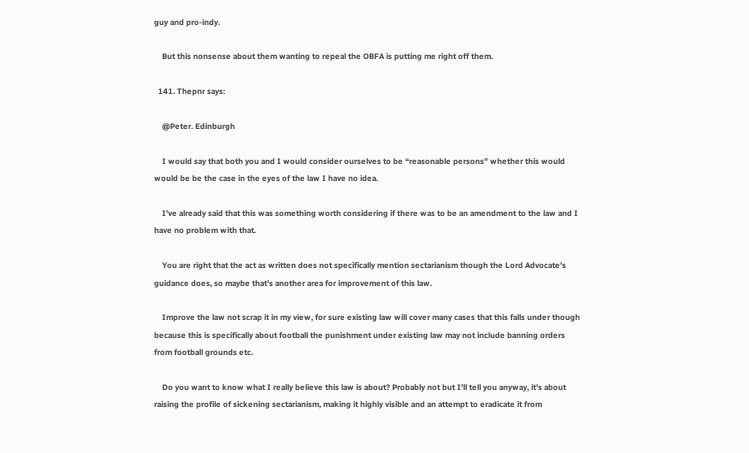guy and pro-indy.

    But this nonsense about them wanting to repeal the OBFA is putting me right off them.

  141. Thepnr says:

    @Peter. Edinburgh

    I would say that both you and I would consider ourselves to be “reasonable persons” whether this would would be be the case in the eyes of the law I have no idea.

    I’ve already said that this was something worth considering if there was to be an amendment to the law and I have no problem with that.

    You are right that the act as written does not specifically mention sectarianism though the Lord Advocate’s guidance does, so maybe that’s another area for improvement of this law.

    Improve the law not scrap it in my view, for sure existing law will cover many cases that this falls under though because this is specifically about football the punishment under existing law may not include banning orders from football grounds etc.

    Do you want to know what I really believe this law is about? Probably not but I’ll tell you anyway, it’s about raising the profile of sickening sectarianism, making it highly visible and an attempt to eradicate it from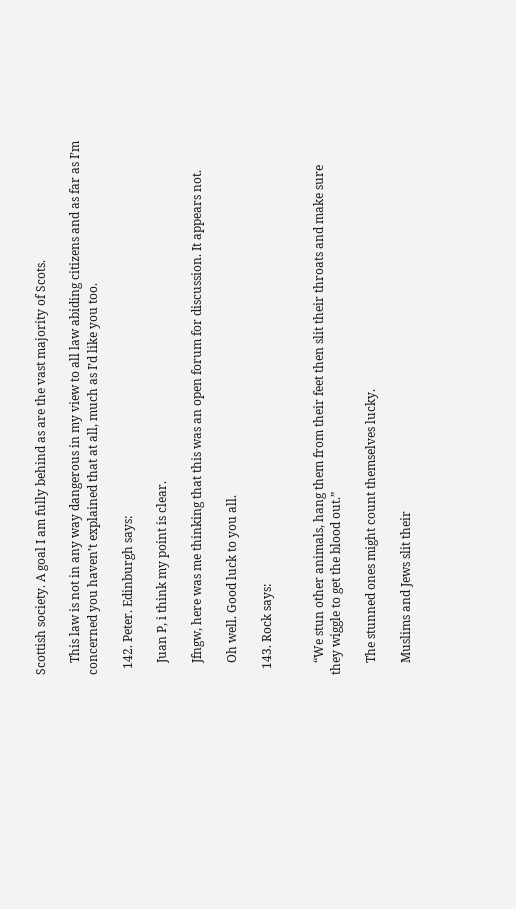Scottish society. A goal I am fully behind as are the vast majority of Scots.

    This law is not in any way dangerous in my view to all law abiding citizens and as far as I’m concerned you haven’t explained that at all, much as I’d like you too.

  142. Peter. Edinburgh says:

    Juan P, i think my point is clear.

    Jfngw, here was me thinking that this was an open forum for discussion. It appears not.

    Oh well. Good luck to you all.

  143. Rock says:


    “We stun other animals, hang them from their feet then slit their throats and make sure they wiggle to get the blood out.”

    The stunned ones might count themselves lucky.

    Muslims and Jews slit their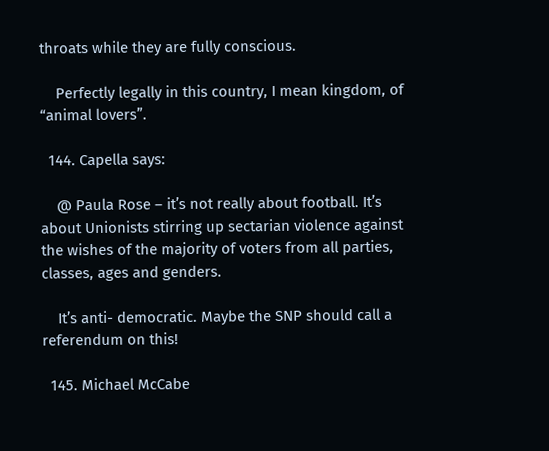throats while they are fully conscious.

    Perfectly legally in this country, I mean kingdom, of “animal lovers”.

  144. Capella says:

    @ Paula Rose – it’s not really about football. It’s about Unionists stirring up sectarian violence against the wishes of the majority of voters from all parties, classes, ages and genders.

    It’s anti- democratic. Maybe the SNP should call a referendum on this!

  145. Michael McCabe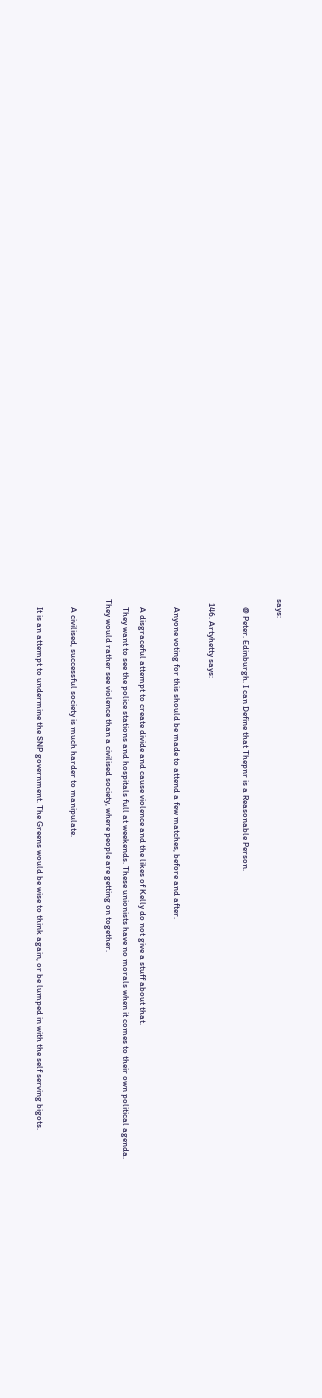says:

    @ Peter. Edinburgh. I can Define that Thepnr is a Reasonable Person.

  146. Artyhetty says:

    Anyone voting for this should be made to attend a few matches, before and after.

    A disgraceful attempt to create divide and cause violence and the likes of Kelly do not give a stuff about that.
    They want to see the police stations and hospitals full at weekends. These unionists have no morals when it comes to their own political agenda. They would rather see violence than a civilised society, where people are getting on together.

    A civilised, successful society is much harder to manipulate.

    It is an attempt to undermine the SNP government. The Greens would be wise to think again, or be lumped in with the self serving bigots.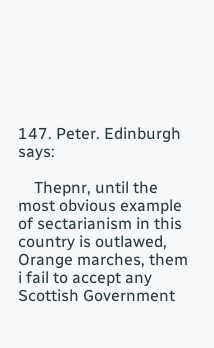147. Peter. Edinburgh says:

    Thepnr, until the most obvious example of sectarianism in this country is outlawed, Orange marches, them i fail to accept any Scottish Government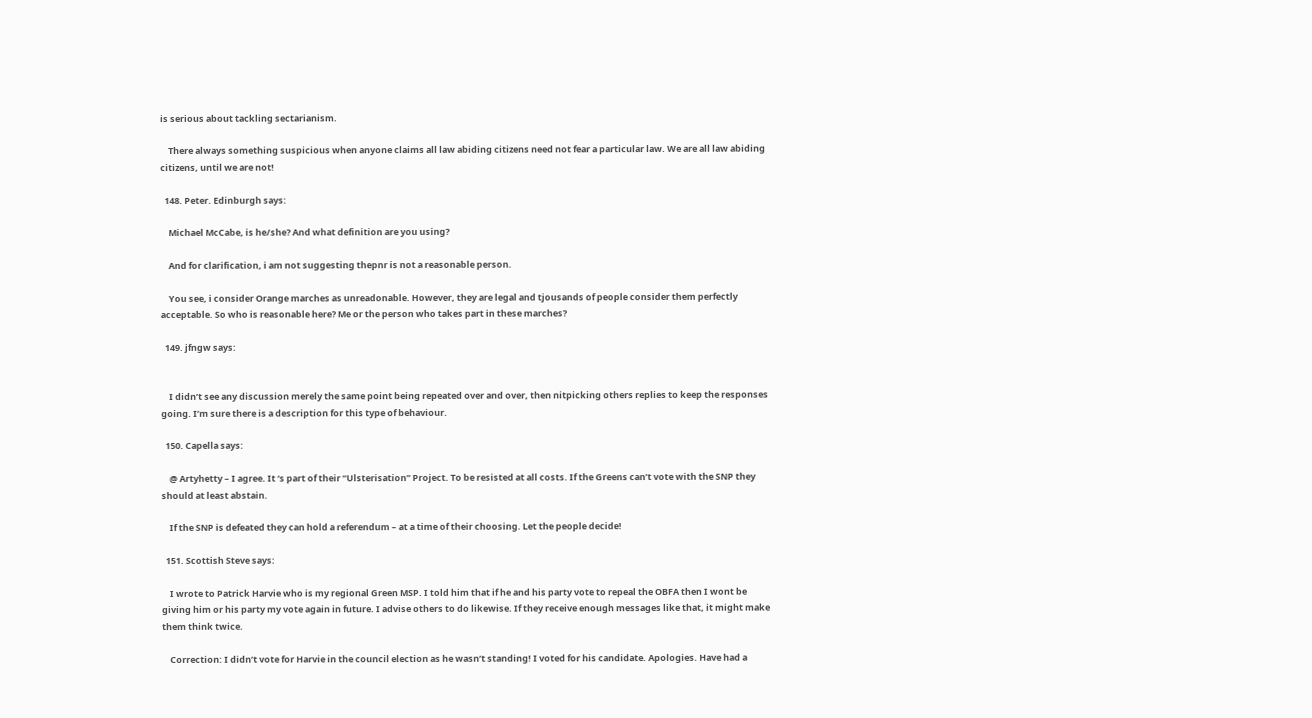is serious about tackling sectarianism.

    There always something suspicious when anyone claims all law abiding citizens need not fear a particular law. We are all law abiding citizens, until we are not!

  148. Peter. Edinburgh says:

    Michael McCabe, is he/she? And what definition are you using?

    And for clarification, i am not suggesting thepnr is not a reasonable person.

    You see, i consider Orange marches as unreadonable. However, they are legal and tjousands of people consider them perfectly acceptable. So who is reasonable here? Me or the person who takes part in these marches?

  149. jfngw says:


    I didn’t see any discussion merely the same point being repeated over and over, then nitpicking others replies to keep the responses going. I’m sure there is a description for this type of behaviour.

  150. Capella says:

    @ Artyhetty – I agree. It ‘s part of their “Ulsterisation” Project. To be resisted at all costs. If the Greens can’t vote with the SNP they should at least abstain.

    If the SNP is defeated they can hold a referendum – at a time of their choosing. Let the people decide!

  151. Scottish Steve says:

    I wrote to Patrick Harvie who is my regional Green MSP. I told him that if he and his party vote to repeal the OBFA then I wont be giving him or his party my vote again in future. I advise others to do likewise. If they receive enough messages like that, it might make them think twice.

    Correction: I didn’t vote for Harvie in the council election as he wasn’t standing! I voted for his candidate. Apologies. Have had a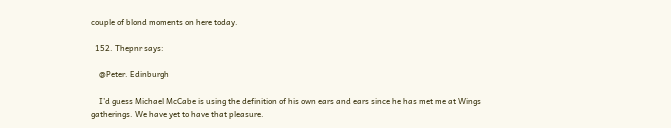couple of blond moments on here today.

  152. Thepnr says:

    @Peter. Edinburgh

    I’d guess Michael McCabe is using the definition of his own ears and ears since he has met me at Wings gatherings. We have yet to have that pleasure.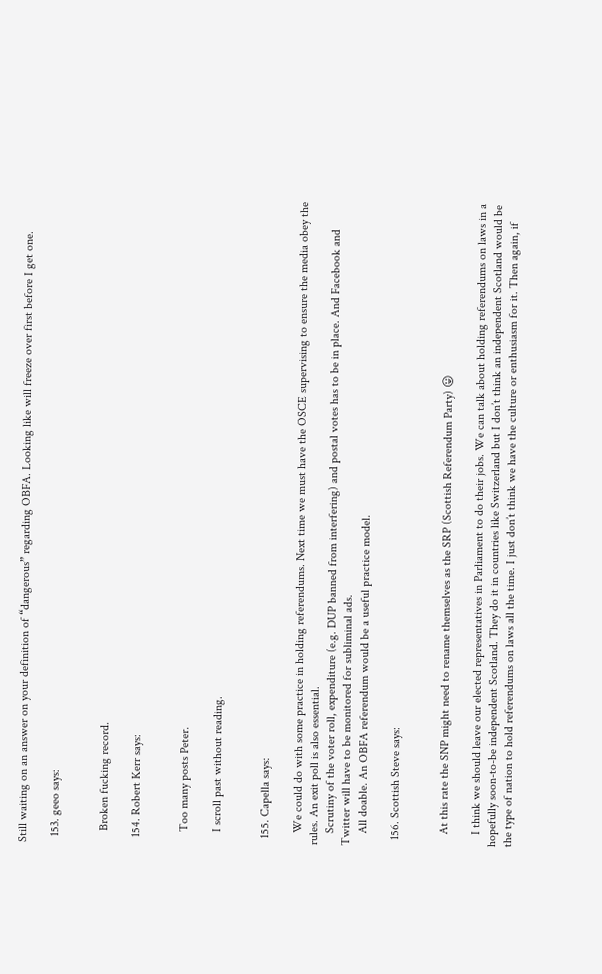Still waiting on an answer on your definition of “dangerous” regarding OBFA. Looking like will freeze over first before I get one.

  153. geeo says:


    Broken fucking record.

  154. Robert Kerr says:


    Too many posts Peter.

    I scroll past without reading.


  155. Capella says:

    We could do with some practice in holding referendums. Next time we must have the OSCE supervising to ensure the media obey the rules. An exit poll is also essential.
    Scrutiny of the voter roll, expenditure (e.g. DUP banned from interfering) and postal votes has to be in place. And Facebook and Twitter will have to be monitored for subliminal ads.
    All doable. An OBFA referendum would be a useful practice model.

  156. Scottish Steve says:


    At this rate the SNP might need to rename themselves as the SRP (Scottish Referendum Party) 😛

    I think we should leave our elected representatives in Parliament to do their jobs. We can talk about holding referendums on laws in a hopefully soon-to-be independent Scotland. They do it in countries like Switzerland but I don’t think an independent Scotland would be the type of nation to hold referendums on laws all the time. I just don’t think we have the culture or enthusiasm for it. Then again, if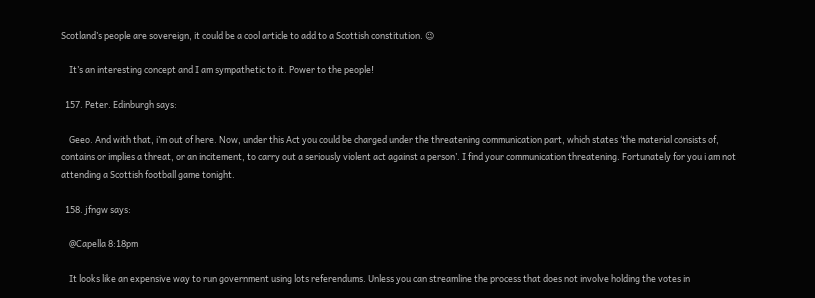Scotland’s people are sovereign, it could be a cool article to add to a Scottish constitution. 😉

    It’s an interesting concept and I am sympathetic to it. Power to the people!

  157. Peter. Edinburgh says:

    Geeo. And with that, i’m out of here. Now, under this Act you could be charged under the threatening communication part, which states ‘the material consists of, contains or implies a threat, or an incitement, to carry out a seriously violent act against a person’. I find your communication threatening. Fortunately for you i am not attending a Scottish football game tonight.

  158. jfngw says:

    @Capella 8:18pm

    It looks like an expensive way to run government using lots referendums. Unless you can streamline the process that does not involve holding the votes in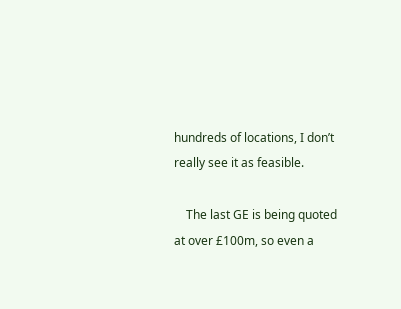hundreds of locations, I don’t really see it as feasible.

    The last GE is being quoted at over £100m, so even a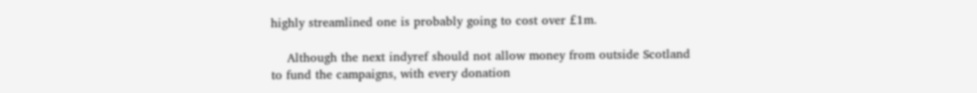highly streamlined one is probably going to cost over £1m.

    Although the next indyref should not allow money from outside Scotland to fund the campaigns, with every donation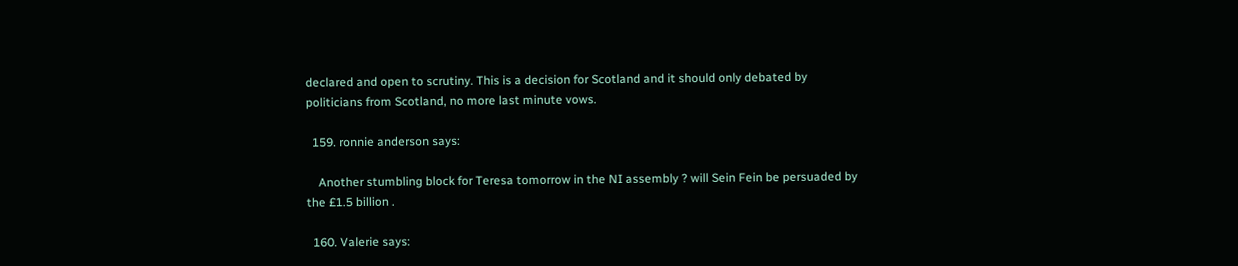declared and open to scrutiny. This is a decision for Scotland and it should only debated by politicians from Scotland, no more last minute vows.

  159. ronnie anderson says:

    Another stumbling block for Teresa tomorrow in the NI assembly ? will Sein Fein be persuaded by the £1.5 billion .

  160. Valerie says: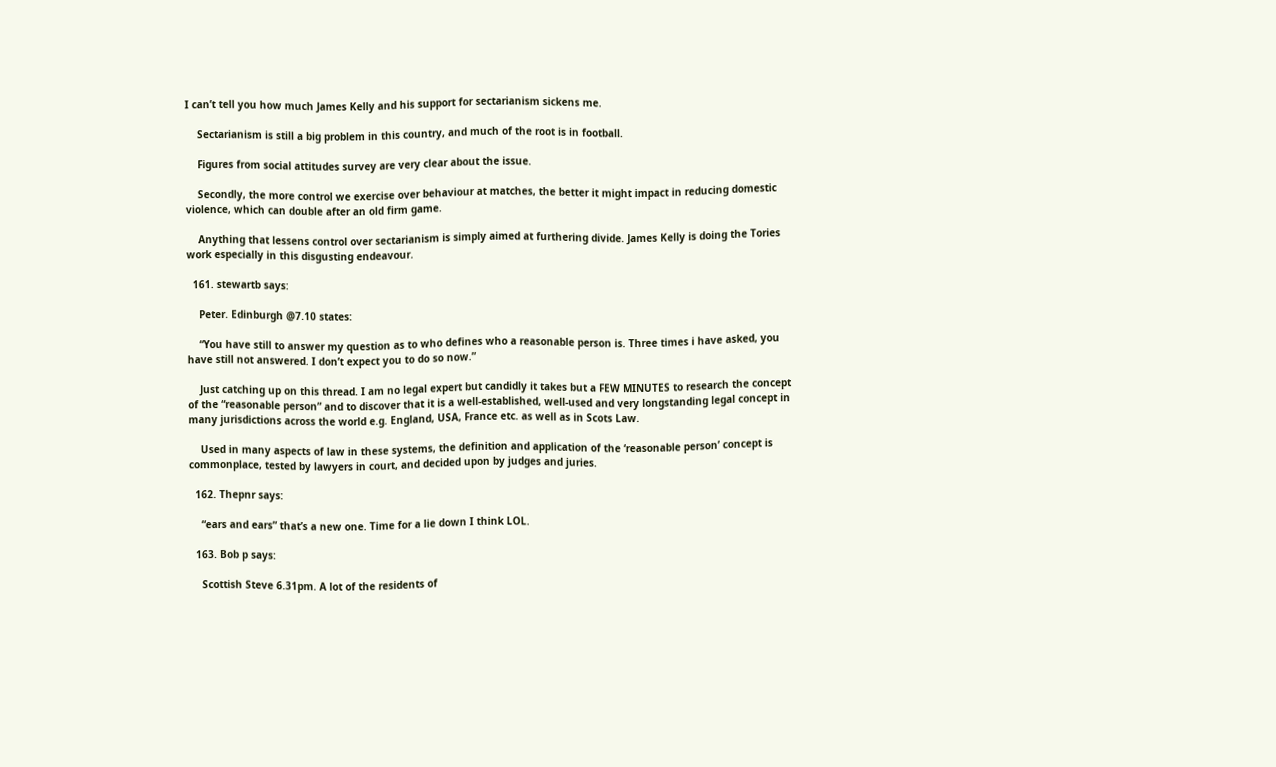I can’t tell you how much James Kelly and his support for sectarianism sickens me.

    Sectarianism is still a big problem in this country, and much of the root is in football.

    Figures from social attitudes survey are very clear about the issue.

    Secondly, the more control we exercise over behaviour at matches, the better it might impact in reducing domestic violence, which can double after an old firm game.

    Anything that lessens control over sectarianism is simply aimed at furthering divide. James Kelly is doing the Tories work especially in this disgusting endeavour.

  161. stewartb says:

    Peter. Edinburgh @7.10 states:

    “You have still to answer my question as to who defines who a reasonable person is. Three times i have asked, you have still not answered. I don’t expect you to do so now.”

    Just catching up on this thread. I am no legal expert but candidly it takes but a FEW MINUTES to research the concept of the “reasonable person” and to discover that it is a well-established, well-used and very longstanding legal concept in many jurisdictions across the world e.g. England, USA, France etc. as well as in Scots Law.

    Used in many aspects of law in these systems, the definition and application of the ‘reasonable person’ concept is commonplace, tested by lawyers in court, and decided upon by judges and juries.

  162. Thepnr says:

    “ears and ears” that’s a new one. Time for a lie down I think LOL.

  163. Bob p says:

    Scottish Steve 6.31pm. A lot of the residents of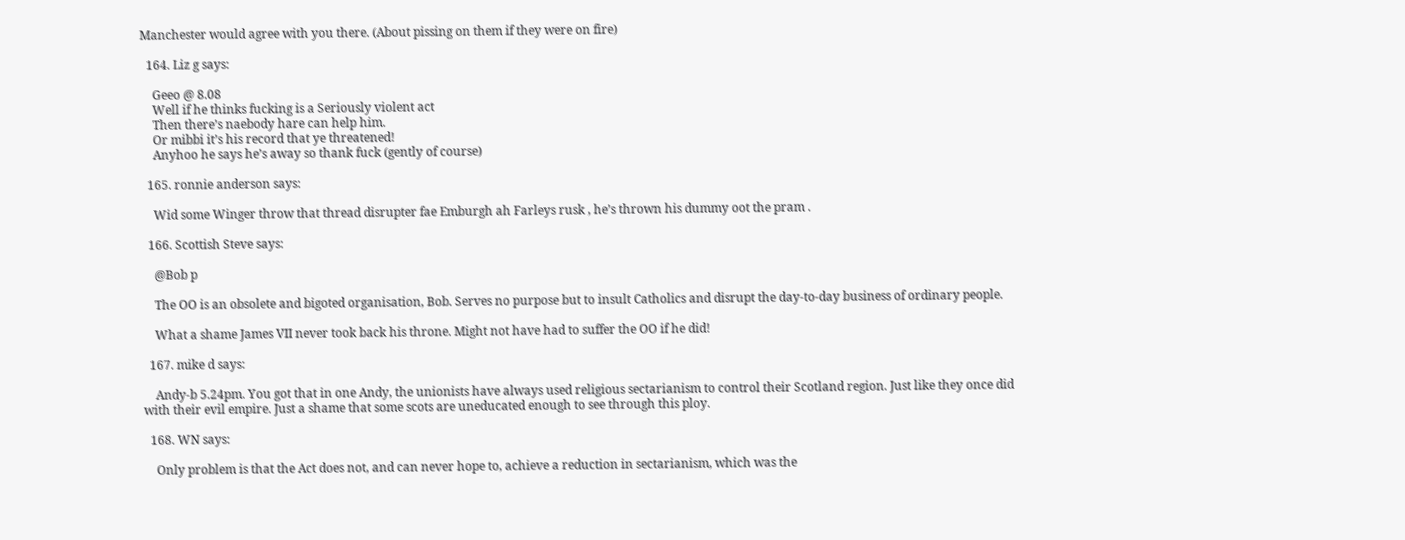Manchester would agree with you there. (About pissing on them if they were on fire)

  164. Liz g says:

    Geeo @ 8.08
    Well if he thinks fucking is a Seriously violent act
    Then there’s naebody hare can help him.
    Or mibbi it’s his record that ye threatened!
    Anyhoo he says he’s away so thank fuck (gently of course)

  165. ronnie anderson says:

    Wid some Winger throw that thread disrupter fae Emburgh ah Farleys rusk , he’s thrown his dummy oot the pram .

  166. Scottish Steve says:

    @Bob p

    The OO is an obsolete and bigoted organisation, Bob. Serves no purpose but to insult Catholics and disrupt the day-to-day business of ordinary people.

    What a shame James VII never took back his throne. Might not have had to suffer the OO if he did!

  167. mike d says:

    Andy-b 5.24pm. You got that in one Andy, the unionists have always used religious sectarianism to control their Scotland region. Just like they once did with their evil empire. Just a shame that some scots are uneducated enough to see through this ploy.

  168. WN says:

    Only problem is that the Act does not, and can never hope to, achieve a reduction in sectarianism, which was the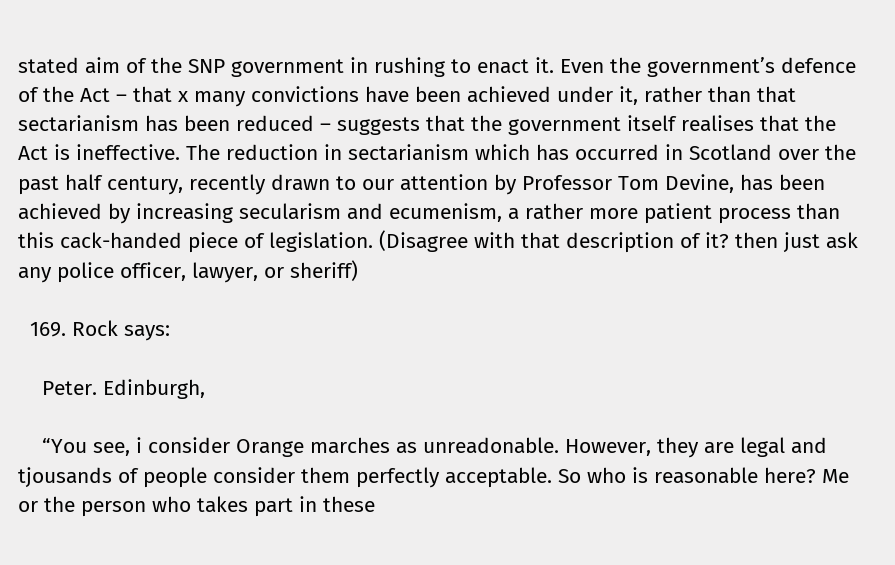stated aim of the SNP government in rushing to enact it. Even the government’s defence of the Act – that x many convictions have been achieved under it, rather than that sectarianism has been reduced – suggests that the government itself realises that the Act is ineffective. The reduction in sectarianism which has occurred in Scotland over the past half century, recently drawn to our attention by Professor Tom Devine, has been achieved by increasing secularism and ecumenism, a rather more patient process than this cack-handed piece of legislation. (Disagree with that description of it? then just ask any police officer, lawyer, or sheriff)

  169. Rock says:

    Peter. Edinburgh,

    “You see, i consider Orange marches as unreadonable. However, they are legal and tjousands of people consider them perfectly acceptable. So who is reasonable here? Me or the person who takes part in these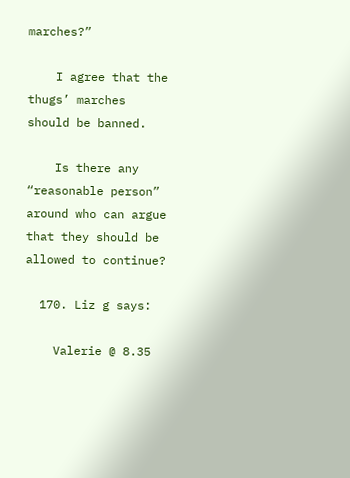marches?”

    I agree that the thugs’ marches should be banned.

    Is there any “reasonable person” around who can argue that they should be allowed to continue?

  170. Liz g says:

    Valerie @ 8.35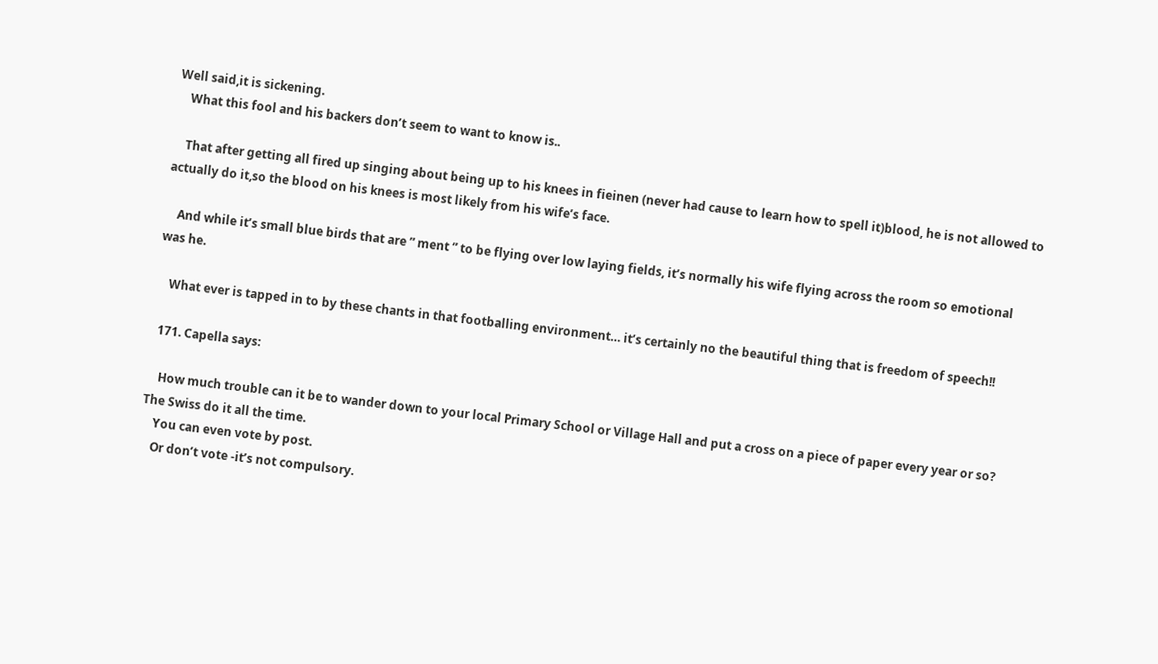Well said,it is sickening.
    What this fool and his backers don’t seem to want to know is..

    That after getting all fired up singing about being up to his knees in fieinen (never had cause to learn how to spell it)blood, he is not allowed to actually do it,so the blood on his knees is most likely from his wife’s face.

    And while it’s small blue birds that are ” ment ” to be flying over low laying fields, it’s normally his wife flying across the room so emotional was he.

    What ever is tapped in to by these chants in that footballing environment… it’s certainly no the beautiful thing that is freedom of speech!!

  171. Capella says:

    How much trouble can it be to wander down to your local Primary School or Village Hall and put a cross on a piece of paper every year or so? The Swiss do it all the time.
    You can even vote by post.
    Or don’t vote -it’s not compulsory.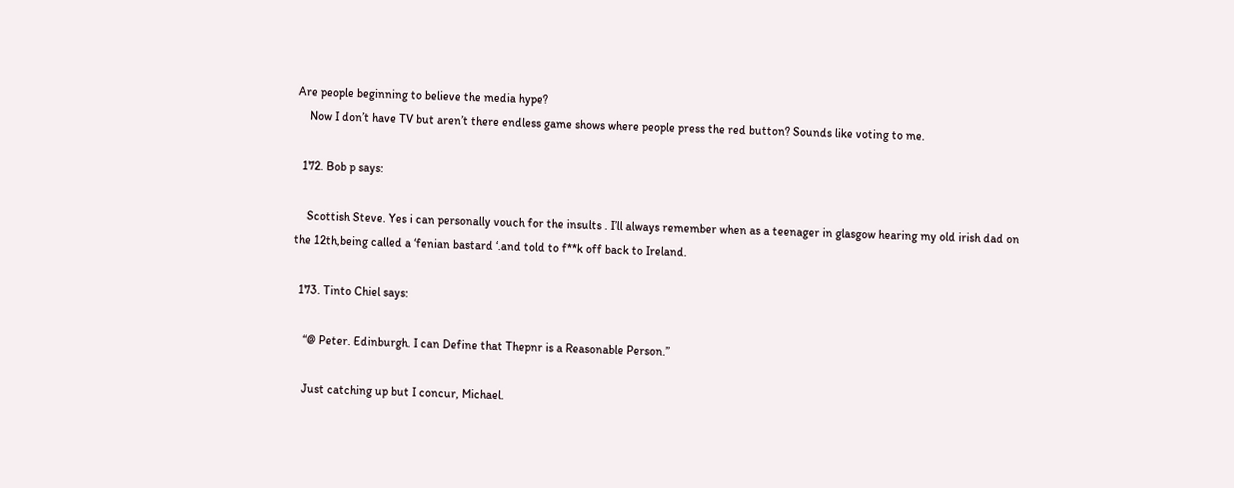Are people beginning to believe the media hype?
    Now I don’t have TV but aren’t there endless game shows where people press the red button? Sounds like voting to me.

  172. Bob p says:

    Scottish Steve. Yes i can personally vouch for the insults . I’ll always remember when as a teenager in glasgow hearing my old irish dad on the 12th,being called a ‘fenian bastard ‘.and told to f**k off back to Ireland.

  173. Tinto Chiel says:

    “@ Peter. Edinburgh. I can Define that Thepnr is a Reasonable Person.”

    Just catching up but I concur, Michael.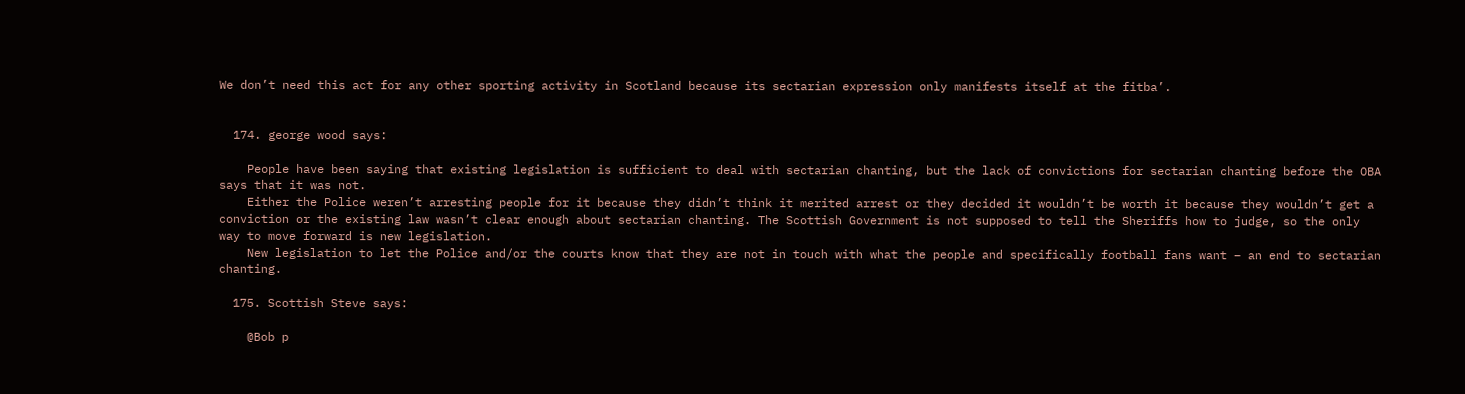We don’t need this act for any other sporting activity in Scotland because its sectarian expression only manifests itself at the fitba’.


  174. george wood says:

    People have been saying that existing legislation is sufficient to deal with sectarian chanting, but the lack of convictions for sectarian chanting before the OBA says that it was not.
    Either the Police weren’t arresting people for it because they didn’t think it merited arrest or they decided it wouldn’t be worth it because they wouldn’t get a conviction or the existing law wasn’t clear enough about sectarian chanting. The Scottish Government is not supposed to tell the Sheriffs how to judge, so the only way to move forward is new legislation.
    New legislation to let the Police and/or the courts know that they are not in touch with what the people and specifically football fans want – an end to sectarian chanting.

  175. Scottish Steve says:

    @Bob p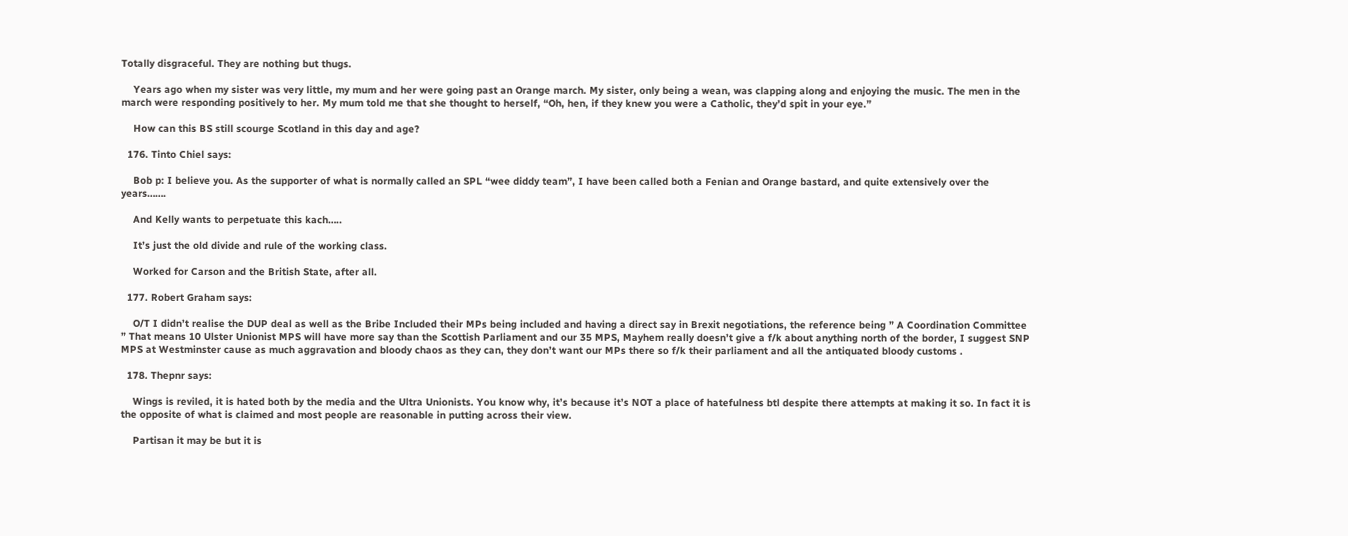Totally disgraceful. They are nothing but thugs.

    Years ago when my sister was very little, my mum and her were going past an Orange march. My sister, only being a wean, was clapping along and enjoying the music. The men in the march were responding positively to her. My mum told me that she thought to herself, “Oh, hen, if they knew you were a Catholic, they’d spit in your eye.”

    How can this BS still scourge Scotland in this day and age?

  176. Tinto Chiel says:

    Bob p: I believe you. As the supporter of what is normally called an SPL “wee diddy team”, I have been called both a Fenian and Orange bastard, and quite extensively over the years…….

    And Kelly wants to perpetuate this kach…..

    It’s just the old divide and rule of the working class.

    Worked for Carson and the British State, after all.

  177. Robert Graham says:

    O/T I didn’t realise the DUP deal as well as the Bribe Included their MPs being included and having a direct say in Brexit negotiations, the reference being ” A Coordination Committee ” That means 10 Ulster Unionist MPS will have more say than the Scottish Parliament and our 35 MPS, Mayhem really doesn’t give a f/k about anything north of the border, I suggest SNP MPS at Westminster cause as much aggravation and bloody chaos as they can, they don’t want our MPs there so f/k their parliament and all the antiquated bloody customs .

  178. Thepnr says:

    Wings is reviled, it is hated both by the media and the Ultra Unionists. You know why, it’s because it’s NOT a place of hatefulness btl despite there attempts at making it so. In fact it is the opposite of what is claimed and most people are reasonable in putting across their view.

    Partisan it may be but it is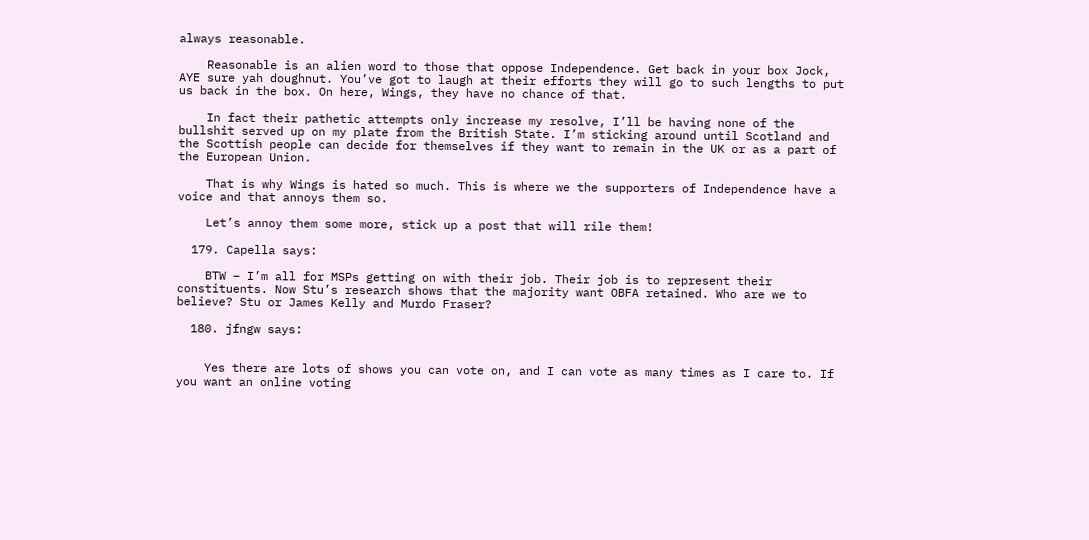always reasonable.

    Reasonable is an alien word to those that oppose Independence. Get back in your box Jock, AYE sure yah doughnut. You’ve got to laugh at their efforts they will go to such lengths to put us back in the box. On here, Wings, they have no chance of that.

    In fact their pathetic attempts only increase my resolve, I’ll be having none of the bullshit served up on my plate from the British State. I’m sticking around until Scotland and the Scottish people can decide for themselves if they want to remain in the UK or as a part of the European Union.

    That is why Wings is hated so much. This is where we the supporters of Independence have a voice and that annoys them so.

    Let’s annoy them some more, stick up a post that will rile them!

  179. Capella says:

    BTW – I’m all for MSPs getting on with their job. Their job is to represent their constituents. Now Stu’s research shows that the majority want OBFA retained. Who are we to believe? Stu or James Kelly and Murdo Fraser?

  180. jfngw says:


    Yes there are lots of shows you can vote on, and I can vote as many times as I care to. If you want an online voting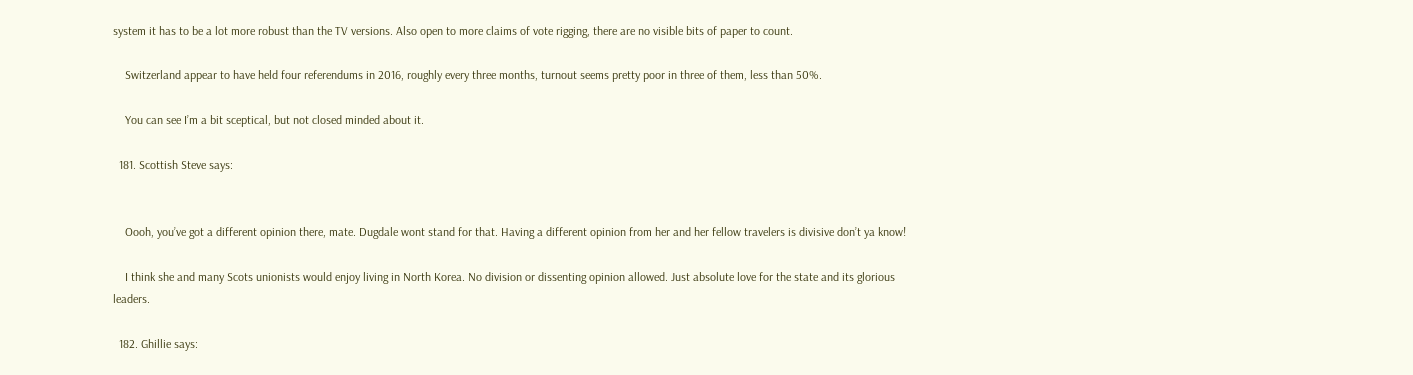system it has to be a lot more robust than the TV versions. Also open to more claims of vote rigging, there are no visible bits of paper to count.

    Switzerland appear to have held four referendums in 2016, roughly every three months, turnout seems pretty poor in three of them, less than 50%.

    You can see I’m a bit sceptical, but not closed minded about it.

  181. Scottish Steve says:


    Oooh, you’ve got a different opinion there, mate. Dugdale wont stand for that. Having a different opinion from her and her fellow travelers is divisive don’t ya know!

    I think she and many Scots unionists would enjoy living in North Korea. No division or dissenting opinion allowed. Just absolute love for the state and its glorious leaders.

  182. Ghillie says: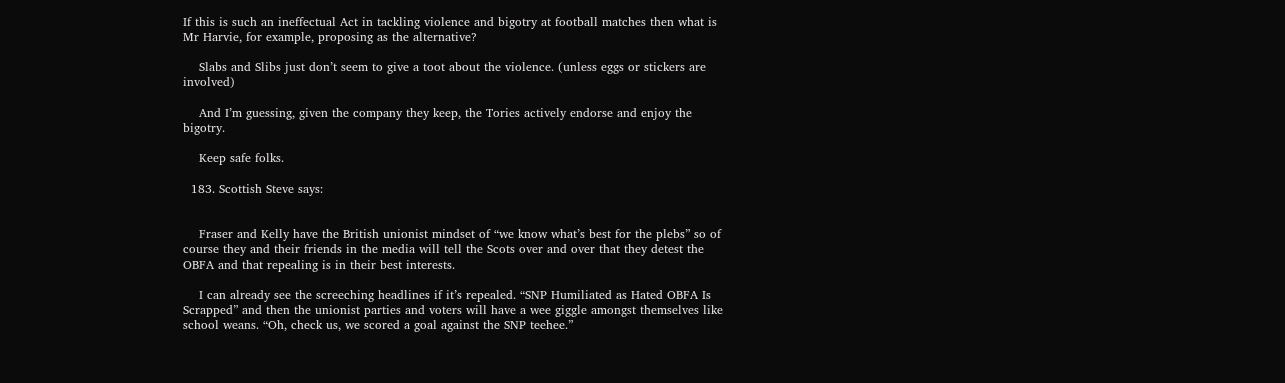If this is such an ineffectual Act in tackling violence and bigotry at football matches then what is Mr Harvie, for example, proposing as the alternative?

    Slabs and Slibs just don’t seem to give a toot about the violence. (unless eggs or stickers are involved)

    And I’m guessing, given the company they keep, the Tories actively endorse and enjoy the bigotry.

    Keep safe folks.

  183. Scottish Steve says:


    Fraser and Kelly have the British unionist mindset of “we know what’s best for the plebs” so of course they and their friends in the media will tell the Scots over and over that they detest the OBFA and that repealing is in their best interests.

    I can already see the screeching headlines if it’s repealed. “SNP Humiliated as Hated OBFA Is Scrapped” and then the unionist parties and voters will have a wee giggle amongst themselves like school weans. “Oh, check us, we scored a goal against the SNP teehee.”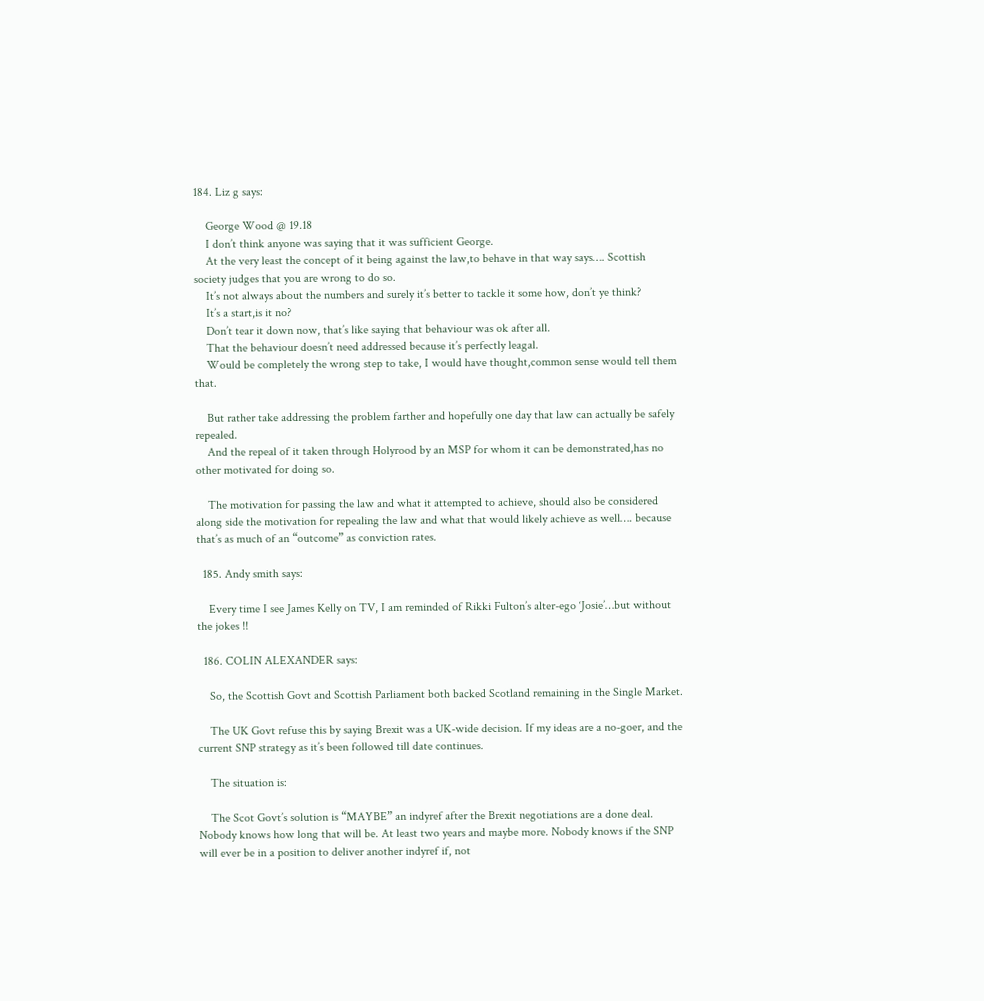184. Liz g says:

    George Wood @ 19.18
    I don’t think anyone was saying that it was sufficient George.
    At the very least the concept of it being against the law,to behave in that way says…. Scottish society judges that you are wrong to do so.
    It’s not always about the numbers and surely it’s better to tackle it some how, don’t ye think?
    It’s a start,is it no?
    Don’t tear it down now, that’s like saying that behaviour was ok after all.
    That the behaviour doesn’t need addressed because it’s perfectly leagal.
    Would be completely the wrong step to take, I would have thought,common sense would tell them that.

    But rather take addressing the problem farther and hopefully one day that law can actually be safely repealed.
    And the repeal of it taken through Holyrood by an MSP for whom it can be demonstrated,has no other motivated for doing so.

    The motivation for passing the law and what it attempted to achieve, should also be considered along side the motivation for repealing the law and what that would likely achieve as well…. because that’s as much of an “outcome” as conviction rates.

  185. Andy smith says:

    Every time I see James Kelly on TV, I am reminded of Rikki Fulton’s alter-ego ‘Josie’…but without the jokes !!

  186. COLIN ALEXANDER says:

    So, the Scottish Govt and Scottish Parliament both backed Scotland remaining in the Single Market.

    The UK Govt refuse this by saying Brexit was a UK-wide decision. If my ideas are a no-goer, and the current SNP strategy as it’s been followed till date continues.

    The situation is:

    The Scot Govt’s solution is “MAYBE” an indyref after the Brexit negotiations are a done deal. Nobody knows how long that will be. At least two years and maybe more. Nobody knows if the SNP will ever be in a position to deliver another indyref if, not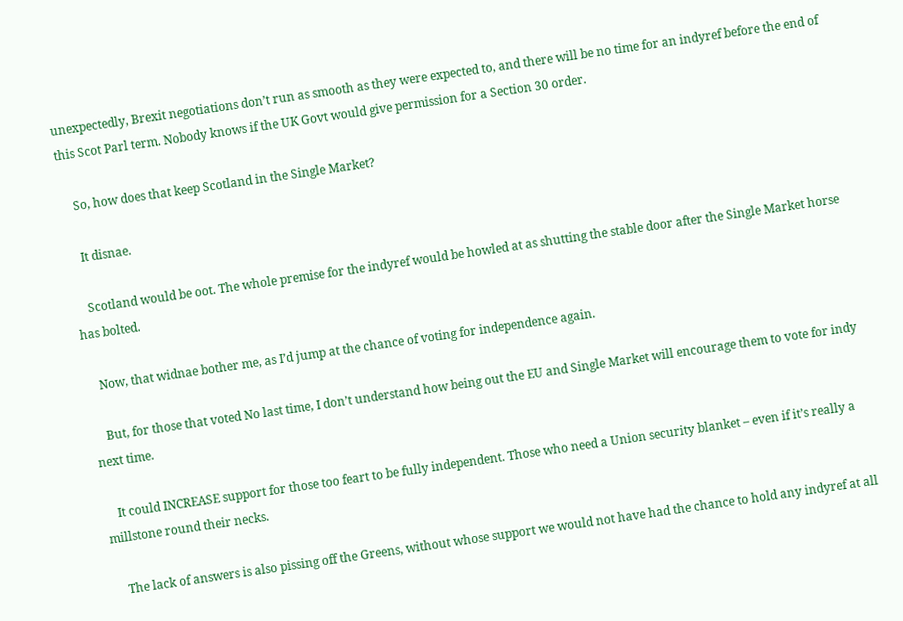unexpectedly, Brexit negotiations don’t run as smooth as they were expected to, and there will be no time for an indyref before the end of this Scot Parl term. Nobody knows if the UK Govt would give permission for a Section 30 order.

    So, how does that keep Scotland in the Single Market?

    It disnae.

    Scotland would be oot. The whole premise for the indyref would be howled at as shutting the stable door after the Single Market horse has bolted.

    Now, that widnae bother me, as I’d jump at the chance of voting for independence again.

    But, for those that voted No last time, I don’t understand how being out the EU and Single Market will encourage them to vote for indy next time.

    It could INCREASE support for those too feart to be fully independent. Those who need a Union security blanket – even if it’s really a millstone round their necks.

    The lack of answers is also pissing off the Greens, without whose support we would not have had the chance to hold any indyref at all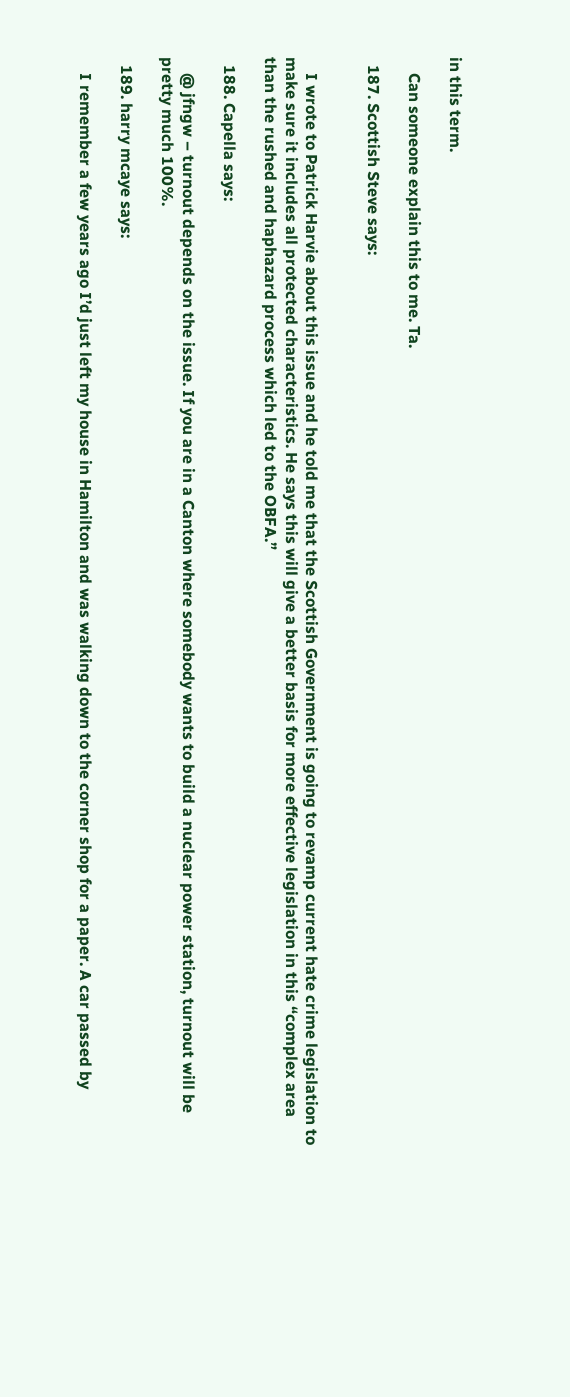in this term.

    Can someone explain this to me. Ta.

  187. Scottish Steve says:


    I wrote to Patrick Harvie about this issue and he told me that the Scottish Government is going to revamp current hate crime legislation to make sure it includes all protected characteristics. He says this will give a better basis for more effective legislation in this “complex area than the rushed and haphazard process which led to the OBFA.”

  188. Capella says:

    @ jfngw – turnout depends on the issue. If you are in a Canton where somebody wants to build a nuclear power station, turnout will be pretty much 100%.

  189. harry mcaye says:

    I remember a few years ago I’d just left my house in Hamilton and was walking down to the corner shop for a paper. A car passed by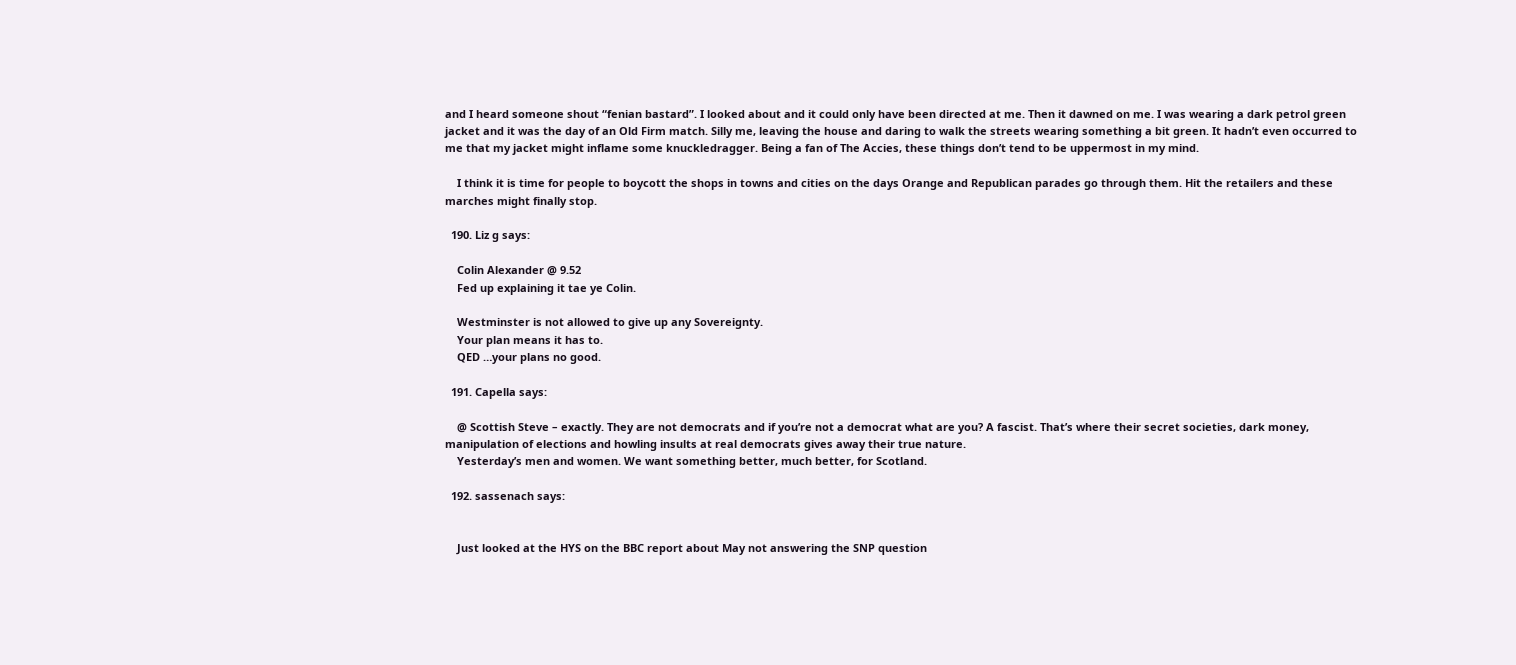and I heard someone shout “fenian bastard”. I looked about and it could only have been directed at me. Then it dawned on me. I was wearing a dark petrol green jacket and it was the day of an Old Firm match. Silly me, leaving the house and daring to walk the streets wearing something a bit green. It hadn’t even occurred to me that my jacket might inflame some knuckledragger. Being a fan of The Accies, these things don’t tend to be uppermost in my mind.

    I think it is time for people to boycott the shops in towns and cities on the days Orange and Republican parades go through them. Hit the retailers and these marches might finally stop.

  190. Liz g says:

    Colin Alexander @ 9.52
    Fed up explaining it tae ye Colin.

    Westminster is not allowed to give up any Sovereignty.
    Your plan means it has to.
    QED …your plans no good.

  191. Capella says:

    @ Scottish Steve – exactly. They are not democrats and if you’re not a democrat what are you? A fascist. That’s where their secret societies, dark money, manipulation of elections and howling insults at real democrats gives away their true nature.
    Yesterday’s men and women. We want something better, much better, for Scotland.

  192. sassenach says:


    Just looked at the HYS on the BBC report about May not answering the SNP question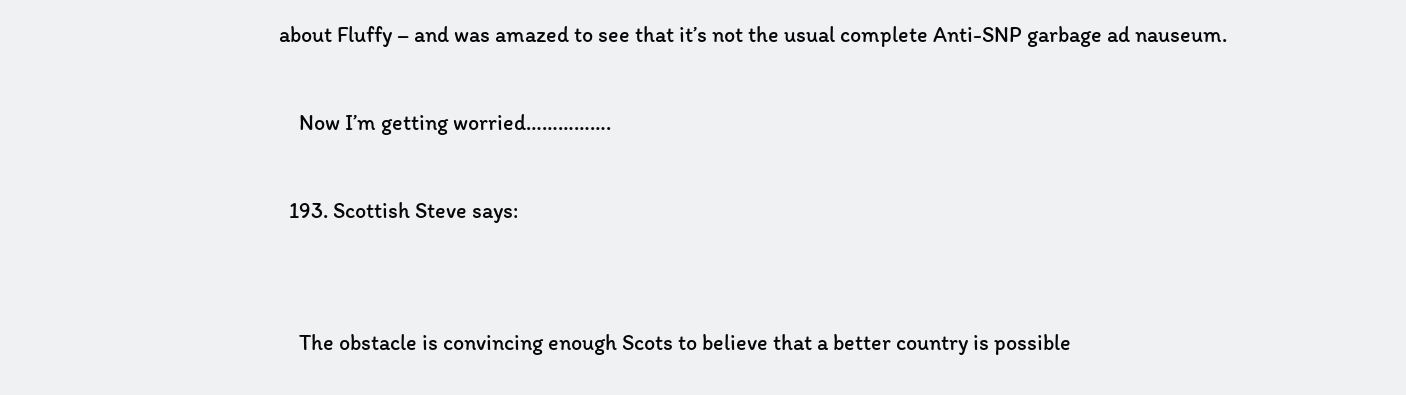about Fluffy – and was amazed to see that it’s not the usual complete Anti-SNP garbage ad nauseum.

    Now I’m getting worried…………….

  193. Scottish Steve says:


    The obstacle is convincing enough Scots to believe that a better country is possible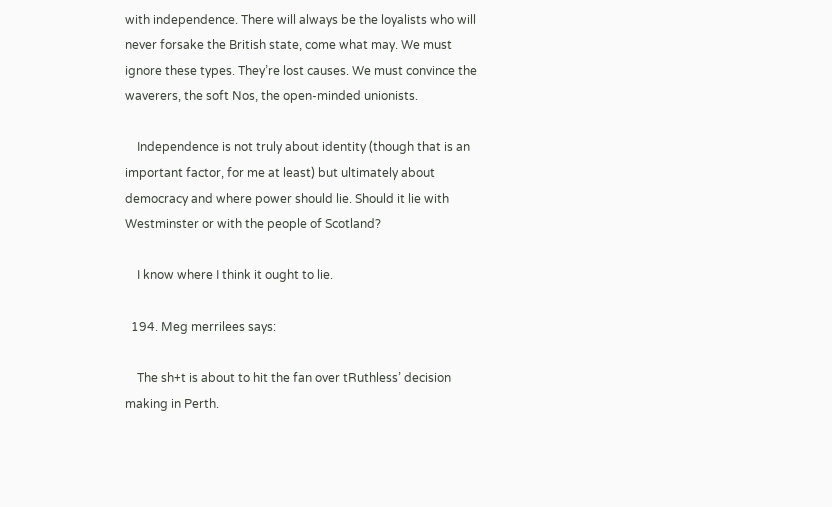with independence. There will always be the loyalists who will never forsake the British state, come what may. We must ignore these types. They’re lost causes. We must convince the waverers, the soft Nos, the open-minded unionists.

    Independence is not truly about identity (though that is an important factor, for me at least) but ultimately about democracy and where power should lie. Should it lie with Westminster or with the people of Scotland?

    I know where I think it ought to lie.

  194. Meg merrilees says:

    The sh+t is about to hit the fan over tRuthless’ decision making in Perth.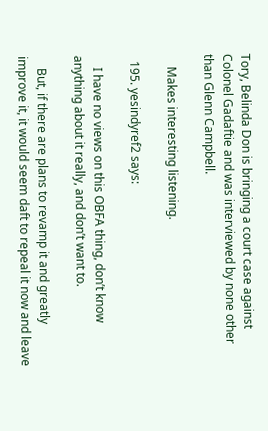Tory, Belinda Don is bringing a court case against Colonel Gadaftie and was interviewed by none other than Glenn Campbell.

    Makes interesting listening.

  195. yesindyref2 says:

    I have no views on this OBFA thing, don’t know anything about it really, and don’t want to.

    But, if there are plans to revamp it and greatly improve it, it would seem daft to repeal it now and leave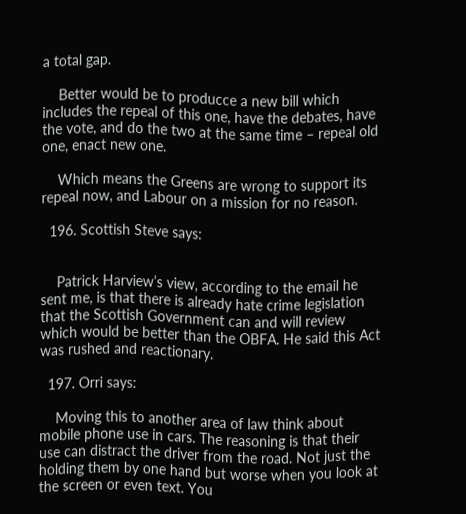a total gap.

    Better would be to producce a new bill which includes the repeal of this one, have the debates, have the vote, and do the two at the same time – repeal old one, enact new one.

    Which means the Greens are wrong to support its repeal now, and Labour on a mission for no reason.

  196. Scottish Steve says:


    Patrick Harview’s view, according to the email he sent me, is that there is already hate crime legislation that the Scottish Government can and will review which would be better than the OBFA. He said this Act was rushed and reactionary.

  197. Orri says:

    Moving this to another area of law think about mobile phone use in cars. The reasoning is that their use can distract the driver from the road. Not just the holding them by one hand but worse when you look at the screen or even text. You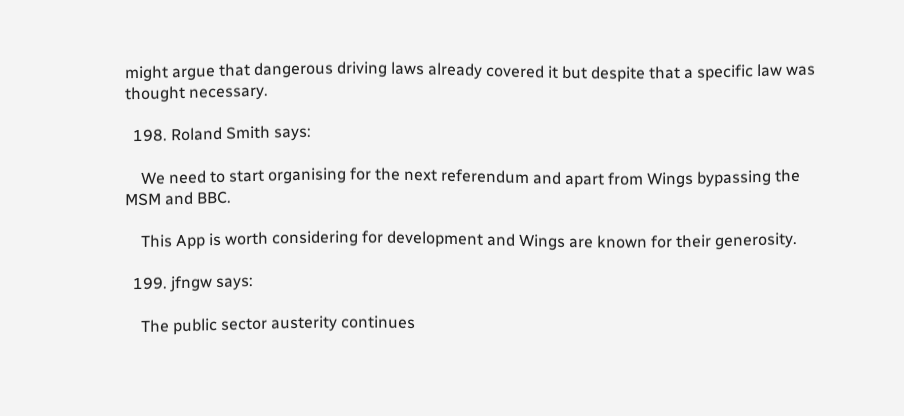might argue that dangerous driving laws already covered it but despite that a specific law was thought necessary.

  198. Roland Smith says:

    We need to start organising for the next referendum and apart from Wings bypassing the MSM and BBC.

    This App is worth considering for development and Wings are known for their generosity.

  199. jfngw says:

    The public sector austerity continues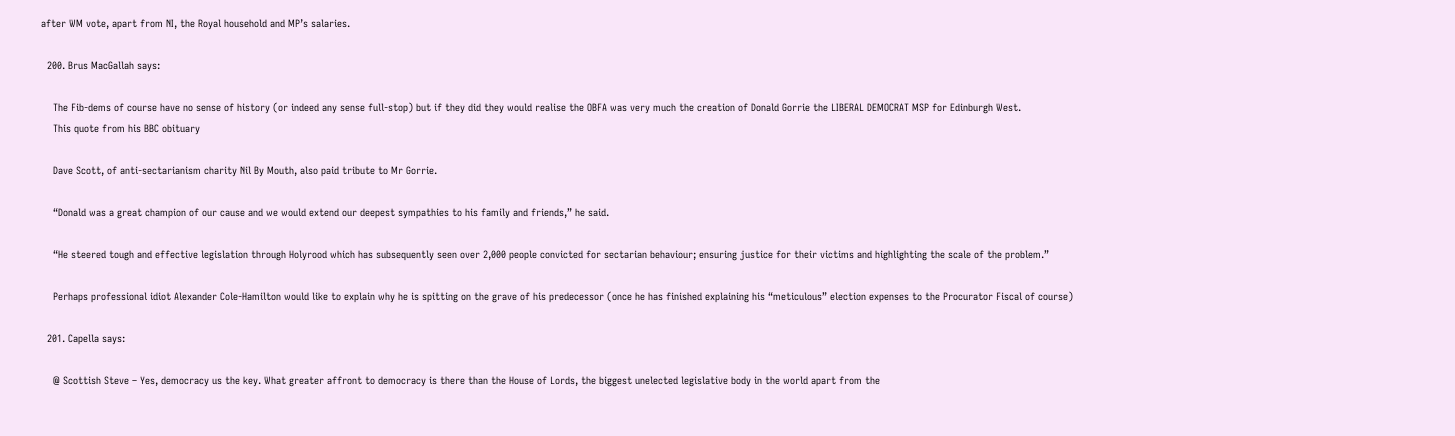after WM vote, apart from NI, the Royal household and MP’s salaries.

  200. Brus MacGallah says:

    The Fib-dems of course have no sense of history (or indeed any sense full-stop) but if they did they would realise the OBFA was very much the creation of Donald Gorrie the LIBERAL DEMOCRAT MSP for Edinburgh West.
    This quote from his BBC obituary

    Dave Scott, of anti-sectarianism charity Nil By Mouth, also paid tribute to Mr Gorrie.

    “Donald was a great champion of our cause and we would extend our deepest sympathies to his family and friends,” he said.

    “He steered tough and effective legislation through Holyrood which has subsequently seen over 2,000 people convicted for sectarian behaviour; ensuring justice for their victims and highlighting the scale of the problem.”

    Perhaps professional idiot Alexander Cole-Hamilton would like to explain why he is spitting on the grave of his predecessor (once he has finished explaining his “meticulous” election expenses to the Procurator Fiscal of course)

  201. Capella says:

    @ Scottish Steve – Yes, democracy us the key. What greater affront to democracy is there than the House of Lords, the biggest unelected legislative body in the world apart from the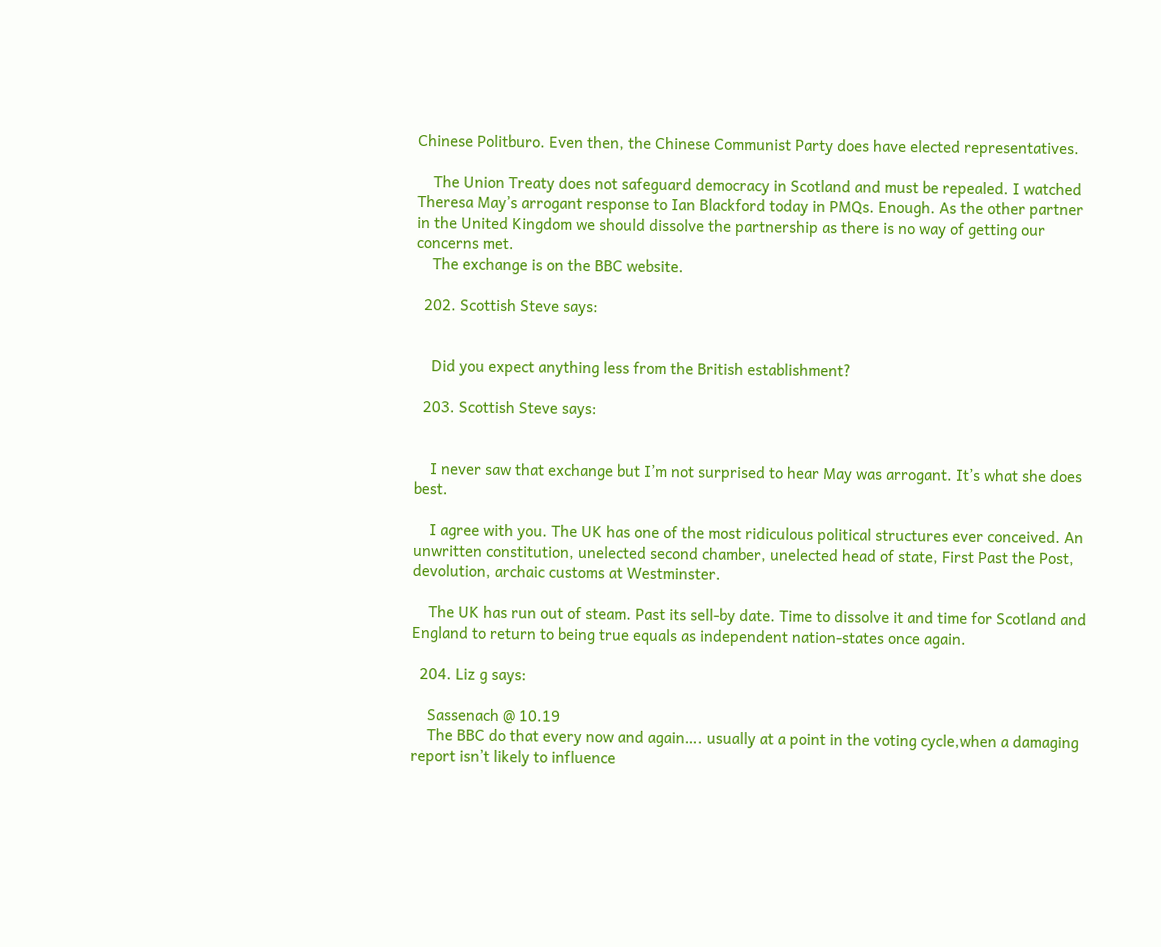Chinese Politburo. Even then, the Chinese Communist Party does have elected representatives.

    The Union Treaty does not safeguard democracy in Scotland and must be repealed. I watched Theresa May’s arrogant response to Ian Blackford today in PMQs. Enough. As the other partner in the United Kingdom we should dissolve the partnership as there is no way of getting our concerns met.
    The exchange is on the BBC website.

  202. Scottish Steve says:


    Did you expect anything less from the British establishment?

  203. Scottish Steve says:


    I never saw that exchange but I’m not surprised to hear May was arrogant. It’s what she does best.

    I agree with you. The UK has one of the most ridiculous political structures ever conceived. An unwritten constitution, unelected second chamber, unelected head of state, First Past the Post, devolution, archaic customs at Westminster.

    The UK has run out of steam. Past its sell-by date. Time to dissolve it and time for Scotland and England to return to being true equals as independent nation-states once again.

  204. Liz g says:

    Sassenach @ 10.19
    The BBC do that every now and again…. usually at a point in the voting cycle,when a damaging report isn’t likely to influence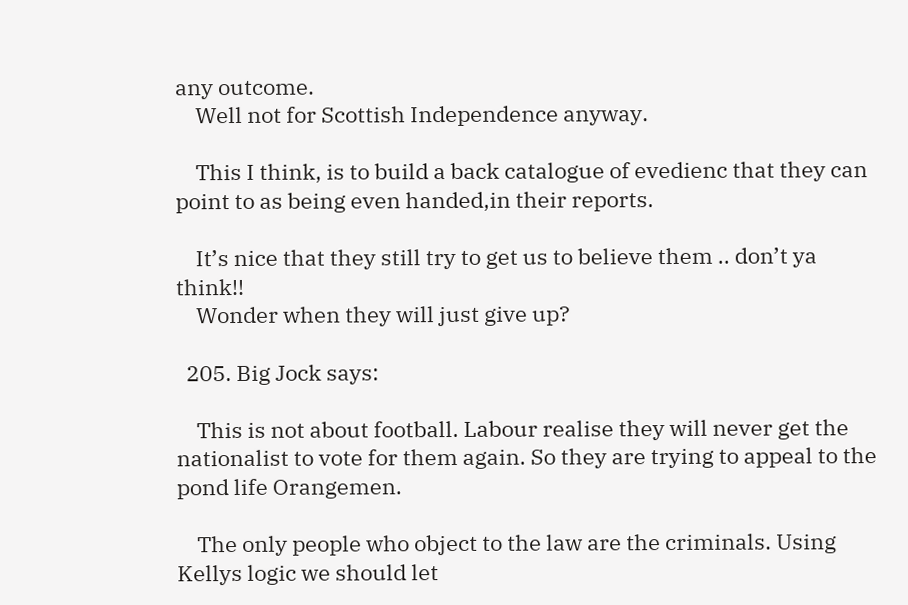any outcome.
    Well not for Scottish Independence anyway.

    This I think, is to build a back catalogue of evedienc that they can point to as being even handed,in their reports.

    It’s nice that they still try to get us to believe them .. don’t ya think!!
    Wonder when they will just give up?

  205. Big Jock says:

    This is not about football. Labour realise they will never get the nationalist to vote for them again. So they are trying to appeal to the pond life Orangemen.

    The only people who object to the law are the criminals. Using Kellys logic we should let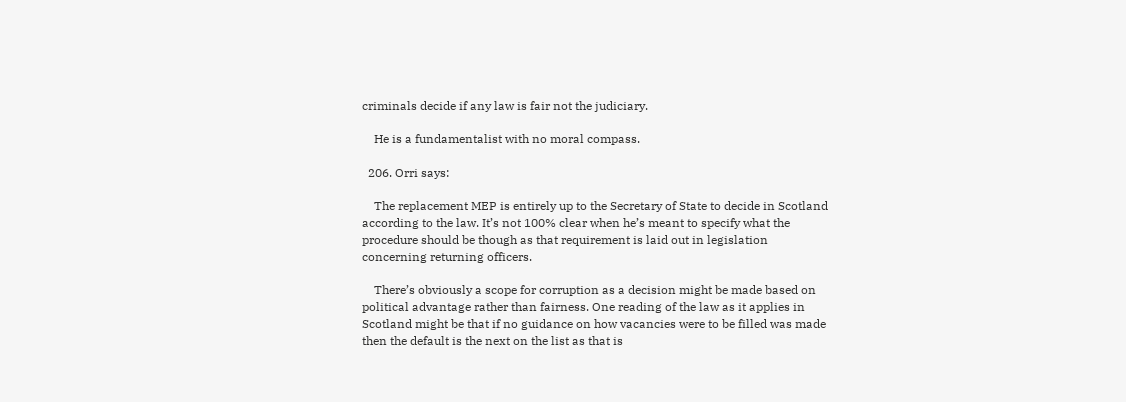criminals decide if any law is fair not the judiciary.

    He is a fundamentalist with no moral compass.

  206. Orri says:

    The replacement MEP is entirely up to the Secretary of State to decide in Scotland according to the law. It’s not 100% clear when he’s meant to specify what the procedure should be though as that requirement is laid out in legislation concerning returning officers.

    There’s obviously a scope for corruption as a decision might be made based on political advantage rather than fairness. One reading of the law as it applies in Scotland might be that if no guidance on how vacancies were to be filled was made then the default is the next on the list as that is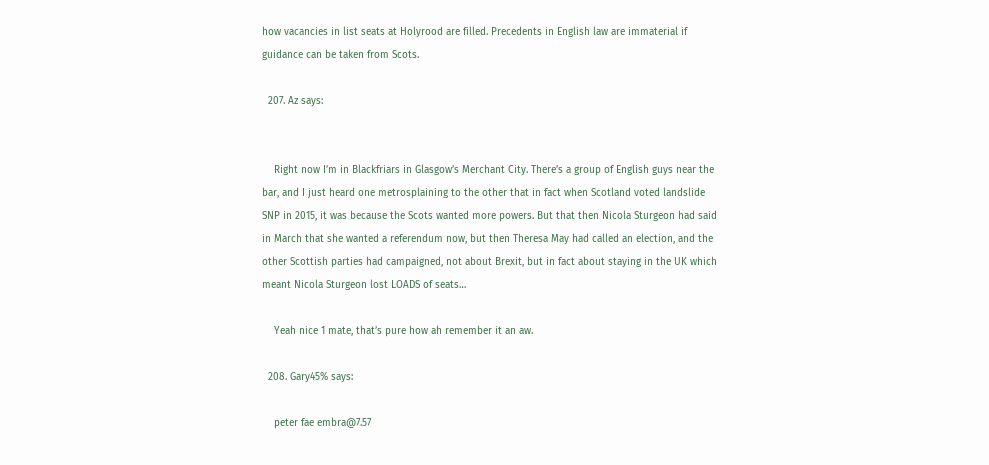how vacancies in list seats at Holyrood are filled. Precedents in English law are immaterial if guidance can be taken from Scots.

  207. Az says:


    Right now I’m in Blackfriars in Glasgow’s Merchant City. There’s a group of English guys near the bar, and I just heard one metrosplaining to the other that in fact when Scotland voted landslide SNP in 2015, it was because the Scots wanted more powers. But that then Nicola Sturgeon had said in March that she wanted a referendum now, but then Theresa May had called an election, and the other Scottish parties had campaigned, not about Brexit, but in fact about staying in the UK which meant Nicola Sturgeon lost LOADS of seats…

    Yeah nice 1 mate, that’s pure how ah remember it an aw.

  208. Gary45% says:

    peter fae embra@7.57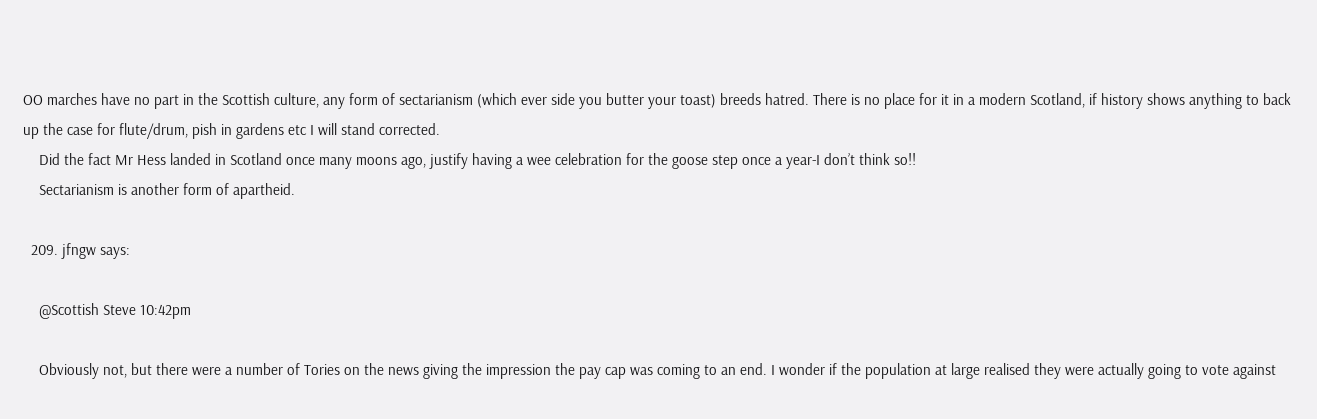OO marches have no part in the Scottish culture, any form of sectarianism (which ever side you butter your toast) breeds hatred. There is no place for it in a modern Scotland, if history shows anything to back up the case for flute/drum, pish in gardens etc I will stand corrected.
    Did the fact Mr Hess landed in Scotland once many moons ago, justify having a wee celebration for the goose step once a year-I don’t think so!!
    Sectarianism is another form of apartheid.

  209. jfngw says:

    @Scottish Steve 10:42pm

    Obviously not, but there were a number of Tories on the news giving the impression the pay cap was coming to an end. I wonder if the population at large realised they were actually going to vote against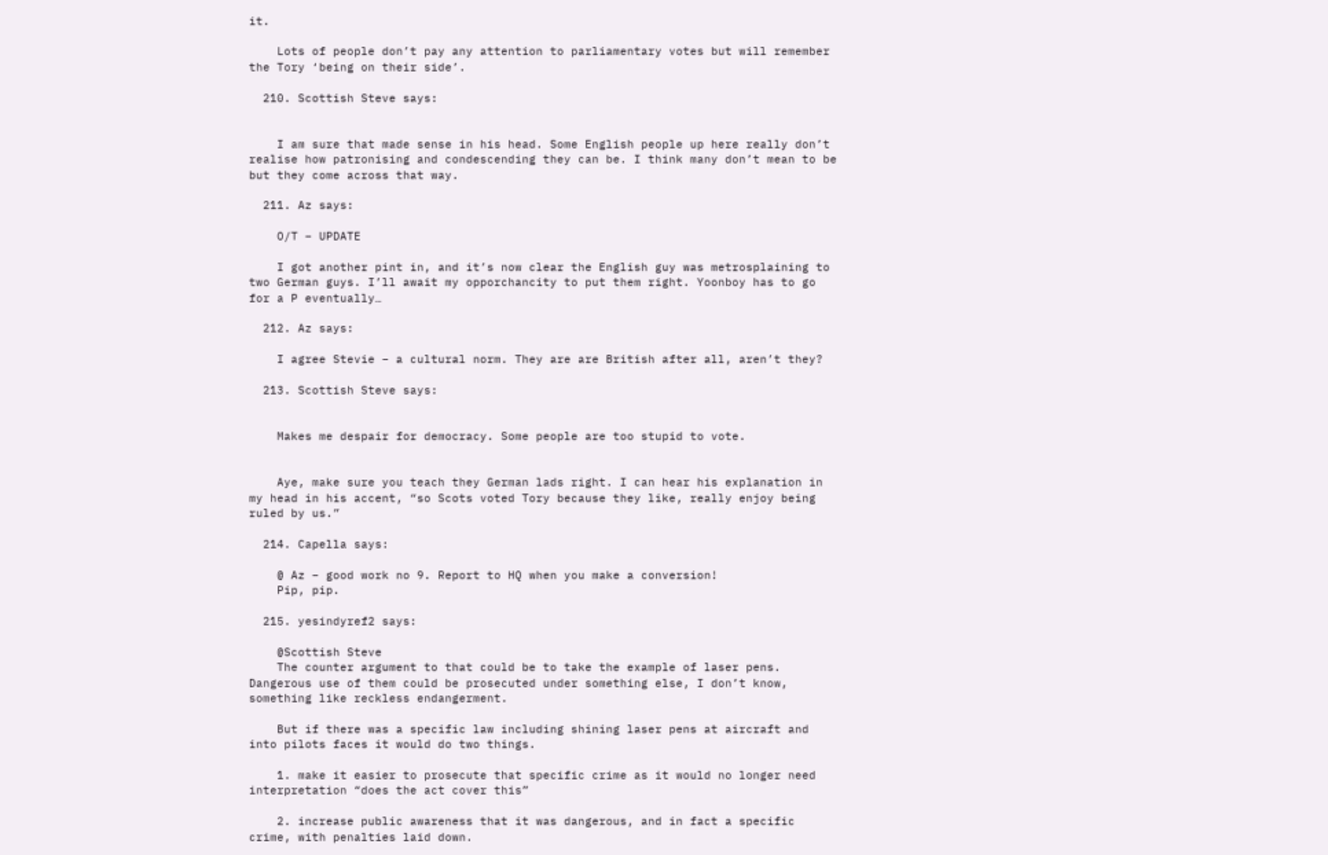it.

    Lots of people don’t pay any attention to parliamentary votes but will remember the Tory ‘being on their side’.

  210. Scottish Steve says:


    I am sure that made sense in his head. Some English people up here really don’t realise how patronising and condescending they can be. I think many don’t mean to be but they come across that way.

  211. Az says:

    O/T – UPDATE

    I got another pint in, and it’s now clear the English guy was metrosplaining to two German guys. I’ll await my opporchancity to put them right. Yoonboy has to go for a P eventually…

  212. Az says:

    I agree Stevie – a cultural norm. They are are British after all, aren’t they?

  213. Scottish Steve says:


    Makes me despair for democracy. Some people are too stupid to vote.


    Aye, make sure you teach they German lads right. I can hear his explanation in my head in his accent, “so Scots voted Tory because they like, really enjoy being ruled by us.”

  214. Capella says:

    @ Az – good work no 9. Report to HQ when you make a conversion!
    Pip, pip.

  215. yesindyref2 says:

    @Scottish Steve
    The counter argument to that could be to take the example of laser pens. Dangerous use of them could be prosecuted under something else, I don’t know, something like reckless endangerment.

    But if there was a specific law including shining laser pens at aircraft and into pilots faces it would do two things.

    1. make it easier to prosecute that specific crime as it would no longer need interpretation “does the act cover this”

    2. increase public awareness that it was dangerous, and in fact a specific crime, with penalties laid down.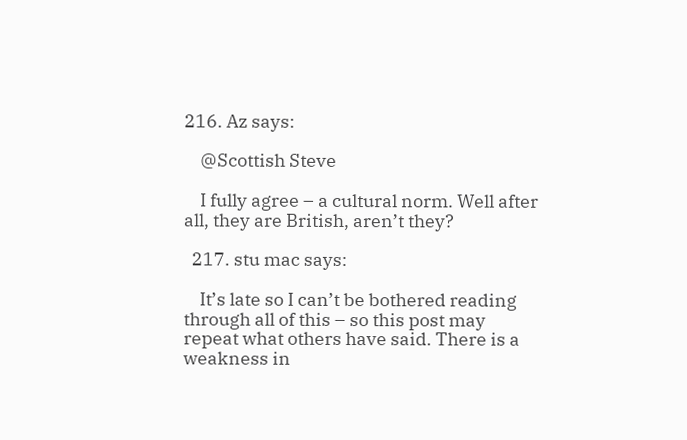216. Az says:

    @Scottish Steve

    I fully agree – a cultural norm. Well after all, they are British, aren’t they?

  217. stu mac says:

    It’s late so I can’t be bothered reading through all of this – so this post may repeat what others have said. There is a weakness in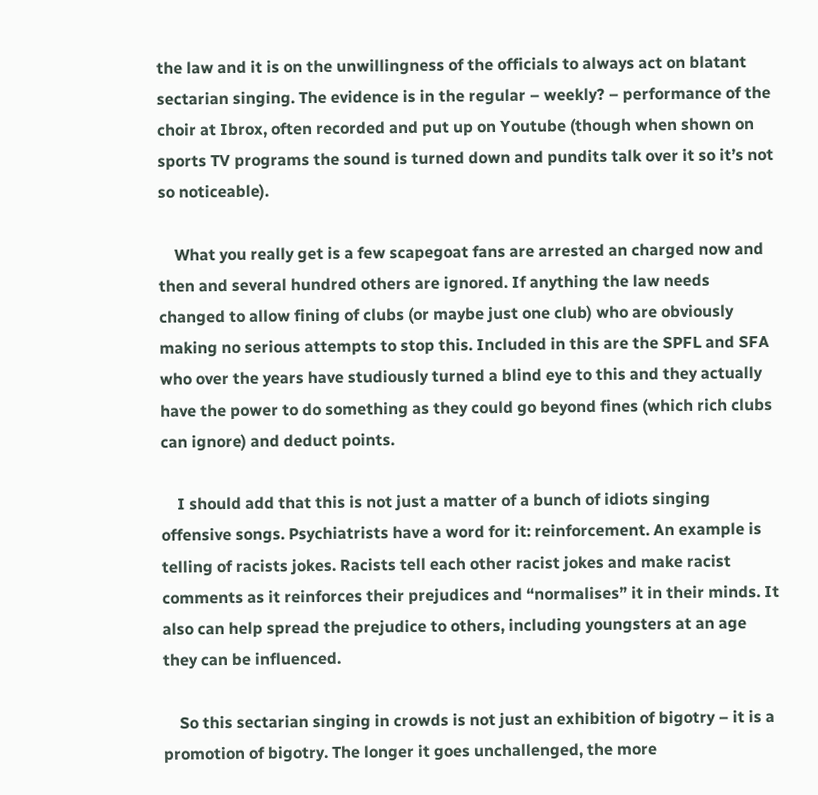the law and it is on the unwillingness of the officials to always act on blatant sectarian singing. The evidence is in the regular – weekly? – performance of the choir at Ibrox, often recorded and put up on Youtube (though when shown on sports TV programs the sound is turned down and pundits talk over it so it’s not so noticeable).

    What you really get is a few scapegoat fans are arrested an charged now and then and several hundred others are ignored. If anything the law needs changed to allow fining of clubs (or maybe just one club) who are obviously making no serious attempts to stop this. Included in this are the SPFL and SFA who over the years have studiously turned a blind eye to this and they actually have the power to do something as they could go beyond fines (which rich clubs can ignore) and deduct points.

    I should add that this is not just a matter of a bunch of idiots singing offensive songs. Psychiatrists have a word for it: reinforcement. An example is telling of racists jokes. Racists tell each other racist jokes and make racist comments as it reinforces their prejudices and “normalises” it in their minds. It also can help spread the prejudice to others, including youngsters at an age they can be influenced.

    So this sectarian singing in crowds is not just an exhibition of bigotry – it is a promotion of bigotry. The longer it goes unchallenged, the more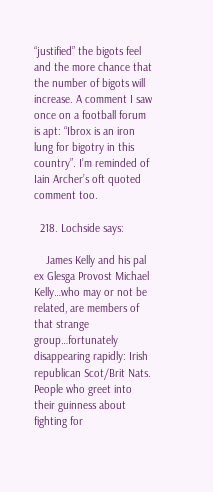“justified” the bigots feel and the more chance that the number of bigots will increase. A comment I saw once on a football forum is apt: “Ibrox is an iron lung for bigotry in this country”. I’m reminded of Iain Archer’s oft quoted comment too.

  218. Lochside says:

    James Kelly and his pal ex Glesga Provost Michael Kelly…who may or not be related, are members of that strange group…fortunately disappearing rapidly: Irish republican Scot/Brit Nats. People who greet into their guinness about fighting for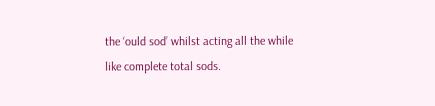the ‘ould sod’ whilst acting all the while like complete total sods.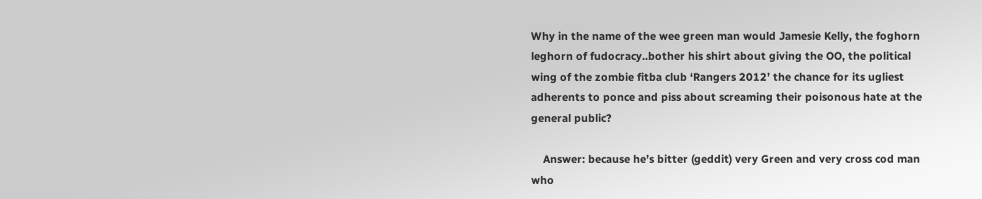Why in the name of the wee green man would Jamesie Kelly, the foghorn leghorn of fudocracy..bother his shirt about giving the OO, the political wing of the zombie fitba club ‘Rangers 2012’ the chance for its ugliest adherents to ponce and piss about screaming their poisonous hate at the general public?

    Answer: because he’s bitter (geddit) very Green and very cross cod man who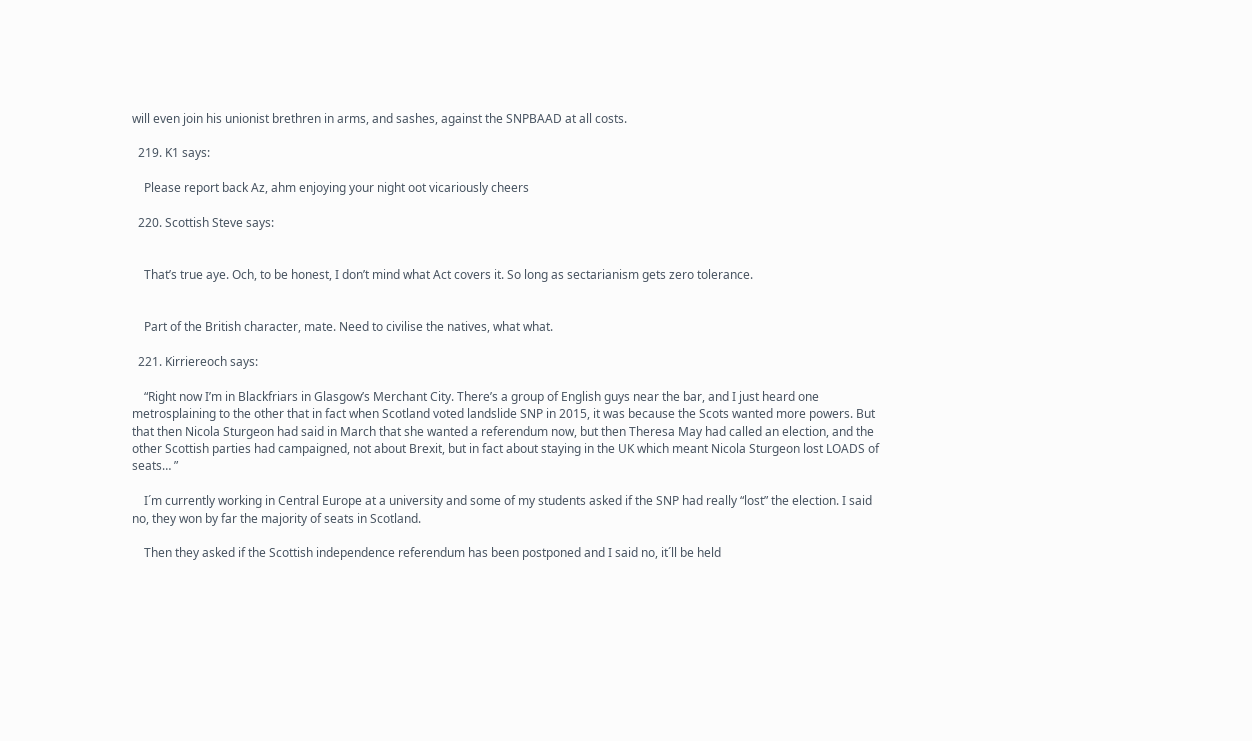will even join his unionist brethren in arms, and sashes, against the SNPBAAD at all costs.

  219. K1 says:

    Please report back Az, ahm enjoying your night oot vicariously cheers

  220. Scottish Steve says:


    That’s true aye. Och, to be honest, I don’t mind what Act covers it. So long as sectarianism gets zero tolerance.


    Part of the British character, mate. Need to civilise the natives, what what.

  221. Kirriereoch says:

    “Right now I’m in Blackfriars in Glasgow’s Merchant City. There’s a group of English guys near the bar, and I just heard one metrosplaining to the other that in fact when Scotland voted landslide SNP in 2015, it was because the Scots wanted more powers. But that then Nicola Sturgeon had said in March that she wanted a referendum now, but then Theresa May had called an election, and the other Scottish parties had campaigned, not about Brexit, but in fact about staying in the UK which meant Nicola Sturgeon lost LOADS of seats… ”

    I´m currently working in Central Europe at a university and some of my students asked if the SNP had really “lost” the election. I said no, they won by far the majority of seats in Scotland.

    Then they asked if the Scottish independence referendum has been postponed and I said no, it´ll be held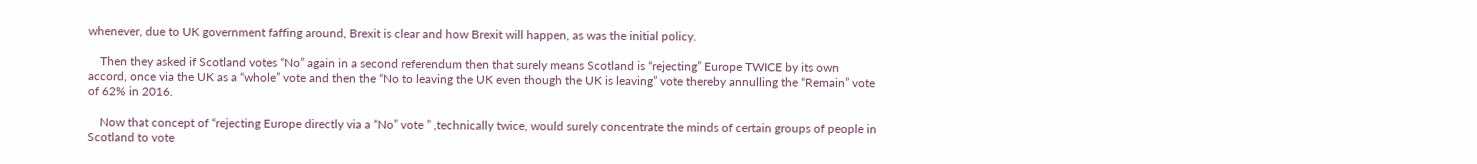whenever, due to UK government faffing around, Brexit is clear and how Brexit will happen, as was the initial policy.

    Then they asked if Scotland votes “No” again in a second referendum then that surely means Scotland is “rejecting” Europe TWICE by its own accord, once via the UK as a “whole” vote and then the “No to leaving the UK even though the UK is leaving” vote thereby annulling the “Remain” vote of 62% in 2016.

    Now that concept of “rejecting Europe directly via a “No” vote ” ,technically twice, would surely concentrate the minds of certain groups of people in Scotland to vote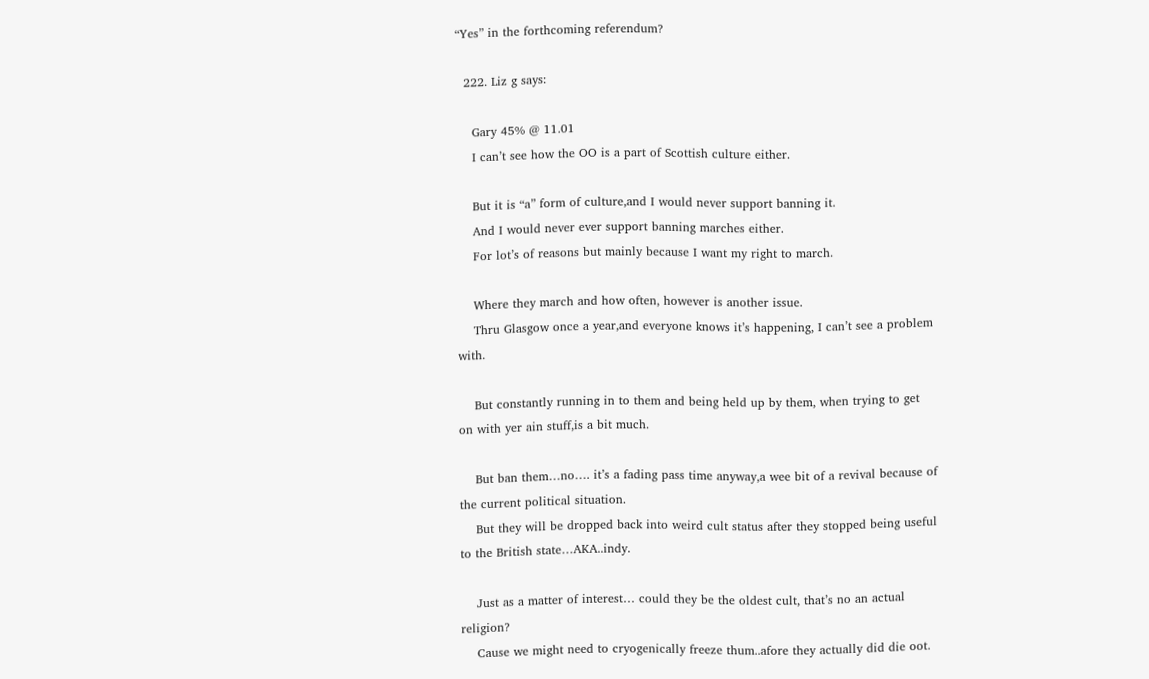“Yes” in the forthcoming referendum?

  222. Liz g says:

    Gary 45% @ 11.01
    I can’t see how the OO is a part of Scottish culture either.

    But it is “a” form of culture,and I would never support banning it.
    And I would never ever support banning marches either.
    For lot’s of reasons but mainly because I want my right to march.

    Where they march and how often, however is another issue.
    Thru Glasgow once a year,and everyone knows it’s happening, I can’t see a problem with.

    But constantly running in to them and being held up by them, when trying to get on with yer ain stuff,is a bit much.

    But ban them…no…. it’s a fading pass time anyway,a wee bit of a revival because of the current political situation.
    But they will be dropped back into weird cult status after they stopped being useful to the British state…AKA..indy.

    Just as a matter of interest… could they be the oldest cult, that’s no an actual religion?
    Cause we might need to cryogenically freeze thum..afore they actually did die oot.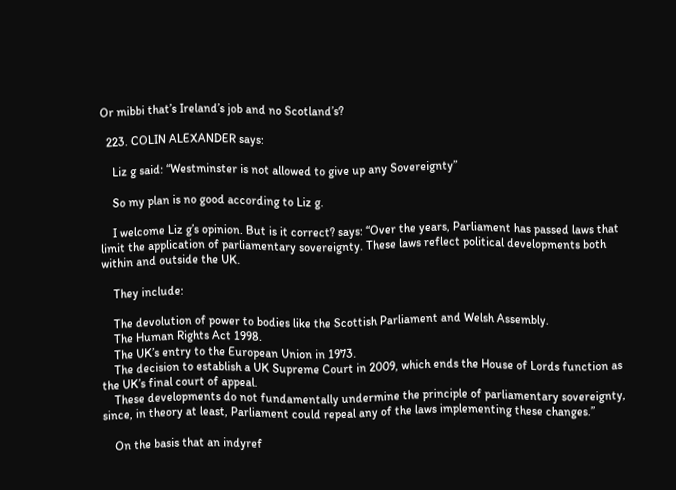Or mibbi that’s Ireland’s job and no Scotland’s?

  223. COLIN ALEXANDER says:

    Liz g said: “Westminster is not allowed to give up any Sovereignty”

    So my plan is no good according to Liz g.

    I welcome Liz g’s opinion. But is it correct? says: “Over the years, Parliament has passed laws that limit the application of parliamentary sovereignty. These laws reflect political developments both within and outside the UK.

    They include:

    The devolution of power to bodies like the Scottish Parliament and Welsh Assembly.
    The Human Rights Act 1998.
    The UK’s entry to the European Union in 1973.
    The decision to establish a UK Supreme Court in 2009, which ends the House of Lords function as the UK’s final court of appeal.
    These developments do not fundamentally undermine the principle of parliamentary sovereignty, since, in theory at least, Parliament could repeal any of the laws implementing these changes.”

    On the basis that an indyref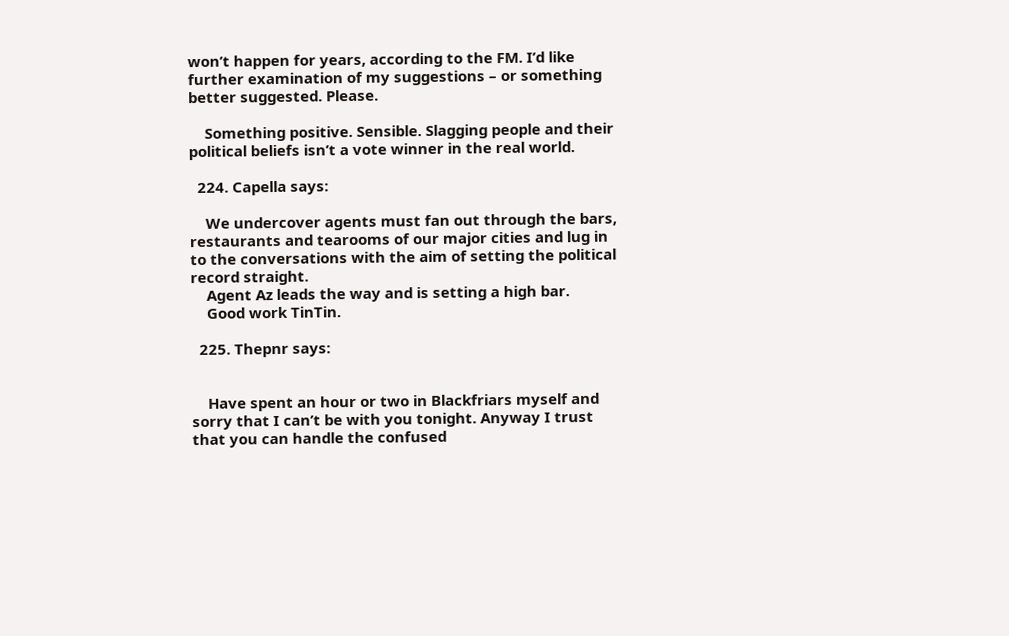won’t happen for years, according to the FM. I’d like further examination of my suggestions – or something better suggested. Please.

    Something positive. Sensible. Slagging people and their political beliefs isn’t a vote winner in the real world.

  224. Capella says:

    We undercover agents must fan out through the bars, restaurants and tearooms of our major cities and lug in to the conversations with the aim of setting the political record straight.
    Agent Az leads the way and is setting a high bar.
    Good work TinTin.

  225. Thepnr says:


    Have spent an hour or two in Blackfriars myself and sorry that I can’t be with you tonight. Anyway I trust that you can handle the confused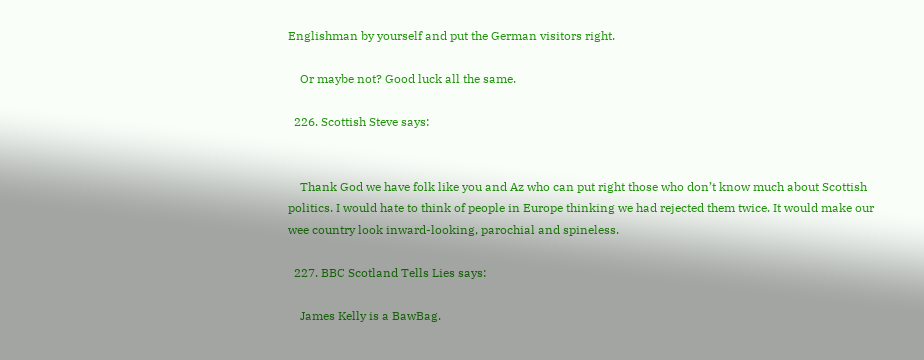Englishman by yourself and put the German visitors right.

    Or maybe not? Good luck all the same.

  226. Scottish Steve says:


    Thank God we have folk like you and Az who can put right those who don’t know much about Scottish politics. I would hate to think of people in Europe thinking we had rejected them twice. It would make our wee country look inward-looking, parochial and spineless.

  227. BBC Scotland Tells Lies says:

    James Kelly is a BawBag.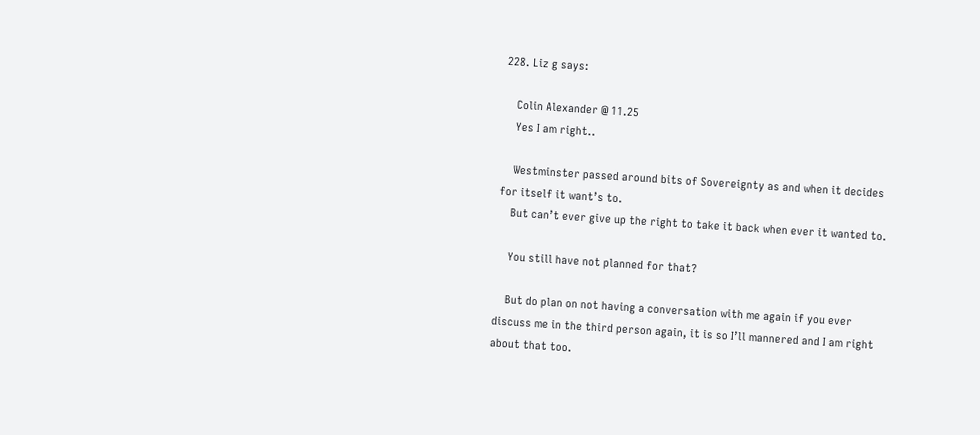228. Liz g says:

    Colin Alexander @ 11.25
    Yes I am right..

    Westminster passed around bits of Sovereignty as and when it decides for itself it want’s to.
    But can’t ever give up the right to take it back when ever it wanted to.

    You still have not planned for that?

    But do plan on not having a conversation with me again if you ever discuss me in the third person again, it is so I’ll mannered and I am right about that too.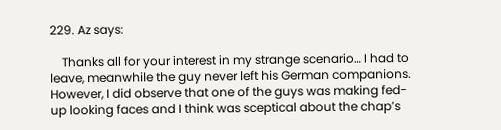229. Az says:

    Thanks all for your interest in my strange scenario… I had to leave, meanwhile the guy never left his German companions. However, I did observe that one of the guys was making fed-up looking faces and I think was sceptical about the chap’s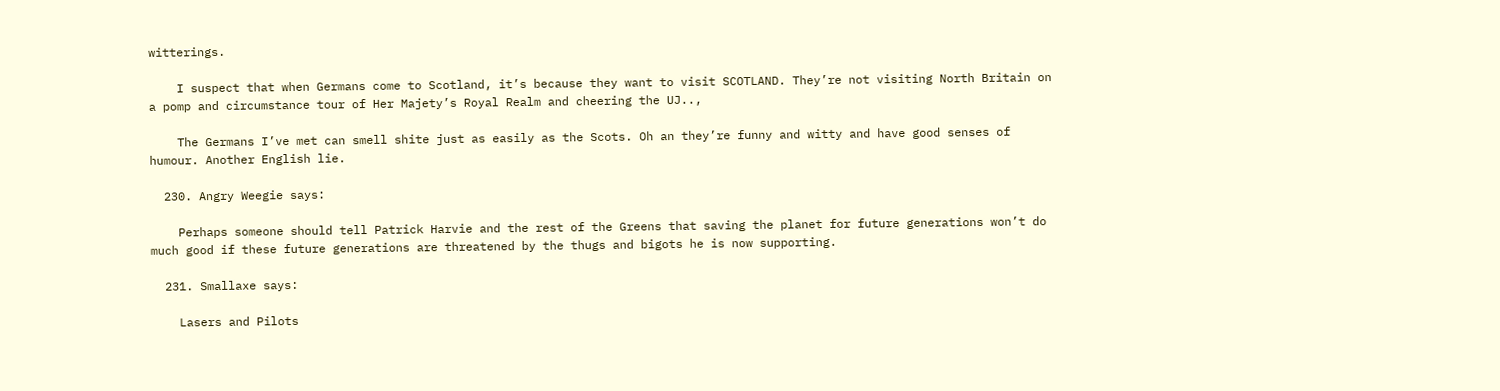witterings.

    I suspect that when Germans come to Scotland, it’s because they want to visit SCOTLAND. They’re not visiting North Britain on a pomp and circumstance tour of Her Majety’s Royal Realm and cheering the UJ..,

    The Germans I’ve met can smell shite just as easily as the Scots. Oh an they’re funny and witty and have good senses of humour. Another English lie.

  230. Angry Weegie says:

    Perhaps someone should tell Patrick Harvie and the rest of the Greens that saving the planet for future generations won’t do much good if these future generations are threatened by the thugs and bigots he is now supporting.

  231. Smallaxe says:

    Lasers and Pilots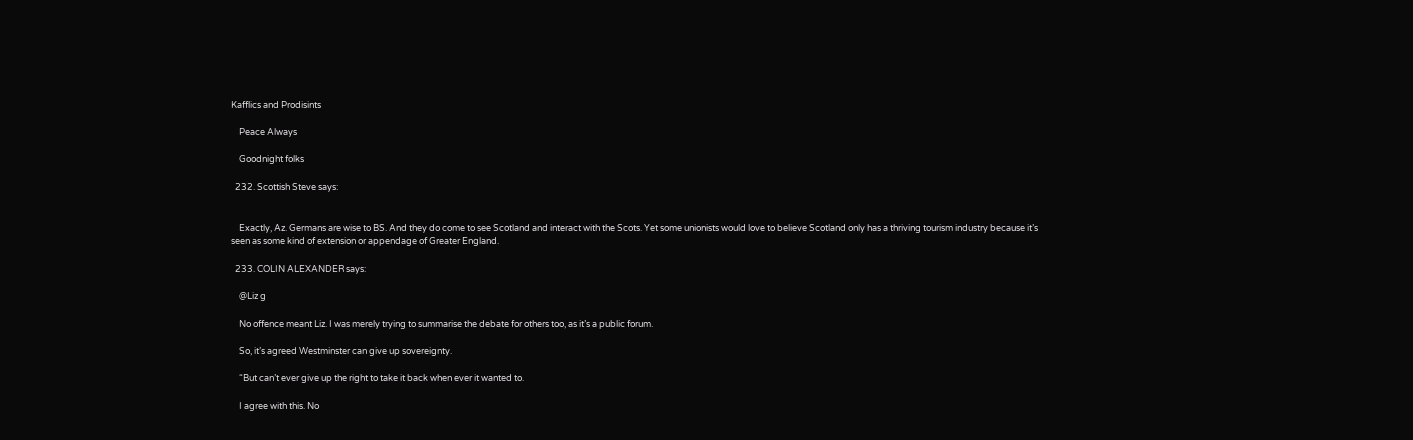Kafflics and Prodisints

    Peace Always

    Goodnight folks

  232. Scottish Steve says:


    Exactly, Az. Germans are wise to BS. And they do come to see Scotland and interact with the Scots. Yet some unionists would love to believe Scotland only has a thriving tourism industry because it’s seen as some kind of extension or appendage of Greater England.

  233. COLIN ALEXANDER says:

    @Liz g

    No offence meant Liz. I was merely trying to summarise the debate for others too, as it’s a public forum.

    So, it’s agreed Westminster can give up sovereignty.

    “But can’t ever give up the right to take it back when ever it wanted to.

    I agree with this. No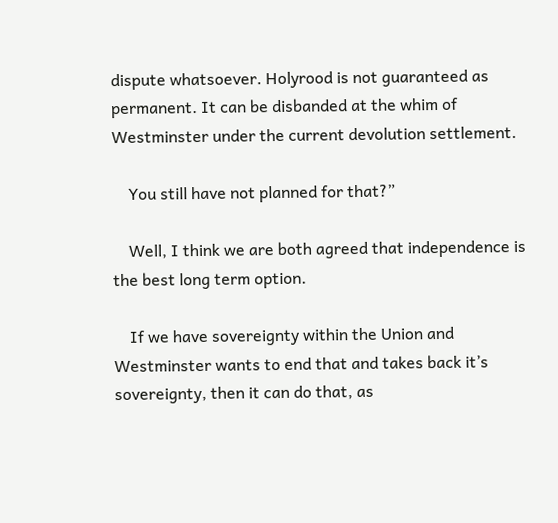dispute whatsoever. Holyrood is not guaranteed as permanent. It can be disbanded at the whim of Westminster under the current devolution settlement.

    You still have not planned for that?”

    Well, I think we are both agreed that independence is the best long term option.

    If we have sovereignty within the Union and Westminster wants to end that and takes back it’s sovereignty, then it can do that, as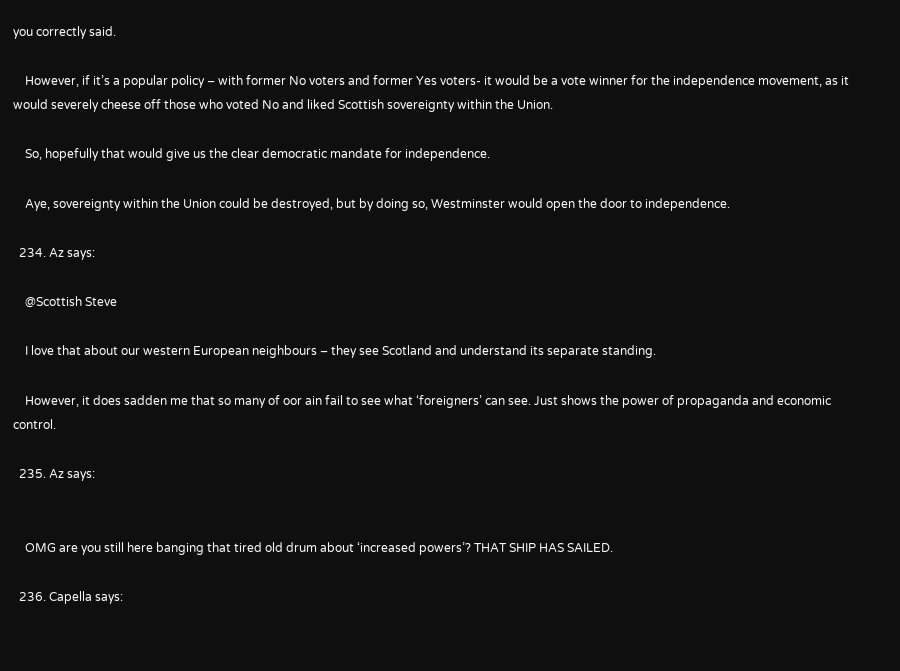you correctly said.

    However, if it’s a popular policy – with former No voters and former Yes voters- it would be a vote winner for the independence movement, as it would severely cheese off those who voted No and liked Scottish sovereignty within the Union.

    So, hopefully that would give us the clear democratic mandate for independence.

    Aye, sovereignty within the Union could be destroyed, but by doing so, Westminster would open the door to independence.

  234. Az says:

    @Scottish Steve

    I love that about our western European neighbours – they see Scotland and understand its separate standing.

    However, it does sadden me that so many of oor ain fail to see what ‘foreigners’ can see. Just shows the power of propaganda and economic control.

  235. Az says:


    OMG are you still here banging that tired old drum about ‘increased powers’? THAT SHIP HAS SAILED.

  236. Capella says: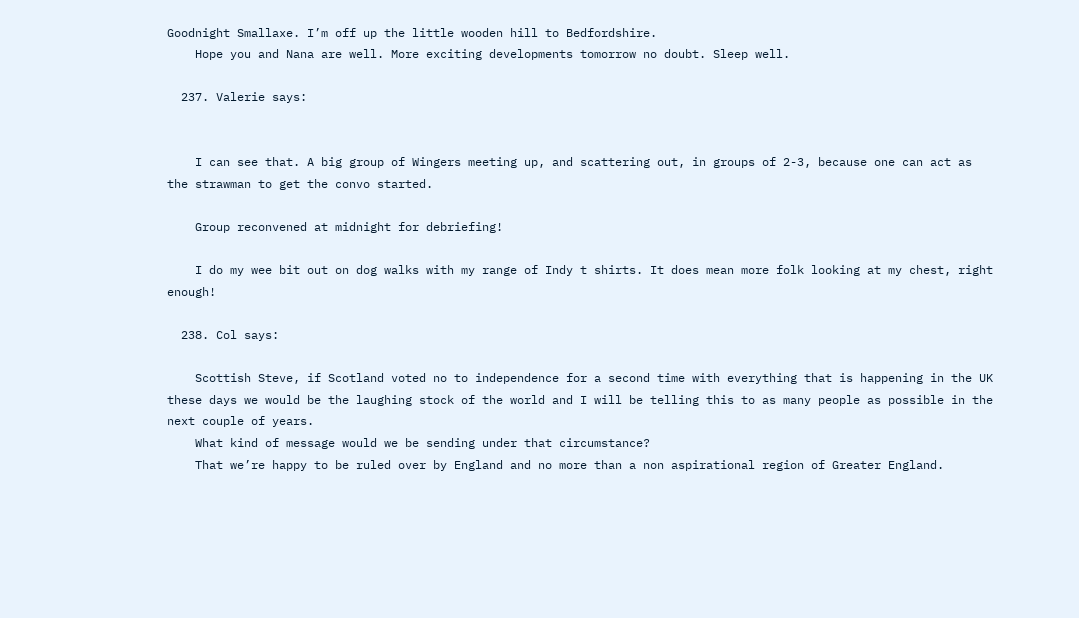Goodnight Smallaxe. I’m off up the little wooden hill to Bedfordshire.
    Hope you and Nana are well. More exciting developments tomorrow no doubt. Sleep well.

  237. Valerie says:


    I can see that. A big group of Wingers meeting up, and scattering out, in groups of 2-3, because one can act as the strawman to get the convo started.

    Group reconvened at midnight for debriefing!

    I do my wee bit out on dog walks with my range of Indy t shirts. It does mean more folk looking at my chest, right enough!

  238. Col says:

    Scottish Steve, if Scotland voted no to independence for a second time with everything that is happening in the UK these days we would be the laughing stock of the world and I will be telling this to as many people as possible in the next couple of years.
    What kind of message would we be sending under that circumstance?
    That we’re happy to be ruled over by England and no more than a non aspirational region of Greater England.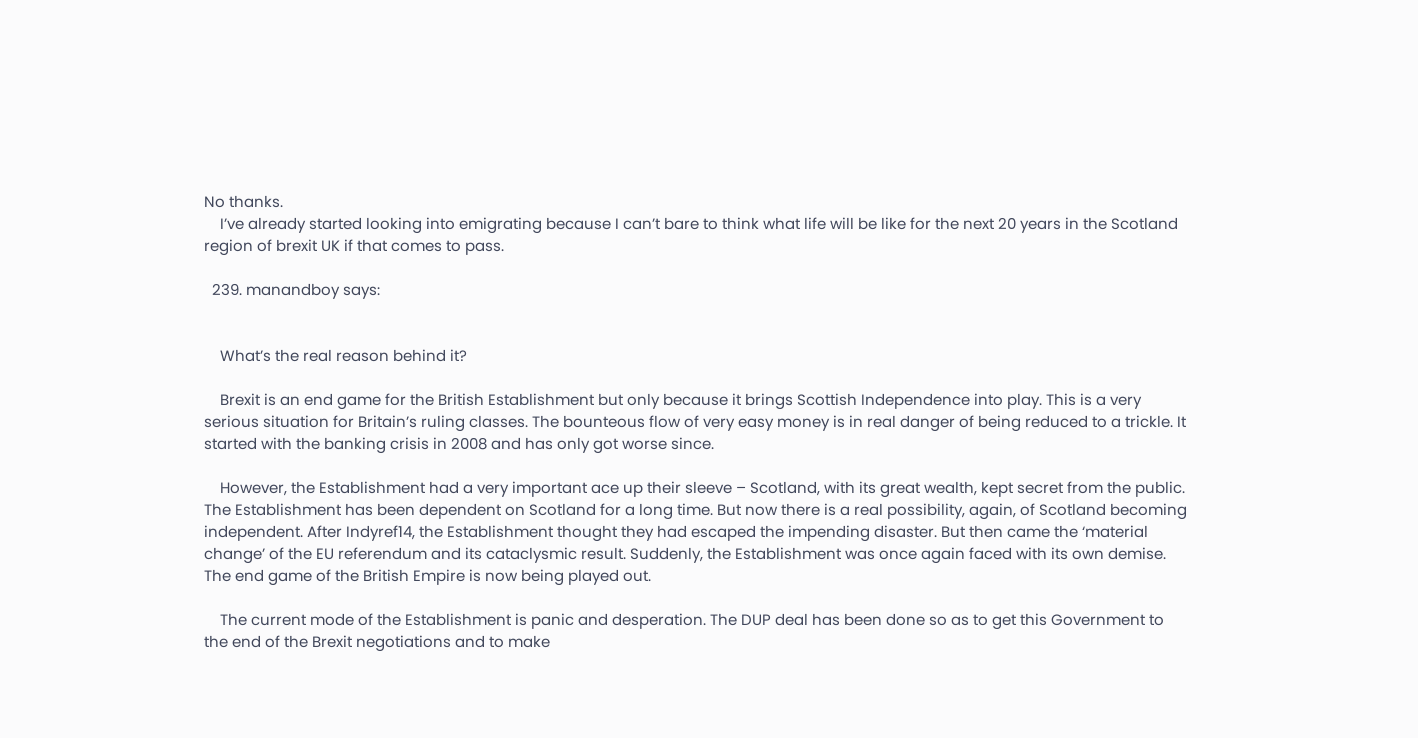No thanks.
    I’ve already started looking into emigrating because I can’t bare to think what life will be like for the next 20 years in the Scotland region of brexit UK if that comes to pass.

  239. manandboy says:


    What’s the real reason behind it?

    Brexit is an end game for the British Establishment but only because it brings Scottish Independence into play. This is a very serious situation for Britain’s ruling classes. The bounteous flow of very easy money is in real danger of being reduced to a trickle. It started with the banking crisis in 2008 and has only got worse since.

    However, the Establishment had a very important ace up their sleeve – Scotland, with its great wealth, kept secret from the public. The Establishment has been dependent on Scotland for a long time. But now there is a real possibility, again, of Scotland becoming independent. After Indyref14, the Establishment thought they had escaped the impending disaster. But then came the ‘material change’ of the EU referendum and its cataclysmic result. Suddenly, the Establishment was once again faced with its own demise. The end game of the British Empire is now being played out.

    The current mode of the Establishment is panic and desperation. The DUP deal has been done so as to get this Government to the end of the Brexit negotiations and to make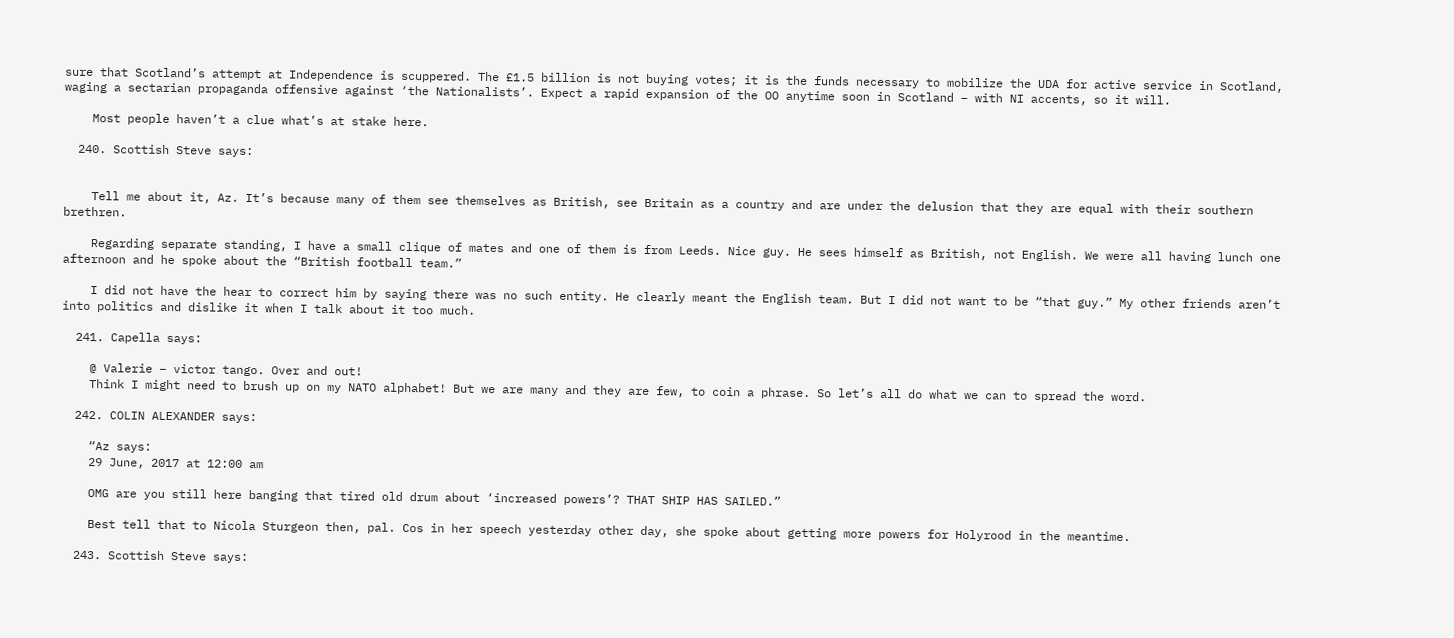sure that Scotland’s attempt at Independence is scuppered. The £1.5 billion is not buying votes; it is the funds necessary to mobilize the UDA for active service in Scotland, waging a sectarian propaganda offensive against ‘the Nationalists’. Expect a rapid expansion of the OO anytime soon in Scotland – with NI accents, so it will.

    Most people haven’t a clue what’s at stake here.

  240. Scottish Steve says:


    Tell me about it, Az. It’s because many of them see themselves as British, see Britain as a country and are under the delusion that they are equal with their southern brethren.

    Regarding separate standing, I have a small clique of mates and one of them is from Leeds. Nice guy. He sees himself as British, not English. We were all having lunch one afternoon and he spoke about the “British football team.”

    I did not have the hear to correct him by saying there was no such entity. He clearly meant the English team. But I did not want to be “that guy.” My other friends aren’t into politics and dislike it when I talk about it too much.

  241. Capella says:

    @ Valerie – victor tango. Over and out!
    Think I might need to brush up on my NATO alphabet! But we are many and they are few, to coin a phrase. So let’s all do what we can to spread the word.

  242. COLIN ALEXANDER says:

    “Az says:
    29 June, 2017 at 12:00 am

    OMG are you still here banging that tired old drum about ‘increased powers’? THAT SHIP HAS SAILED.”

    Best tell that to Nicola Sturgeon then, pal. Cos in her speech yesterday other day, she spoke about getting more powers for Holyrood in the meantime.

  243. Scottish Steve says: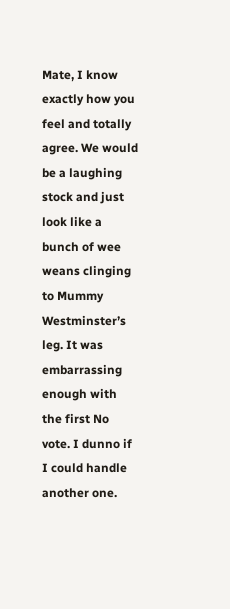Mate, I know exactly how you feel and totally agree. We would be a laughing stock and just look like a bunch of wee weans clinging to Mummy Westminster’s leg. It was embarrassing enough with the first No vote. I dunno if I could handle another one.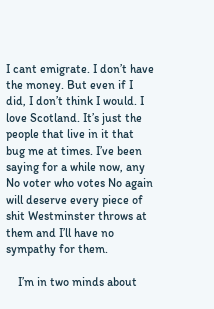I cant emigrate. I don’t have the money. But even if I did, I don’t think I would. I love Scotland. It’s just the people that live in it that bug me at times. I’ve been saying for a while now, any No voter who votes No again will deserve every piece of shit Westminster throws at them and I’ll have no sympathy for them.

    I’m in two minds about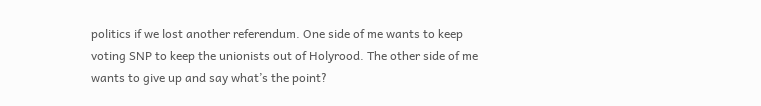politics if we lost another referendum. One side of me wants to keep voting SNP to keep the unionists out of Holyrood. The other side of me wants to give up and say what’s the point?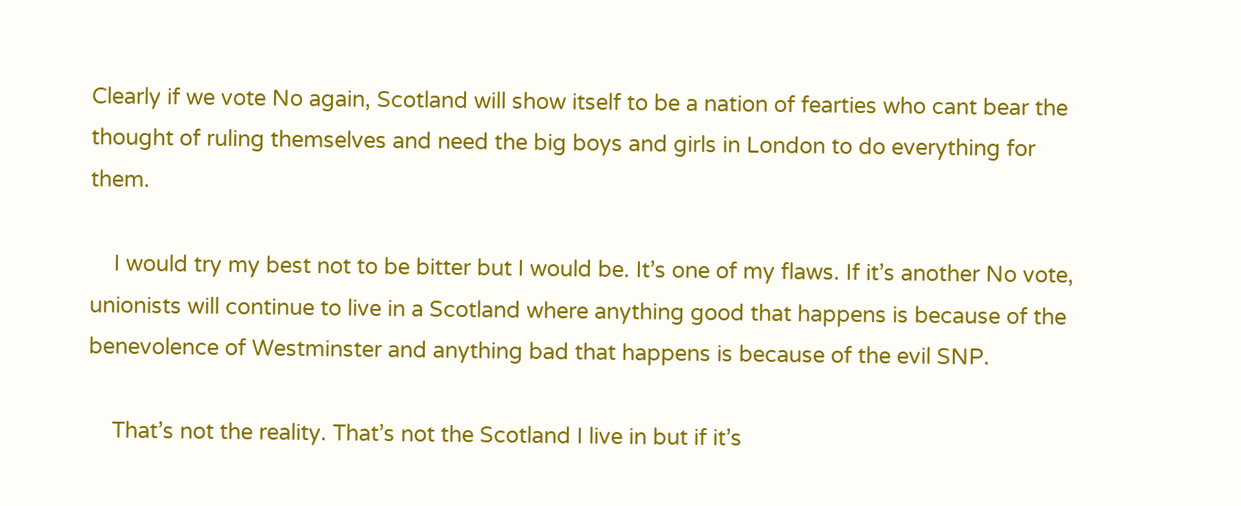Clearly if we vote No again, Scotland will show itself to be a nation of fearties who cant bear the thought of ruling themselves and need the big boys and girls in London to do everything for them.

    I would try my best not to be bitter but I would be. It’s one of my flaws. If it’s another No vote, unionists will continue to live in a Scotland where anything good that happens is because of the benevolence of Westminster and anything bad that happens is because of the evil SNP.

    That’s not the reality. That’s not the Scotland I live in but if it’s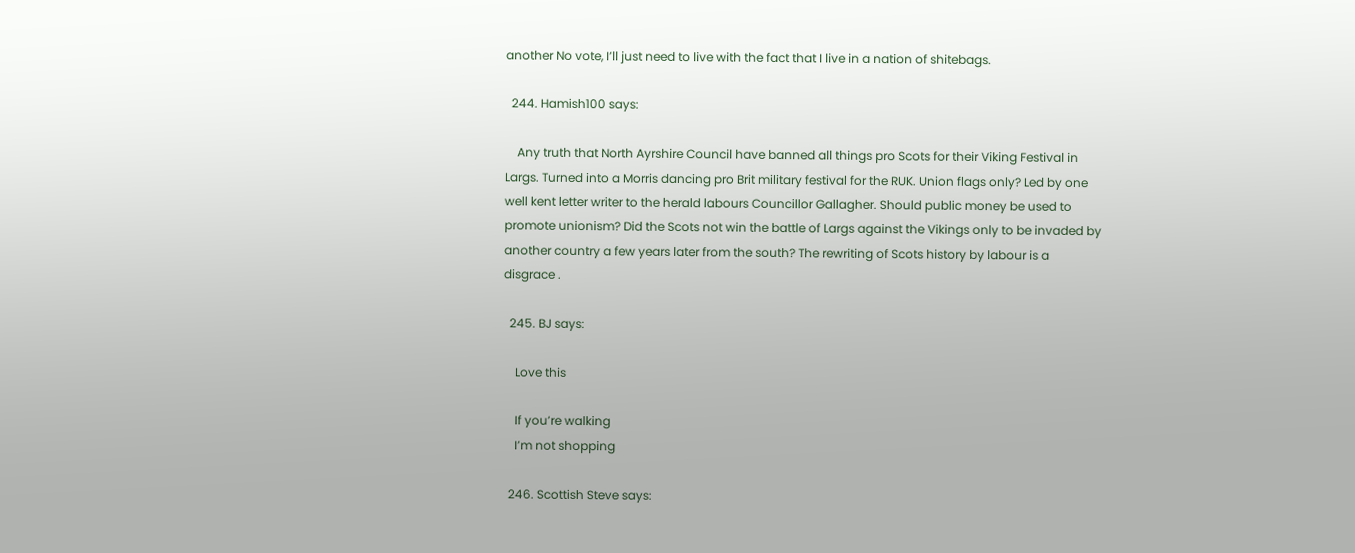another No vote, I’ll just need to live with the fact that I live in a nation of shitebags.

  244. Hamish100 says:

    Any truth that North Ayrshire Council have banned all things pro Scots for their Viking Festival in Largs. Turned into a Morris dancing pro Brit military festival for the RUK. Union flags only? Led by one well kent letter writer to the herald labours Councillor Gallagher. Should public money be used to promote unionism? Did the Scots not win the battle of Largs against the Vikings only to be invaded by another country a few years later from the south? The rewriting of Scots history by labour is a disgrace .

  245. BJ says:

    Love this

    If you’re walking
    I’m not shopping

  246. Scottish Steve says: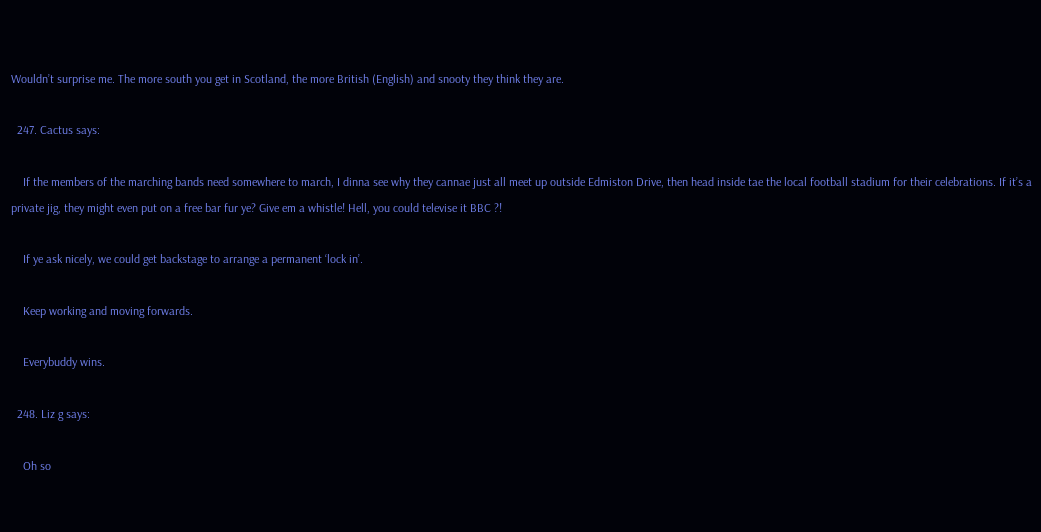Wouldn’t surprise me. The more south you get in Scotland, the more British (English) and snooty they think they are.

  247. Cactus says:

    If the members of the marching bands need somewhere to march, I dinna see why they cannae just all meet up outside Edmiston Drive, then head inside tae the local football stadium for their celebrations. If it’s a private jig, they might even put on a free bar fur ye? Give em a whistle! Hell, you could televise it BBC ?!

    If ye ask nicely, we could get backstage to arrange a permanent ‘lock in’.

    Keep working and moving forwards.

    Everybuddy wins.

  248. Liz g says:

    Oh so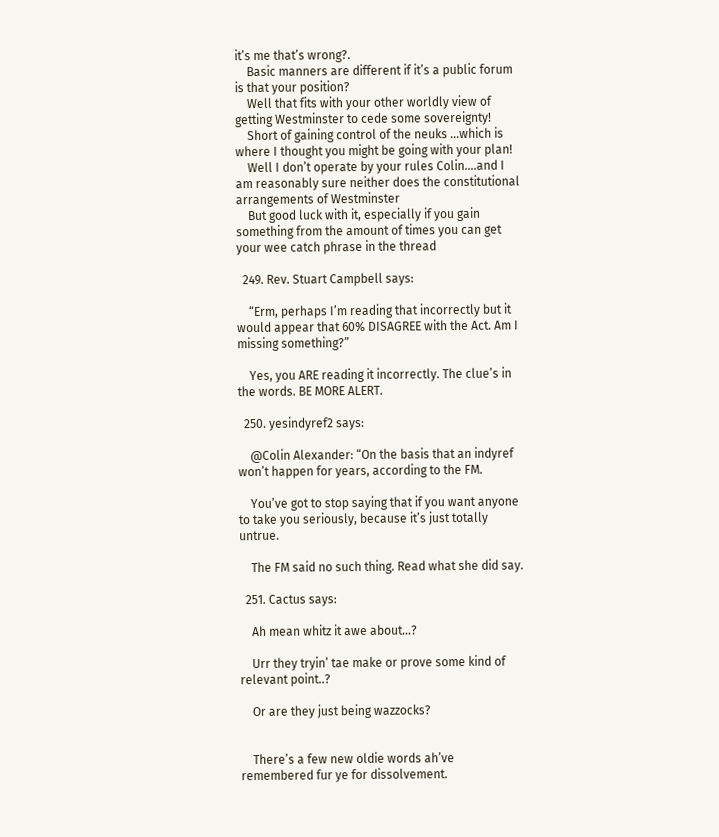it’s me that’s wrong?.
    Basic manners are different if it’s a public forum is that your position?
    Well that fits with your other worldly view of getting Westminster to cede some sovereignty!
    Short of gaining control of the neuks …which is where I thought you might be going with your plan!
    Well I don’t operate by your rules Colin….and I am reasonably sure neither does the constitutional arrangements of Westminster
    But good luck with it, especially if you gain something from the amount of times you can get your wee catch phrase in the thread

  249. Rev. Stuart Campbell says:

    “Erm, perhaps I’m reading that incorrectly but it would appear that 60% DISAGREE with the Act. Am I missing something?”

    Yes, you ARE reading it incorrectly. The clue’s in the words. BE MORE ALERT.

  250. yesindyref2 says:

    @Colin Alexander: “On the basis that an indyref won’t happen for years, according to the FM.

    You’ve got to stop saying that if you want anyone to take you seriously, because it’s just totally untrue.

    The FM said no such thing. Read what she did say.

  251. Cactus says:

    Ah mean whitz it awe about…?

    Urr they tryin’ tae make or prove some kind of relevant point..?

    Or are they just being wazzocks?


    There’s a few new oldie words ah’ve remembered fur ye for dissolvement.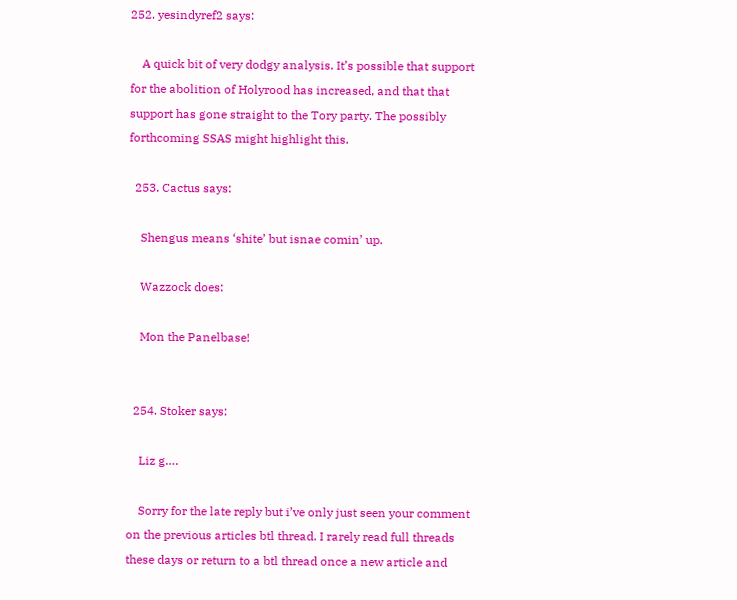252. yesindyref2 says:

    A quick bit of very dodgy analysis. It’s possible that support for the abolition of Holyrood has increased, and that that support has gone straight to the Tory party. The possibly forthcoming SSAS might highlight this.

  253. Cactus says:

    Shengus means ‘shite’ but isnae comin’ up.

    Wazzock does:

    Mon the Panelbase!


  254. Stoker says:

    Liz g….

    Sorry for the late reply but i’ve only just seen your comment on the previous articles btl thread. I rarely read full threads these days or return to a btl thread once a new article and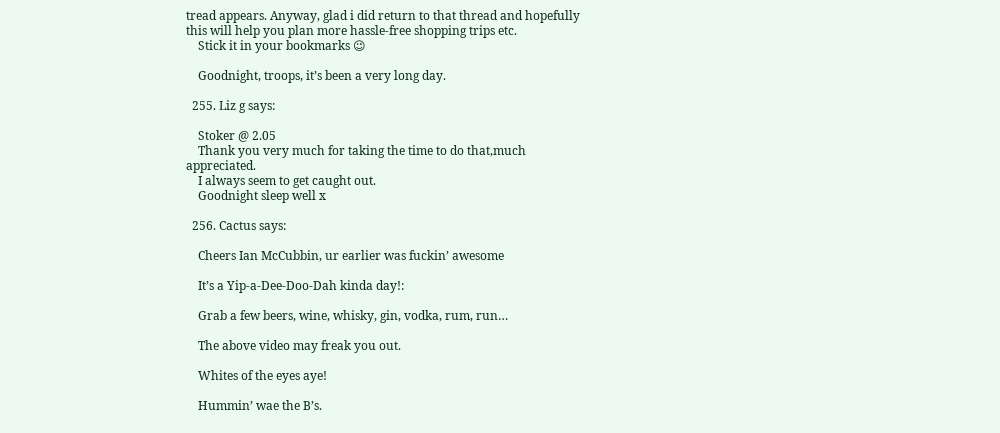tread appears. Anyway, glad i did return to that thread and hopefully this will help you plan more hassle-free shopping trips etc.
    Stick it in your bookmarks 😉

    Goodnight, troops, it’s been a very long day.

  255. Liz g says:

    Stoker @ 2.05
    Thank you very much for taking the time to do that,much appreciated.
    I always seem to get caught out.
    Goodnight sleep well x

  256. Cactus says:

    Cheers Ian McCubbin, ur earlier was fuckin’ awesome

    It’s a Yip-a-Dee-Doo-Dah kinda day!:

    Grab a few beers, wine, whisky, gin, vodka, rum, run…

    The above video may freak you out.

    Whites of the eyes aye!

    Hummin’ wae the B’s.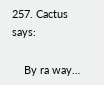257. Cactus says:

    By ra way…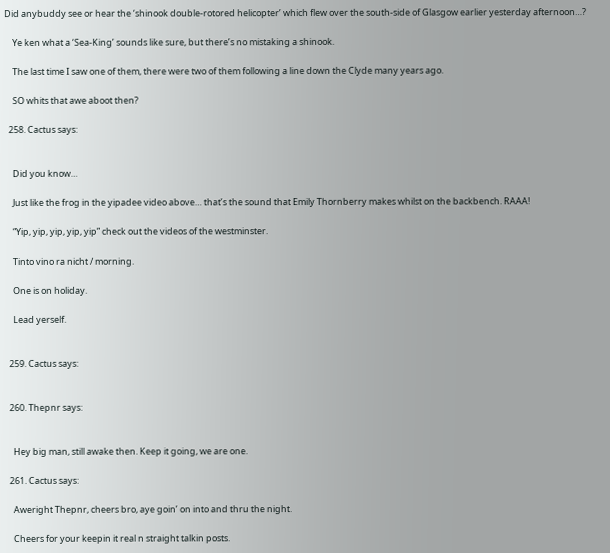Did anybuddy see or hear the ‘shinook double-rotored helicopter’ which flew over the south-side of Glasgow earlier yesterday afternoon…?

    Ye ken what a ‘Sea-King’ sounds like sure, but there’s no mistaking a shinook.

    The last time I saw one of them, there were two of them following a line down the Clyde many years ago.

    SO whits that awe aboot then?

  258. Cactus says:


    Did you know…

    Just like the frog in the yipadee video above… that’s the sound that Emily Thornberry makes whilst on the backbench. RAAA!

    “Yip, yip, yip, yip, yip” check out the videos of the westminster.

    Tinto vino ra nicht / morning.

    One is on holiday.

    Lead yerself.


  259. Cactus says:


  260. Thepnr says:


    Hey big man, still awake then. Keep it going, we are one.

  261. Cactus says:

    Aweright Thepnr, cheers bro, aye goin’ on into and thru the night.

    Cheers for your keepin it real n straight talkin posts.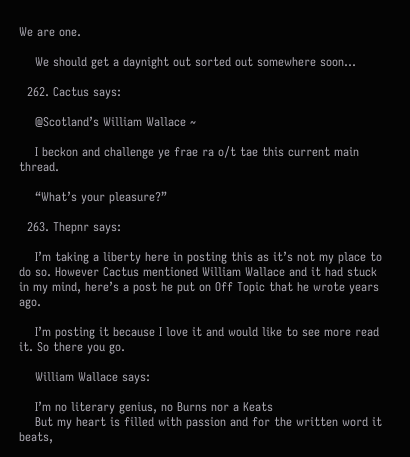We are one.

    We should get a daynight out sorted out somewhere soon…

  262. Cactus says:

    @Scotland’s William Wallace ~

    I beckon and challenge ye frae ra o/t tae this current main thread.

    “What’s your pleasure?”

  263. Thepnr says:

    I’m taking a liberty here in posting this as it’s not my place to do so. However Cactus mentioned William Wallace and it had stuck in my mind, here’s a post he put on Off Topic that he wrote years ago.

    I’m posting it because I love it and would like to see more read it. So there you go.

    William Wallace says:

    I’m no literary genius, no Burns nor a Keats
    But my heart is filled with passion and for the written word it beats,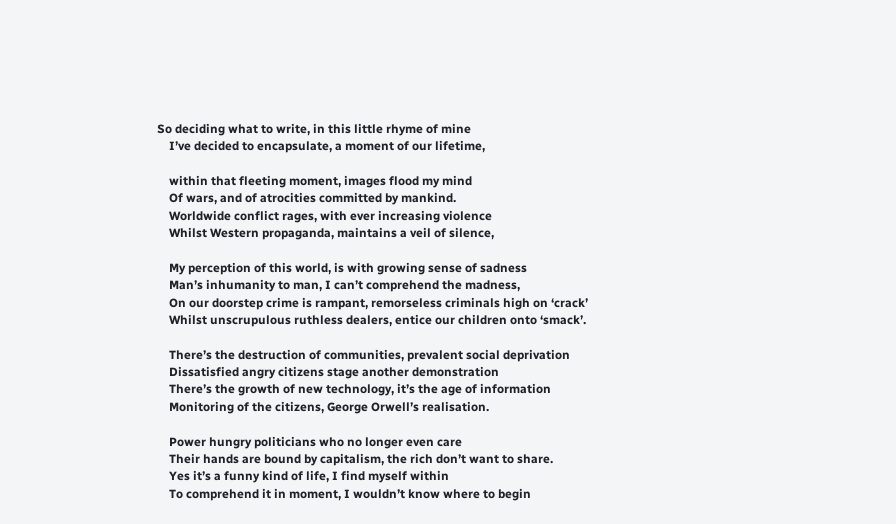So deciding what to write, in this little rhyme of mine
    I’ve decided to encapsulate, a moment of our lifetime,

    within that fleeting moment, images flood my mind
    Of wars, and of atrocities committed by mankind.
    Worldwide conflict rages, with ever increasing violence
    Whilst Western propaganda, maintains a veil of silence,

    My perception of this world, is with growing sense of sadness
    Man’s inhumanity to man, I can’t comprehend the madness,
    On our doorstep crime is rampant, remorseless criminals high on ‘crack’
    Whilst unscrupulous ruthless dealers, entice our children onto ‘smack’.

    There’s the destruction of communities, prevalent social deprivation
    Dissatisfied angry citizens stage another demonstration
    There’s the growth of new technology, it’s the age of information
    Monitoring of the citizens, George Orwell’s realisation.

    Power hungry politicians who no longer even care
    Their hands are bound by capitalism, the rich don’t want to share.
    Yes it’s a funny kind of life, I find myself within
    To comprehend it in moment, I wouldn’t know where to begin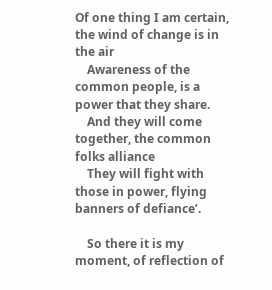Of one thing I am certain, the wind of change is in the air
    Awareness of the common people, is a power that they share.
    And they will come together, the common folks alliance
    They will fight with those in power, flying banners of defiance’.

    So there it is my moment, of reflection of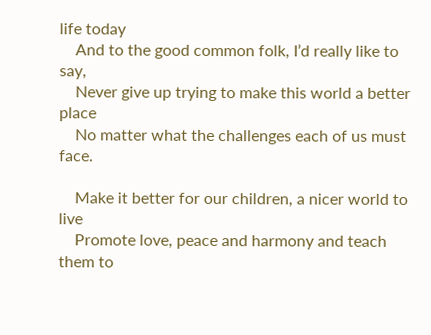life today
    And to the good common folk, I’d really like to say,
    Never give up trying to make this world a better place
    No matter what the challenges each of us must face.

    Make it better for our children, a nicer world to live
    Promote love, peace and harmony and teach them to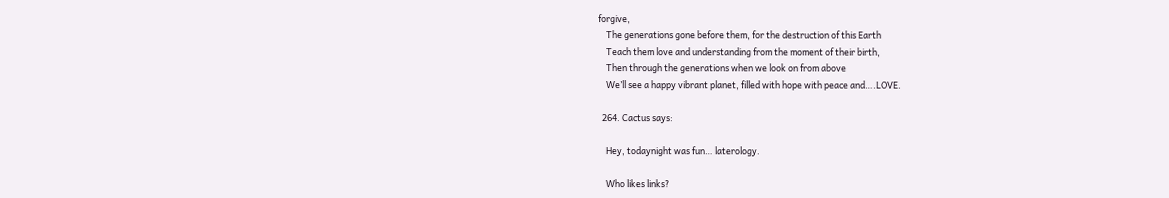forgive,
    The generations gone before them, for the destruction of this Earth
    Teach them love and understanding from the moment of their birth,
    Then through the generations when we look on from above
    We’ll see a happy vibrant planet, filled with hope with peace and….LOVE.

  264. Cactus says:

    Hey, todaynight was fun… laterology.

    Who likes links?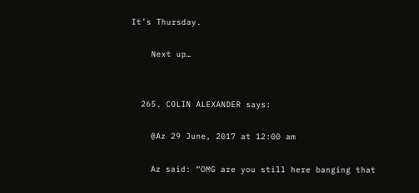It’s Thursday.

    Next up…


  265. COLIN ALEXANDER says:

    @Az 29 June, 2017 at 12:00 am

    Az said: “OMG are you still here banging that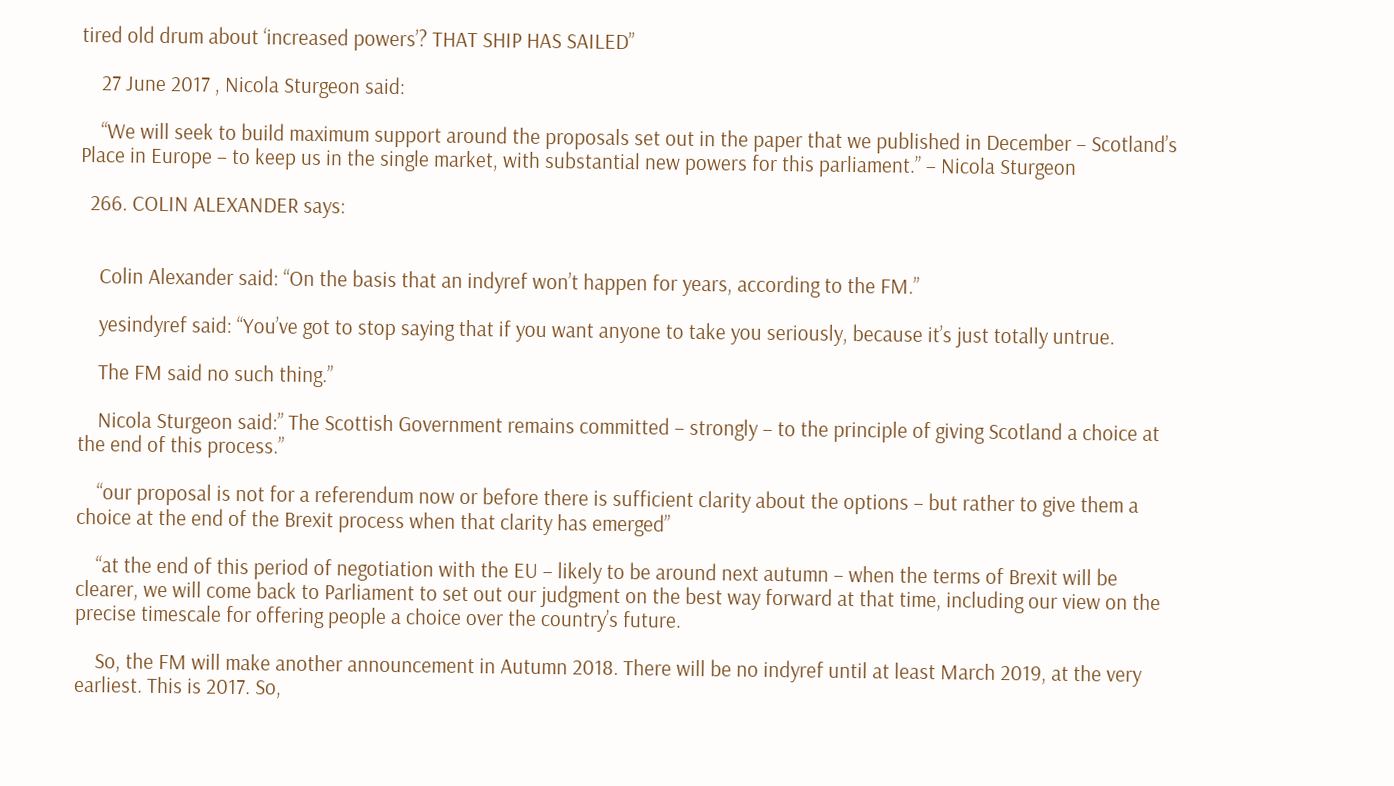tired old drum about ‘increased powers’? THAT SHIP HAS SAILED”

    27 June 2017 , Nicola Sturgeon said:

    “We will seek to build maximum support around the proposals set out in the paper that we published in December – Scotland’s Place in Europe – to keep us in the single market, with substantial new powers for this parliament.” – Nicola Sturgeon

  266. COLIN ALEXANDER says:


    Colin Alexander said: “On the basis that an indyref won’t happen for years, according to the FM.”

    yesindyref said: “You’ve got to stop saying that if you want anyone to take you seriously, because it’s just totally untrue.

    The FM said no such thing.”

    Nicola Sturgeon said:” The Scottish Government remains committed – strongly – to the principle of giving Scotland a choice at the end of this process.”

    “our proposal is not for a referendum now or before there is sufficient clarity about the options – but rather to give them a choice at the end of the Brexit process when that clarity has emerged”

    “at the end of this period of negotiation with the EU – likely to be around next autumn – when the terms of Brexit will be clearer, we will come back to Parliament to set out our judgment on the best way forward at that time, including our view on the precise timescale for offering people a choice over the country’s future.

    So, the FM will make another announcement in Autumn 2018. There will be no indyref until at least March 2019, at the very earliest. This is 2017. So,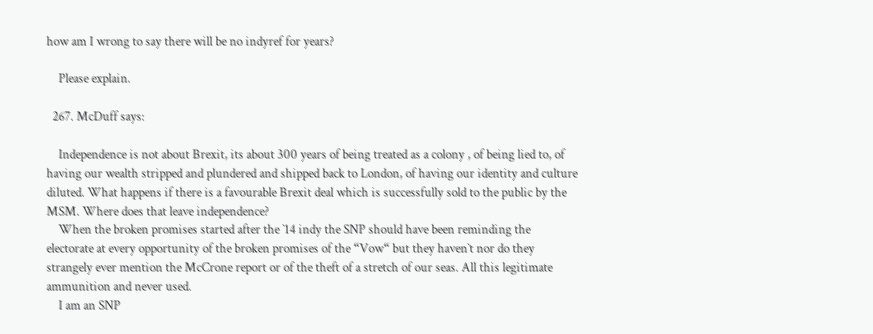how am I wrong to say there will be no indyref for years?

    Please explain.

  267. McDuff says:

    Independence is not about Brexit, its about 300 years of being treated as a colony , of being lied to, of having our wealth stripped and plundered and shipped back to London, of having our identity and culture diluted. What happens if there is a favourable Brexit deal which is successfully sold to the public by the MSM. Where does that leave independence?
    When the broken promises started after the `14 indy the SNP should have been reminding the electorate at every opportunity of the broken promises of the “Vow“ but they haven`t nor do they strangely ever mention the McCrone report or of the theft of a stretch of our seas. All this legitimate ammunition and never used.
    I am an SNP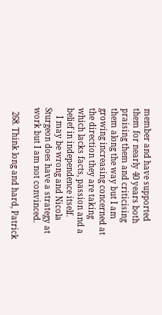member and have supported them for nearly 40 years both praising them and criticising them along the way but I am growing increasing concerned at the direction they are taking which lacks facts, passion and a belief in independence itself.
    I may be wrong and Nicola Sturgeon does have a strategy at work but I am not convinced.

  268. Think long and hard, Patrick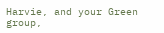Harvie, and your Green group,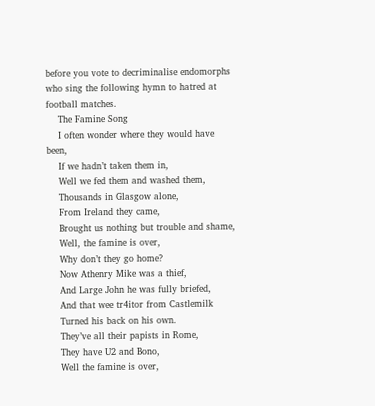before you vote to decriminalise endomorphs who sing the following hymn to hatred at football matches.
    The Famine Song
    I often wonder where they would have been,
    If we hadn’t taken them in,
    Well we fed them and washed them,
    Thousands in Glasgow alone,
    From Ireland they came,
    Brought us nothing but trouble and shame,
    Well, the famine is over,
    Why don’t they go home?
    Now Athenry Mike was a thief,
    And Large John he was fully briefed,
    And that wee tr4itor from Castlemilk
    Turned his back on his own.
    They’ve all their papists in Rome,
    They have U2 and Bono,
    Well the famine is over,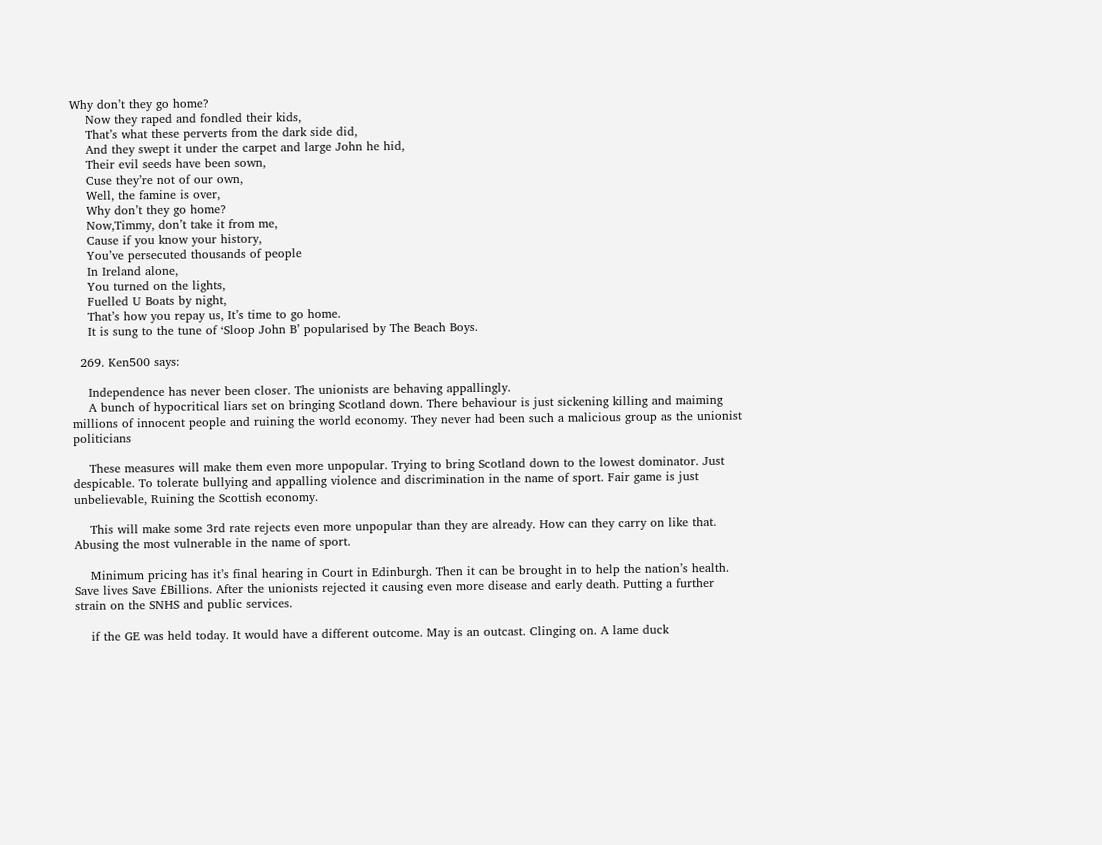Why don’t they go home?
    Now they raped and fondled their kids,
    That’s what these perverts from the dark side did,
    And they swept it under the carpet and large John he hid,
    Their evil seeds have been sown,
    Cuse they’re not of our own,
    Well, the famine is over,
    Why don’t they go home?
    Now,Timmy, don’t take it from me,
    Cause if you know your history,
    You’ve persecuted thousands of people
    In Ireland alone,
    You turned on the lights,
    Fuelled U Boats by night,
    That’s how you repay us, It’s time to go home.
    It is sung to the tune of ‘Sloop John B’ popularised by The Beach Boys.

  269. Ken500 says:

    Independence has never been closer. The unionists are behaving appallingly.
    A bunch of hypocritical liars set on bringing Scotland down. There behaviour is just sickening killing and maiming millions of innocent people and ruining the world economy. They never had been such a malicious group as the unionist politicians

    These measures will make them even more unpopular. Trying to bring Scotland down to the lowest dominator. Just despicable. To tolerate bullying and appalling violence and discrimination in the name of sport. Fair game is just unbelievable, Ruining the Scottish economy.

    This will make some 3rd rate rejects even more unpopular than they are already. How can they carry on like that. Abusing the most vulnerable in the name of sport.

    Minimum pricing has it’s final hearing in Court in Edinburgh. Then it can be brought in to help the nation’s health. Save lives Save £Billions. After the unionists rejected it causing even more disease and early death. Putting a further strain on the SNHS and public services.

    if the GE was held today. It would have a different outcome. May is an outcast. Clinging on. A lame duck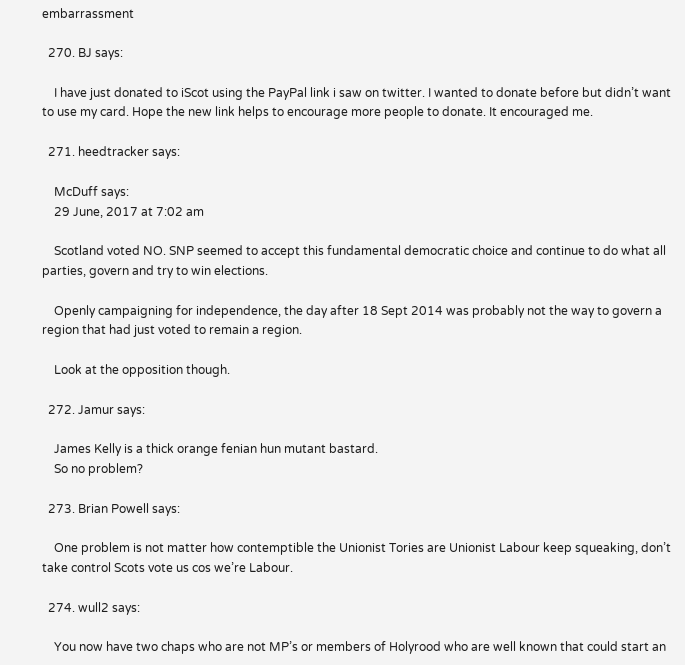embarrassment

  270. BJ says:

    I have just donated to iScot using the PayPal link i saw on twitter. I wanted to donate before but didn’t want to use my card. Hope the new link helps to encourage more people to donate. It encouraged me.

  271. heedtracker says:

    McDuff says:
    29 June, 2017 at 7:02 am

    Scotland voted NO. SNP seemed to accept this fundamental democratic choice and continue to do what all parties, govern and try to win elections.

    Openly campaigning for independence, the day after 18 Sept 2014 was probably not the way to govern a region that had just voted to remain a region.

    Look at the opposition though.

  272. Jamur says:

    James Kelly is a thick orange fenian hun mutant bastard.
    So no problem?

  273. Brian Powell says:

    One problem is not matter how contemptible the Unionist Tories are Unionist Labour keep squeaking, don’t take control Scots vote us cos we’re Labour.

  274. wull2 says:

    You now have two chaps who are not MP’s or members of Holyrood who are well known that could start an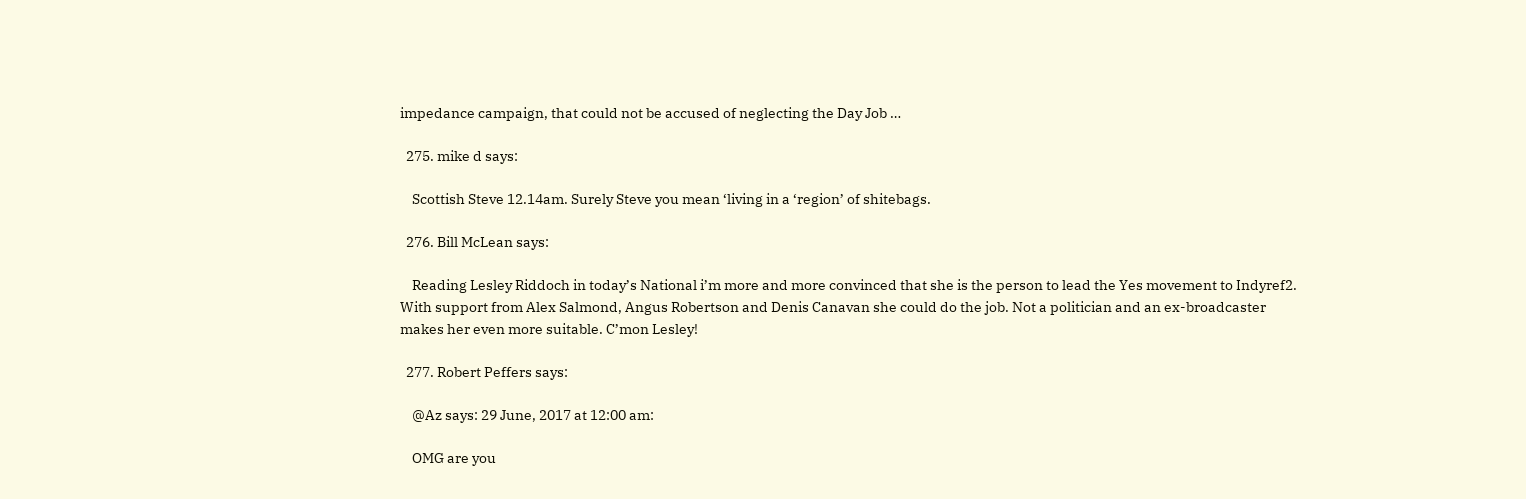impedance campaign, that could not be accused of neglecting the Day Job …

  275. mike d says:

    Scottish Steve 12.14am. Surely Steve you mean ‘living in a ‘region’ of shitebags.

  276. Bill McLean says:

    Reading Lesley Riddoch in today’s National i’m more and more convinced that she is the person to lead the Yes movement to Indyref2. With support from Alex Salmond, Angus Robertson and Denis Canavan she could do the job. Not a politician and an ex-broadcaster makes her even more suitable. C’mon Lesley!

  277. Robert Peffers says:

    @Az says: 29 June, 2017 at 12:00 am:

    OMG are you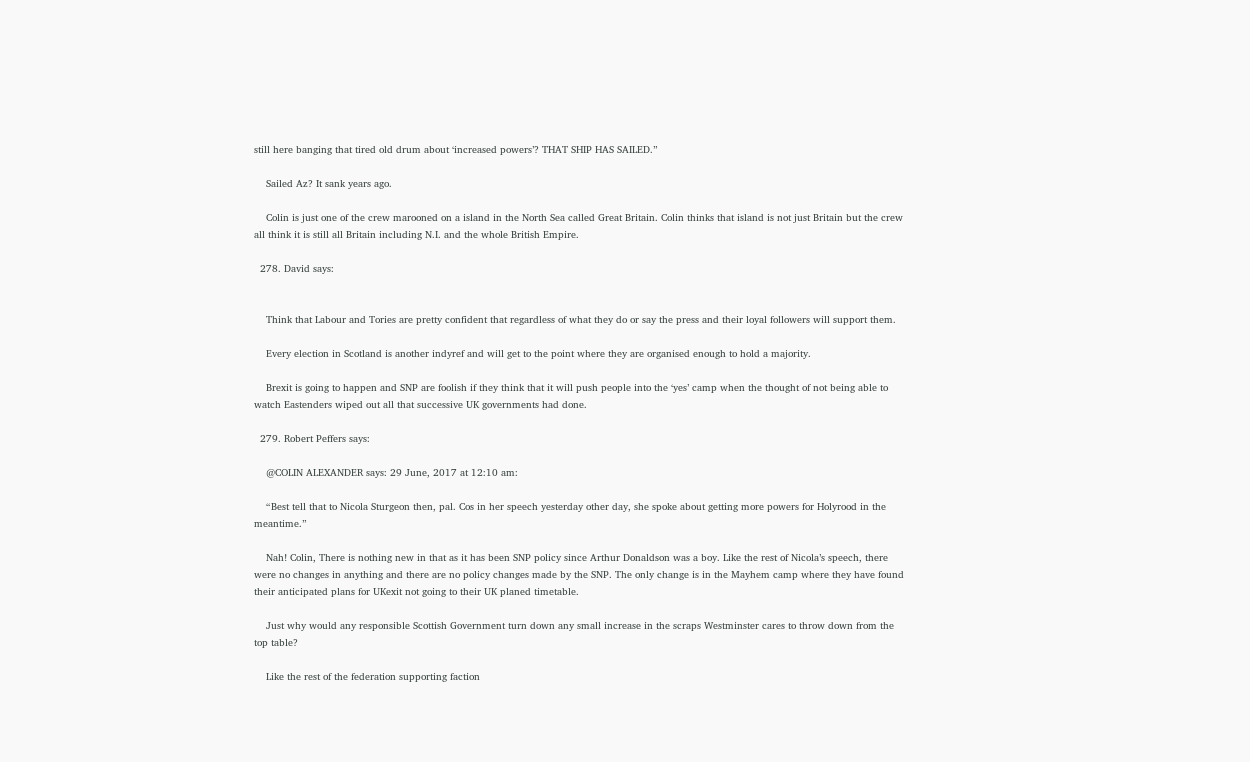still here banging that tired old drum about ‘increased powers’? THAT SHIP HAS SAILED.”

    Sailed Az? It sank years ago.

    Colin is just one of the crew marooned on a island in the North Sea called Great Britain. Colin thinks that island is not just Britain but the crew all think it is still all Britain including N.I. and the whole British Empire.

  278. David says:


    Think that Labour and Tories are pretty confident that regardless of what they do or say the press and their loyal followers will support them.

    Every election in Scotland is another indyref and will get to the point where they are organised enough to hold a majority.

    Brexit is going to happen and SNP are foolish if they think that it will push people into the ‘yes’ camp when the thought of not being able to watch Eastenders wiped out all that successive UK governments had done.

  279. Robert Peffers says:

    @COLIN ALEXANDER says: 29 June, 2017 at 12:10 am:

    “Best tell that to Nicola Sturgeon then, pal. Cos in her speech yesterday other day, she spoke about getting more powers for Holyrood in the meantime.”

    Nah! Colin, There is nothing new in that as it has been SNP policy since Arthur Donaldson was a boy. Like the rest of Nicola’s speech, there were no changes in anything and there are no policy changes made by the SNP. The only change is in the Mayhem camp where they have found their anticipated plans for UKexit not going to their UK planed timetable.

    Just why would any responsible Scottish Government turn down any small increase in the scraps Westminster cares to throw down from the top table?

    Like the rest of the federation supporting faction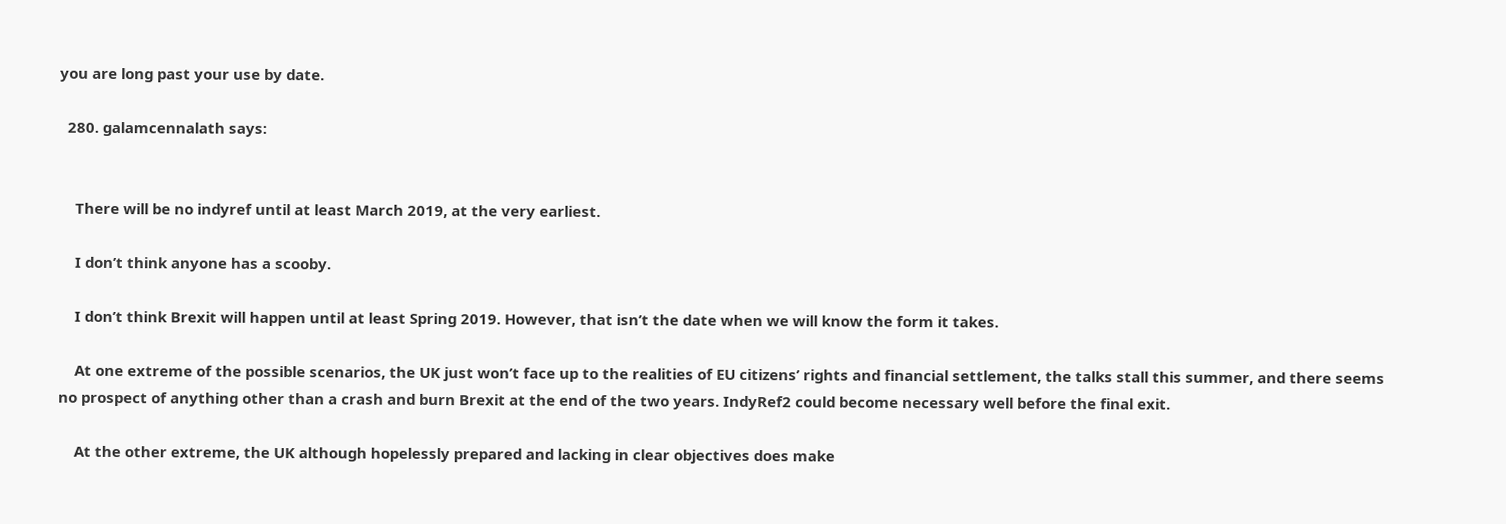you are long past your use by date.

  280. galamcennalath says:


    There will be no indyref until at least March 2019, at the very earliest.

    I don’t think anyone has a scooby.

    I don’t think Brexit will happen until at least Spring 2019. However, that isn’t the date when we will know the form it takes.

    At one extreme of the possible scenarios, the UK just won’t face up to the realities of EU citizens’ rights and financial settlement, the talks stall this summer, and there seems no prospect of anything other than a crash and burn Brexit at the end of the two years. IndyRef2 could become necessary well before the final exit.

    At the other extreme, the UK although hopelessly prepared and lacking in clear objectives does make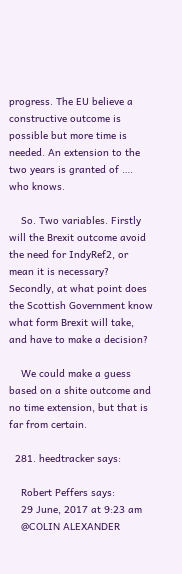progress. The EU believe a constructive outcome is possible but more time is needed. An extension to the two years is granted of …. who knows.

    So. Two variables. Firstly will the Brexit outcome avoid the need for IndyRef2, or mean it is necessary? Secondly, at what point does the Scottish Government know what form Brexit will take, and have to make a decision?

    We could make a guess based on a shite outcome and no time extension, but that is far from certain.

  281. heedtracker says:

    Robert Peffers says:
    29 June, 2017 at 9:23 am
    @COLIN ALEXANDER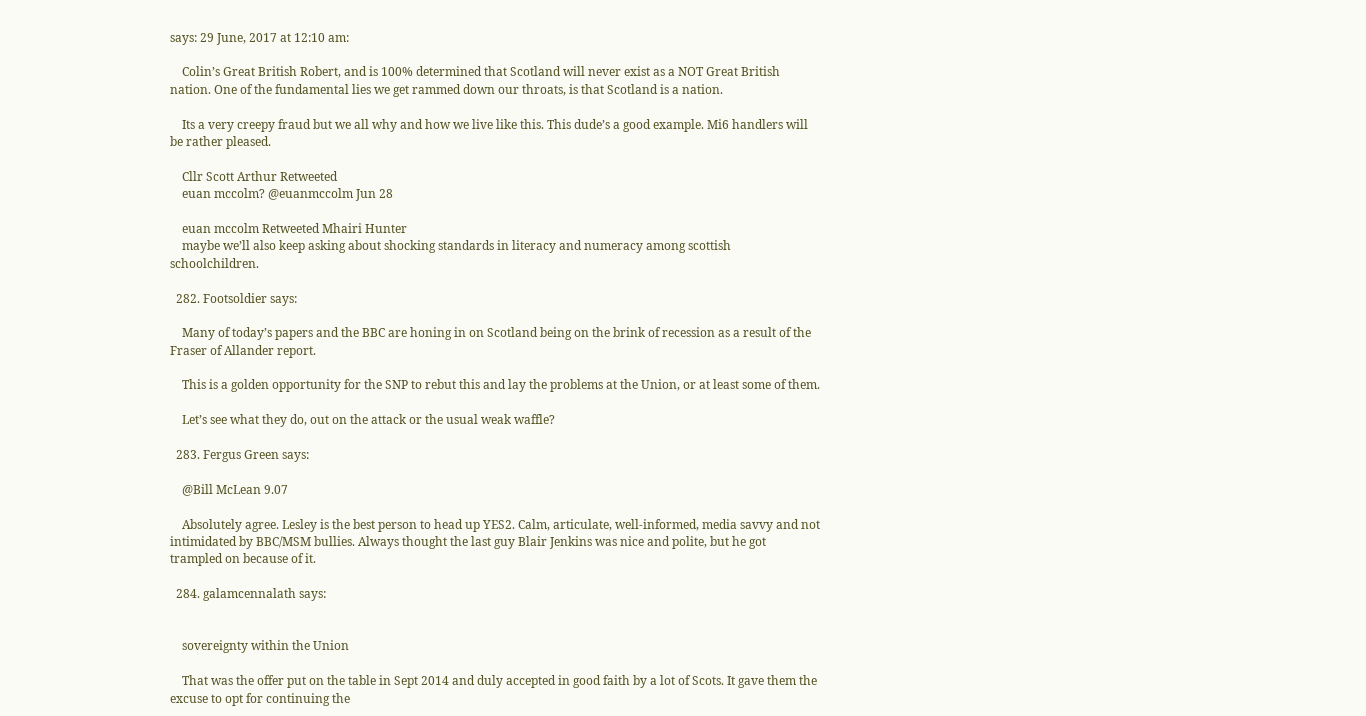says: 29 June, 2017 at 12:10 am:

    Colin’s Great British Robert, and is 100% determined that Scotland will never exist as a NOT Great British nation. One of the fundamental lies we get rammed down our throats, is that Scotland is a nation.

    Its a very creepy fraud but we all why and how we live like this. This dude’s a good example. Mi6 handlers will be rather pleased.

    Cllr Scott Arthur Retweeted
    euan mccolm? @euanmccolm Jun 28

    euan mccolm Retweeted Mhairi Hunter
    maybe we’ll also keep asking about shocking standards in literacy and numeracy among scottish schoolchildren.

  282. Footsoldier says:

    Many of today’s papers and the BBC are honing in on Scotland being on the brink of recession as a result of the Fraser of Allander report.

    This is a golden opportunity for the SNP to rebut this and lay the problems at the Union, or at least some of them.

    Let’s see what they do, out on the attack or the usual weak waffle?

  283. Fergus Green says:

    @Bill McLean 9.07

    Absolutely agree. Lesley is the best person to head up YES2. Calm, articulate, well-informed, media savvy and not intimidated by BBC/MSM bullies. Always thought the last guy Blair Jenkins was nice and polite, but he got trampled on because of it.

  284. galamcennalath says:


    sovereignty within the Union

    That was the offer put on the table in Sept 2014 and duly accepted in good faith by a lot of Scots. It gave them the excuse to opt for continuing the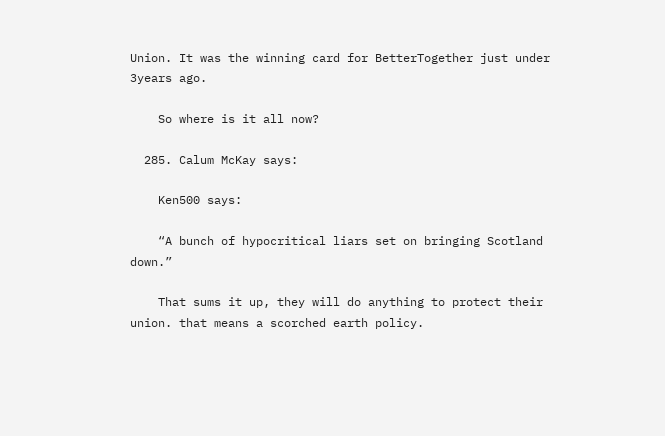Union. It was the winning card for BetterTogether just under 3years ago.

    So where is it all now?

  285. Calum McKay says:

    Ken500 says:

    “A bunch of hypocritical liars set on bringing Scotland down.”

    That sums it up, they will do anything to protect their union. that means a scorched earth policy.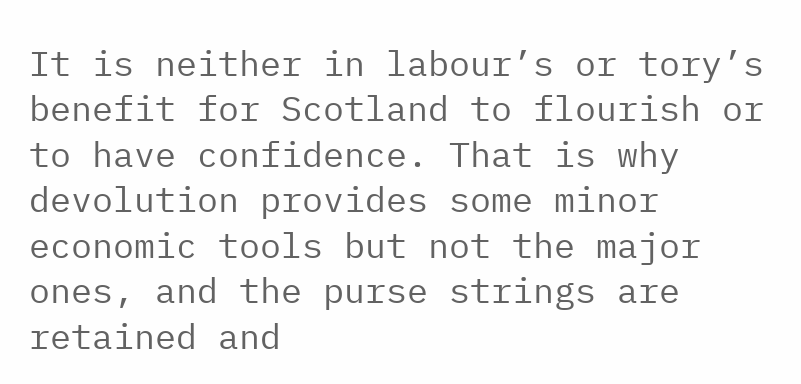It is neither in labour’s or tory’s benefit for Scotland to flourish or to have confidence. That is why devolution provides some minor economic tools but not the major ones, and the purse strings are retained and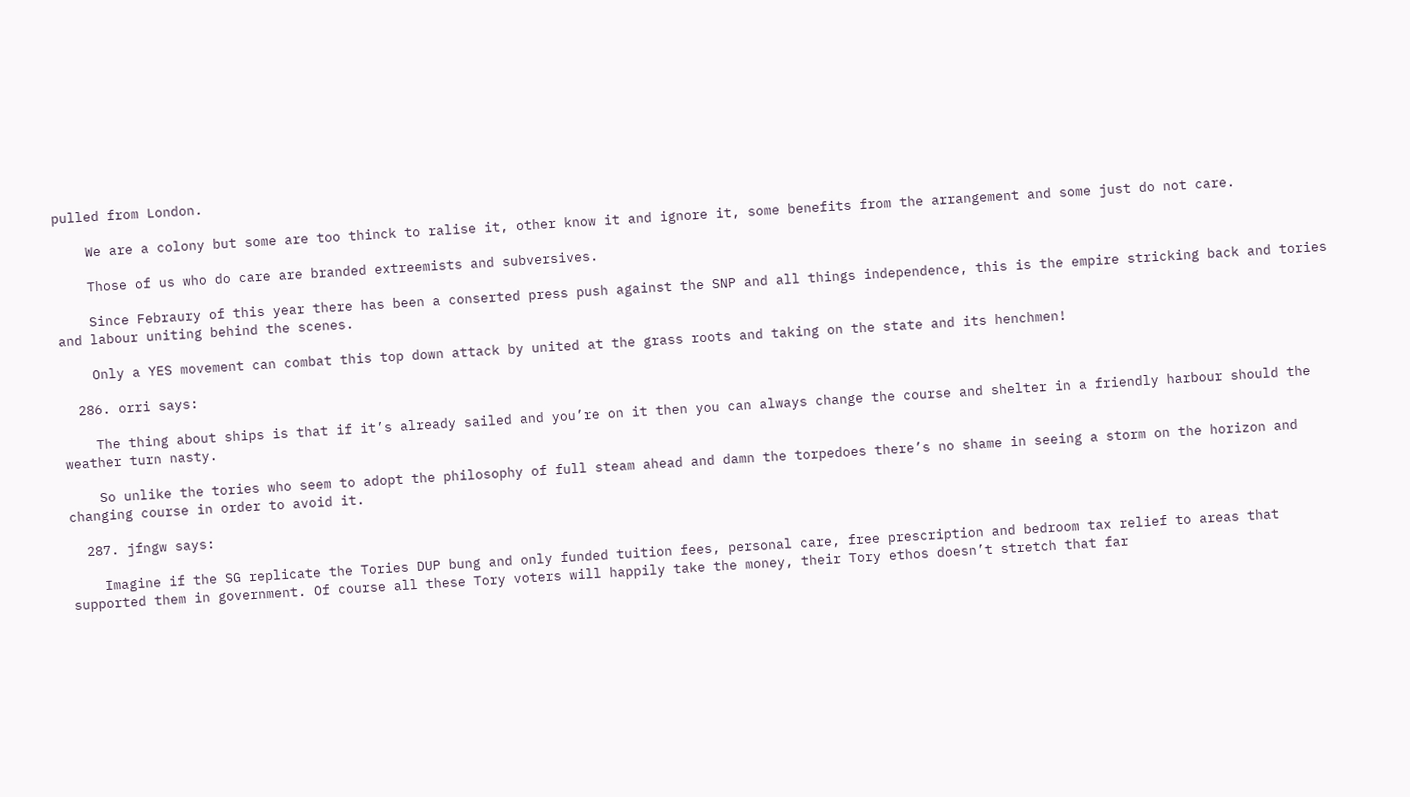pulled from London.

    We are a colony but some are too thinck to ralise it, other know it and ignore it, some benefits from the arrangement and some just do not care.

    Those of us who do care are branded extreemists and subversives.

    Since Febraury of this year there has been a conserted press push against the SNP and all things independence, this is the empire stricking back and tories and labour uniting behind the scenes.

    Only a YES movement can combat this top down attack by united at the grass roots and taking on the state and its henchmen!

  286. orri says:

    The thing about ships is that if it’s already sailed and you’re on it then you can always change the course and shelter in a friendly harbour should the weather turn nasty.

    So unlike the tories who seem to adopt the philosophy of full steam ahead and damn the torpedoes there’s no shame in seeing a storm on the horizon and changing course in order to avoid it.

  287. jfngw says:

    Imagine if the SG replicate the Tories DUP bung and only funded tuition fees, personal care, free prescription and bedroom tax relief to areas that supported them in government. Of course all these Tory voters will happily take the money, their Tory ethos doesn’t stretch that far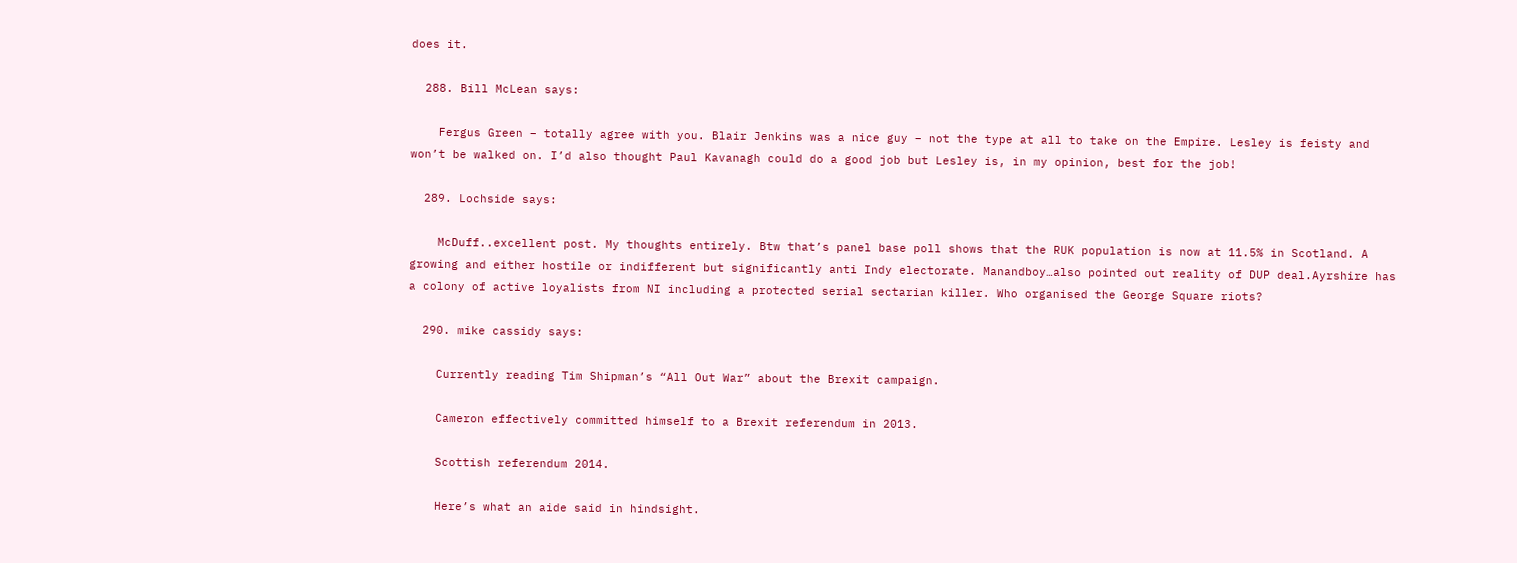does it.

  288. Bill McLean says:

    Fergus Green – totally agree with you. Blair Jenkins was a nice guy – not the type at all to take on the Empire. Lesley is feisty and won’t be walked on. I’d also thought Paul Kavanagh could do a good job but Lesley is, in my opinion, best for the job!

  289. Lochside says:

    McDuff..excellent post. My thoughts entirely. Btw that’s panel base poll shows that the RUK population is now at 11.5% in Scotland. A growing and either hostile or indifferent but significantly anti Indy electorate. Manandboy…also pointed out reality of DUP deal.Ayrshire has a colony of active loyalists from NI including a protected serial sectarian killer. Who organised the George Square riots?

  290. mike cassidy says:

    Currently reading Tim Shipman’s “All Out War” about the Brexit campaign.

    Cameron effectively committed himself to a Brexit referendum in 2013.

    Scottish referendum 2014.

    Here’s what an aide said in hindsight.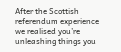After the Scottish referendum experience we realised you’re unleashing things you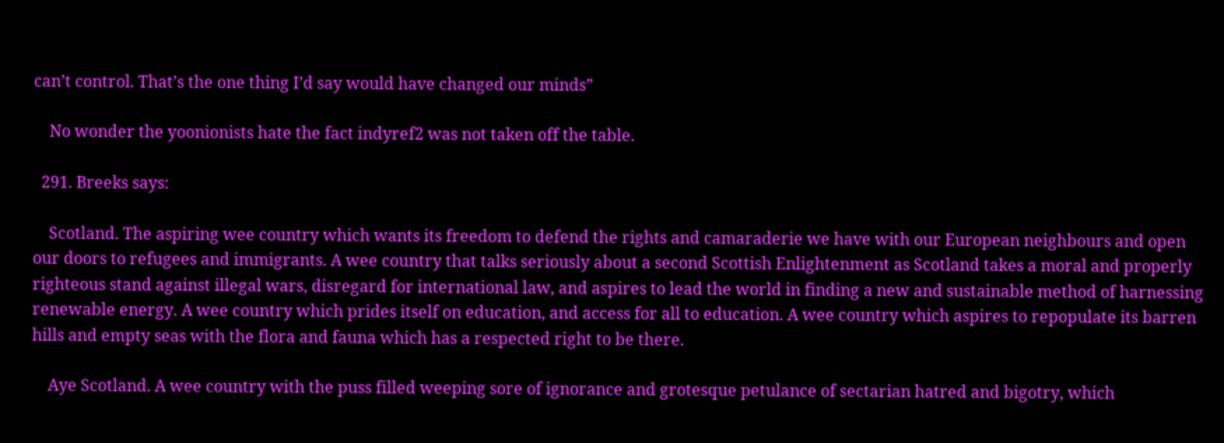can’t control. That’s the one thing I’d say would have changed our minds”

    No wonder the yoonionists hate the fact indyref2 was not taken off the table.

  291. Breeks says:

    Scotland. The aspiring wee country which wants its freedom to defend the rights and camaraderie we have with our European neighbours and open our doors to refugees and immigrants. A wee country that talks seriously about a second Scottish Enlightenment as Scotland takes a moral and properly righteous stand against illegal wars, disregard for international law, and aspires to lead the world in finding a new and sustainable method of harnessing renewable energy. A wee country which prides itself on education, and access for all to education. A wee country which aspires to repopulate its barren hills and empty seas with the flora and fauna which has a respected right to be there.

    Aye Scotland. A wee country with the puss filled weeping sore of ignorance and grotesque petulance of sectarian hatred and bigotry, which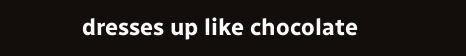dresses up like chocolate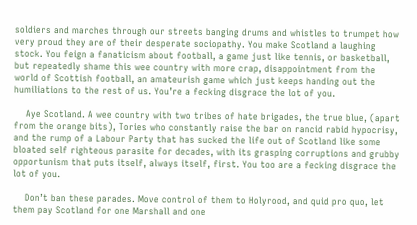soldiers and marches through our streets banging drums and whistles to trumpet how very proud they are of their desperate sociopathy. You make Scotland a laughing stock. You feign a fanaticism about football, a game just like tennis, or basketball, but repeatedly shame this wee country with more crap, disappointment from the world of Scottish football, an amateurish game which just keeps handing out the humiliations to the rest of us. You’re a fecking disgrace the lot of you.

    Aye Scotland. A wee country with two tribes of hate brigades, the true blue, (apart from the orange bits), Tories who constantly raise the bar on rancid rabid hypocrisy, and the rump of a Labour Party that has sucked the life out of Scotland like some bloated self righteous parasite for decades, with its grasping corruptions and grubby opportunism that puts itself, always itself, first. You too are a fecking disgrace the lot of you.

    Don’t ban these parades. Move control of them to Holyrood, and quid pro quo, let them pay Scotland for one Marshall and one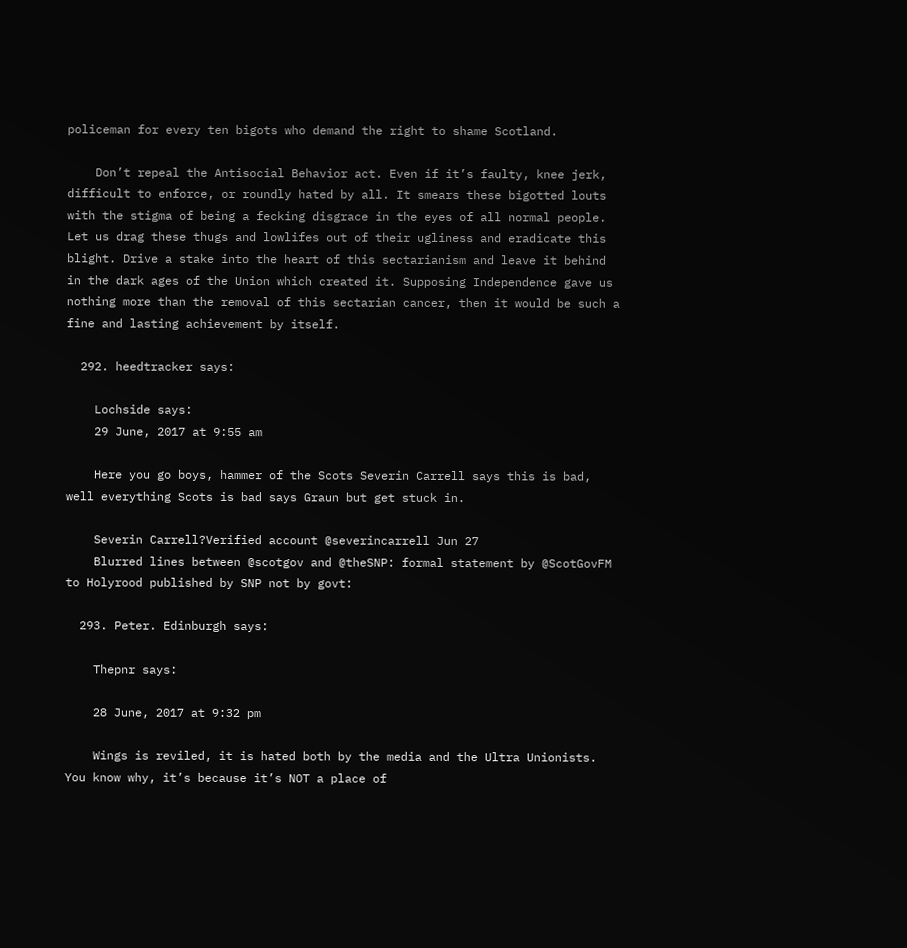policeman for every ten bigots who demand the right to shame Scotland.

    Don’t repeal the Antisocial Behavior act. Even if it’s faulty, knee jerk, difficult to enforce, or roundly hated by all. It smears these bigotted louts with the stigma of being a fecking disgrace in the eyes of all normal people. Let us drag these thugs and lowlifes out of their ugliness and eradicate this blight. Drive a stake into the heart of this sectarianism and leave it behind in the dark ages of the Union which created it. Supposing Independence gave us nothing more than the removal of this sectarian cancer, then it would be such a fine and lasting achievement by itself.

  292. heedtracker says:

    Lochside says:
    29 June, 2017 at 9:55 am

    Here you go boys, hammer of the Scots Severin Carrell says this is bad, well everything Scots is bad says Graun but get stuck in.

    Severin Carrell?Verified account @severincarrell Jun 27
    Blurred lines between @scotgov and @theSNP: formal statement by @ScotGovFM to Holyrood published by SNP not by govt:

  293. Peter. Edinburgh says:

    Thepnr says:

    28 June, 2017 at 9:32 pm

    Wings is reviled, it is hated both by the media and the Ultra Unionists. You know why, it’s because it’s NOT a place of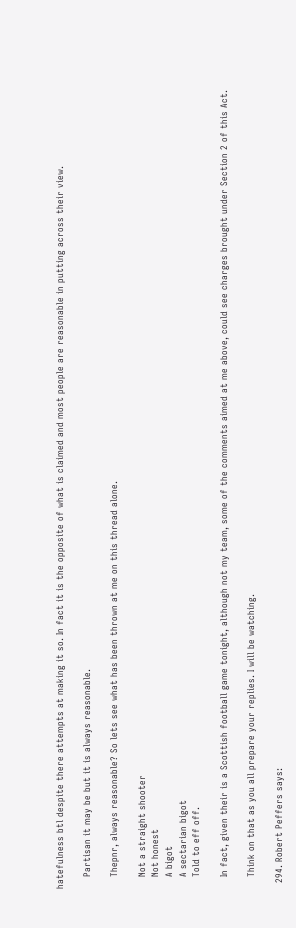hatefulness btl despite there attempts at making it so. In fact it is the opposite of what is claimed and most people are reasonable in putting across their view.

    Partisan it may be but it is always reasonable.

    Thepnr, always reasonable? So lets see what has been thrown at me on this thread alone.

    Not a straight shooter
    Not honest
    A bigot
    A sectarian bigot
    Told to eff off.

    In fact, given their is a Scottish football game tonight, although not my team, some of the comments aimed at me above, could see charges brought under Section 2 of this Act.

    Think on that as you all prepare your replies. I will be watching.

  294. Robert Peffers says: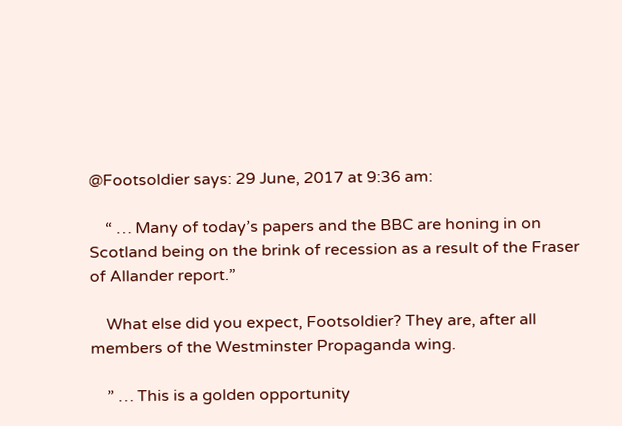@Footsoldier says: 29 June, 2017 at 9:36 am:

    “ … Many of today’s papers and the BBC are honing in on Scotland being on the brink of recession as a result of the Fraser of Allander report.”

    What else did you expect, Footsoldier? They are, after all members of the Westminster Propaganda wing.

    ” … This is a golden opportunity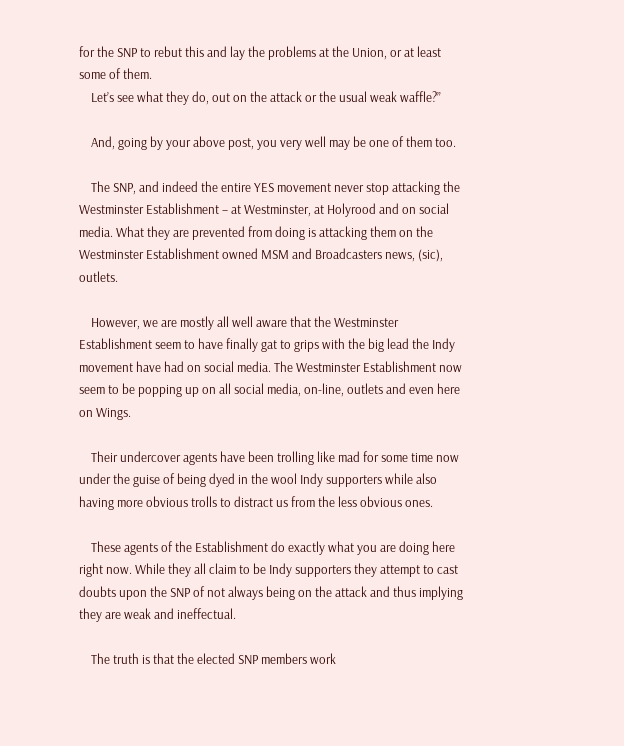for the SNP to rebut this and lay the problems at the Union, or at least some of them.
    Let’s see what they do, out on the attack or the usual weak waffle?”

    And, going by your above post, you very well may be one of them too.

    The SNP, and indeed the entire YES movement never stop attacking the Westminster Establishment – at Westminster, at Holyrood and on social media. What they are prevented from doing is attacking them on the Westminster Establishment owned MSM and Broadcasters news, (sic), outlets.

    However, we are mostly all well aware that the Westminster Establishment seem to have finally gat to grips with the big lead the Indy movement have had on social media. The Westminster Establishment now seem to be popping up on all social media, on-line, outlets and even here on Wings.

    Their undercover agents have been trolling like mad for some time now under the guise of being dyed in the wool Indy supporters while also having more obvious trolls to distract us from the less obvious ones.

    These agents of the Establishment do exactly what you are doing here right now. While they all claim to be Indy supporters they attempt to cast doubts upon the SNP of not always being on the attack and thus implying they are weak and ineffectual.

    The truth is that the elected SNP members work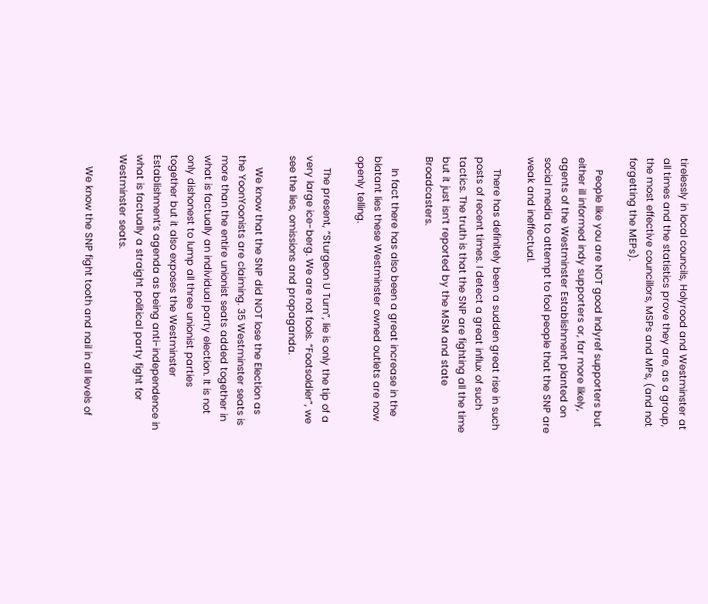tirelessly in local councils, Holyrood and Westminster at all times and the statistics prove they are, as a group, the most effective councillors, MSPs and MPs, (and not forgetting the MEPs).

    People like you are NOT good Indyref supporters but either ill informed indy supporters or, far more likely, agents of the Westminster Establishment planted on social media to attempt to fool people that the SNP are weak and ineffectual.

    There has definitely been a sudden great rise in such posts of recent times. I detect a great influx of such tactics. The truth is that the SNP are fighting all the time but it just isn’t reported by the MSM and state Broadcasters.

    In fact there has also been a great increase in the blatant lies these Westminster owned outlets are now openly telling.

    The present, “Sturgeon U Turn”, lie is only the tip of a very large ice-berg. We are not fools. “Footsoldier”, we see the lies, omissions and propaganda.

    We know that the SNP did NOT lose the Election as the YoonYoonists are claiming. 35 Westminster seats is more than the entire unionist seats added together in what is factually an individual party election. It is not only dishonest to lump all three unionist parties together but it also exposes the Westminster Establishment’s agenda as being anti-independence in what is factually a straight political party fight for Westminster seats.

    We know the SNP fight tooth and nail in all levels of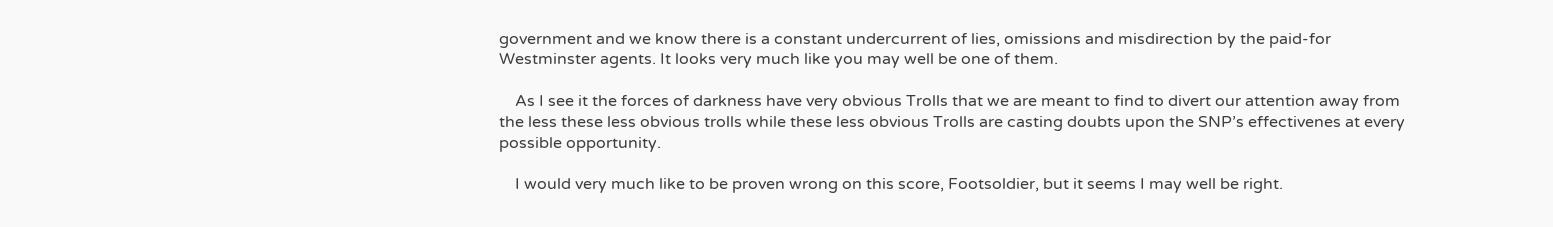government and we know there is a constant undercurrent of lies, omissions and misdirection by the paid-for Westminster agents. It looks very much like you may well be one of them.

    As I see it the forces of darkness have very obvious Trolls that we are meant to find to divert our attention away from the less these less obvious trolls while these less obvious Trolls are casting doubts upon the SNP’s effectivenes at every possible opportunity.

    I would very much like to be proven wrong on this score, Footsoldier, but it seems I may well be right.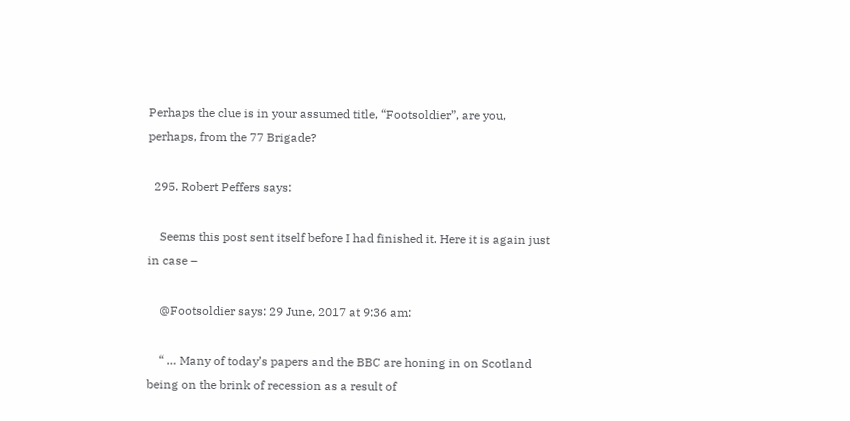Perhaps the clue is in your assumed title, “Footsoldier”, are you, perhaps, from the 77 Brigade?

  295. Robert Peffers says:

    Seems this post sent itself before I had finished it. Here it is again just in case –

    @Footsoldier says: 29 June, 2017 at 9:36 am:

    “ … Many of today’s papers and the BBC are honing in on Scotland being on the brink of recession as a result of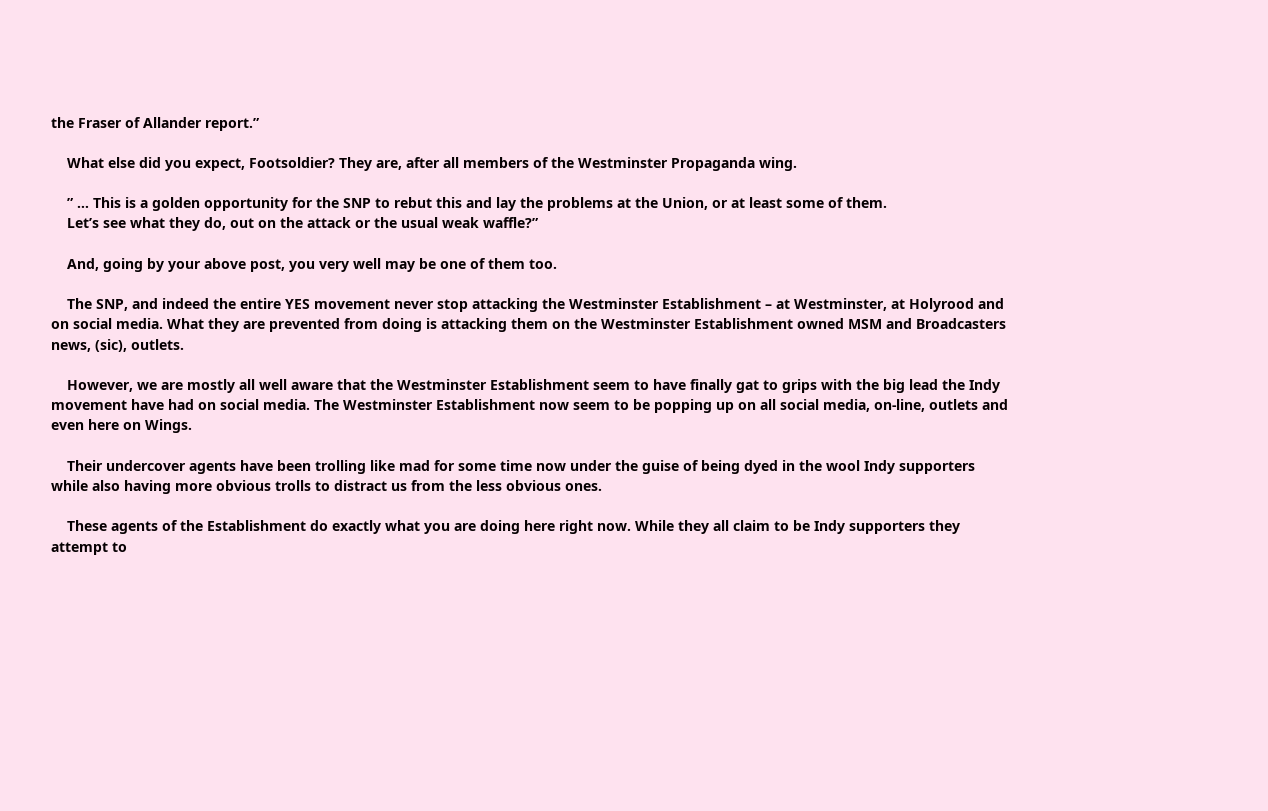the Fraser of Allander report.”

    What else did you expect, Footsoldier? They are, after all members of the Westminster Propaganda wing.

    ” … This is a golden opportunity for the SNP to rebut this and lay the problems at the Union, or at least some of them.
    Let’s see what they do, out on the attack or the usual weak waffle?”

    And, going by your above post, you very well may be one of them too.

    The SNP, and indeed the entire YES movement never stop attacking the Westminster Establishment – at Westminster, at Holyrood and on social media. What they are prevented from doing is attacking them on the Westminster Establishment owned MSM and Broadcasters news, (sic), outlets.

    However, we are mostly all well aware that the Westminster Establishment seem to have finally gat to grips with the big lead the Indy movement have had on social media. The Westminster Establishment now seem to be popping up on all social media, on-line, outlets and even here on Wings.

    Their undercover agents have been trolling like mad for some time now under the guise of being dyed in the wool Indy supporters while also having more obvious trolls to distract us from the less obvious ones.

    These agents of the Establishment do exactly what you are doing here right now. While they all claim to be Indy supporters they attempt to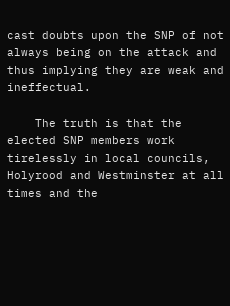cast doubts upon the SNP of not always being on the attack and thus implying they are weak and ineffectual.

    The truth is that the elected SNP members work tirelessly in local councils, Holyrood and Westminster at all times and the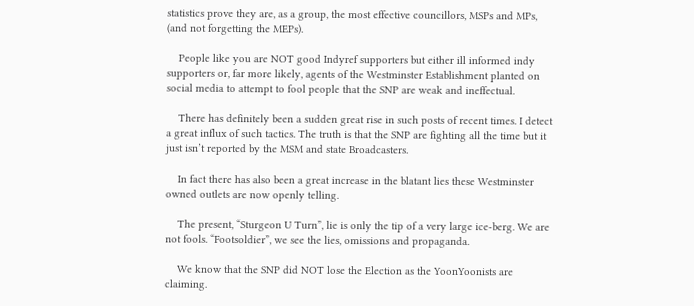statistics prove they are, as a group, the most effective councillors, MSPs and MPs, (and not forgetting the MEPs).

    People like you are NOT good Indyref supporters but either ill informed indy supporters or, far more likely, agents of the Westminster Establishment planted on social media to attempt to fool people that the SNP are weak and ineffectual.

    There has definitely been a sudden great rise in such posts of recent times. I detect a great influx of such tactics. The truth is that the SNP are fighting all the time but it just isn’t reported by the MSM and state Broadcasters.

    In fact there has also been a great increase in the blatant lies these Westminster owned outlets are now openly telling.

    The present, “Sturgeon U Turn”, lie is only the tip of a very large ice-berg. We are not fools. “Footsoldier”, we see the lies, omissions and propaganda.

    We know that the SNP did NOT lose the Election as the YoonYoonists are claiming.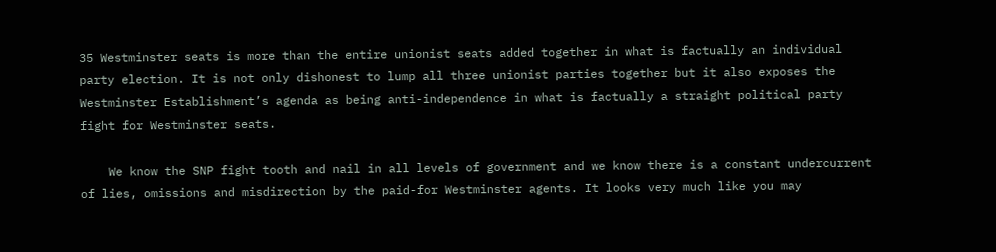35 Westminster seats is more than the entire unionist seats added together in what is factually an individual party election. It is not only dishonest to lump all three unionist parties together but it also exposes the Westminster Establishment’s agenda as being anti-independence in what is factually a straight political party fight for Westminster seats.

    We know the SNP fight tooth and nail in all levels of government and we know there is a constant undercurrent of lies, omissions and misdirection by the paid-for Westminster agents. It looks very much like you may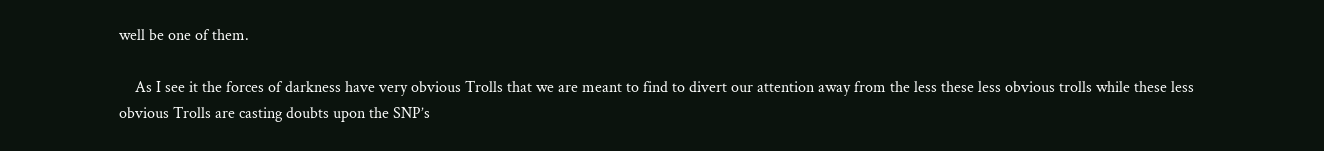well be one of them.

    As I see it the forces of darkness have very obvious Trolls that we are meant to find to divert our attention away from the less these less obvious trolls while these less obvious Trolls are casting doubts upon the SNP’s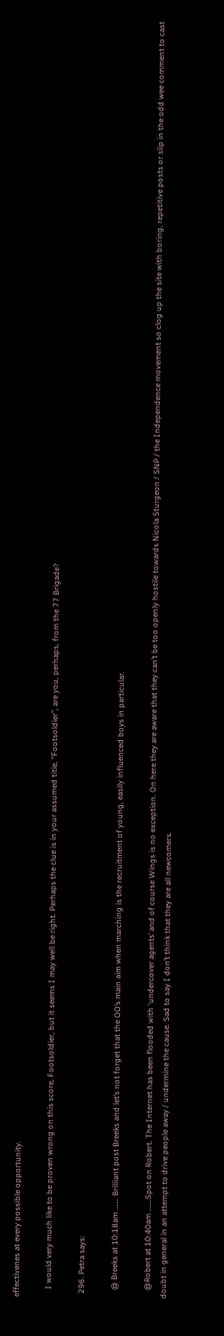effectivenes at every possible opportunity.

    I would very much like to be proven wrong on this score, Footsoldier, but it seems I may well be right. Perhaps the clue is in your assumed title, “Footsoldier”, are you, perhaps, from the 77 Brigade?

  296. Petra says:

    @ Breeks at 10:18am ……. Brilliant post Breeks and let’s not forget that the OO’s main aim when marching is the recruitment of young, easily influenced boys in particular.

    @Robert at 10:40am …….Spot on Robert. The Internet has been flooded with ‘undercover agents’ and of course Wings is no exception. On here they are aware that they can’t be too openly hostile towards Nicola Sturgeon / SNP / the Independence movement so clog up the site with boring, repetitive posts or slip in the odd wee comment to cast doubt in general in an attempt to drive people away / undermine the cause. Sad to say I don’t think that they are all newcomers.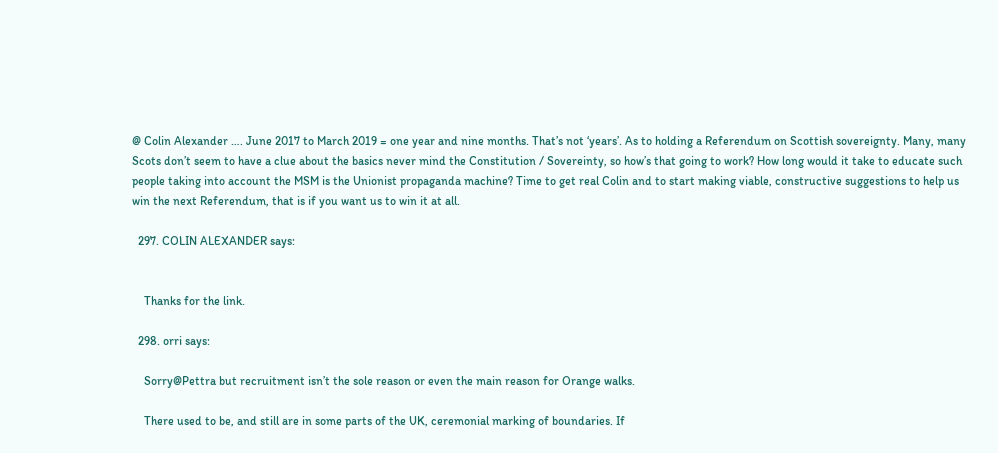@ Colin Alexander …. June 2017 to March 2019 = one year and nine months. That’s not ‘years’. As to holding a Referendum on Scottish sovereignty. Many, many Scots don’t seem to have a clue about the basics never mind the Constitution / Sovereinty, so how’s that going to work? How long would it take to educate such people taking into account the MSM is the Unionist propaganda machine? Time to get real Colin and to start making viable, constructive suggestions to help us win the next Referendum, that is if you want us to win it at all.

  297. COLIN ALEXANDER says:


    Thanks for the link.

  298. orri says:

    Sorry@Pettra but recruitment isn’t the sole reason or even the main reason for Orange walks.

    There used to be, and still are in some parts of the UK, ceremonial marking of boundaries. If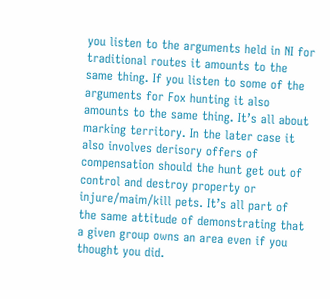you listen to the arguments held in NI for traditional routes it amounts to the same thing. If you listen to some of the arguments for Fox hunting it also amounts to the same thing. It’s all about marking territory. In the later case it also involves derisory offers of compensation should the hunt get out of control and destroy property or injure/maim/kill pets. It’s all part of the same attitude of demonstrating that a given group owns an area even if you thought you did.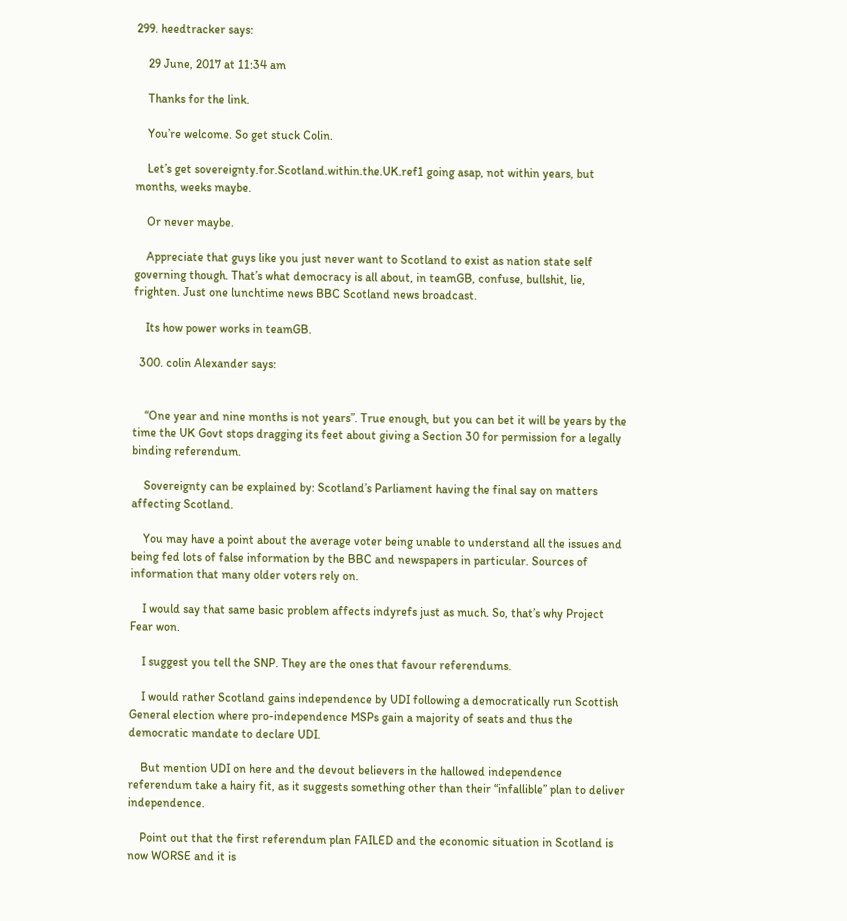299. heedtracker says:

    29 June, 2017 at 11:34 am

    Thanks for the link.

    You’re welcome. So get stuck Colin.

    Let’s get sovereignty.for.Scotland.within.the.UK.ref1 going asap, not within years, but months, weeks maybe.

    Or never maybe.

    Appreciate that guys like you just never want to Scotland to exist as nation state self governing though. That’s what democracy is all about, in teamGB, confuse, bullshit, lie, frighten. Just one lunchtime news BBC Scotland news broadcast.

    Its how power works in teamGB.

  300. colin Alexander says:


    “One year and nine months is not years”. True enough, but you can bet it will be years by the time the UK Govt stops dragging its feet about giving a Section 30 for permission for a legally binding referendum.

    Sovereignty can be explained by: Scotland’s Parliament having the final say on matters affecting Scotland.

    You may have a point about the average voter being unable to understand all the issues and being fed lots of false information by the BBC and newspapers in particular. Sources of information that many older voters rely on.

    I would say that same basic problem affects indyrefs just as much. So, that’s why Project Fear won.

    I suggest you tell the SNP. They are the ones that favour referendums.

    I would rather Scotland gains independence by UDI following a democratically run Scottish General election where pro-independence MSPs gain a majority of seats and thus the democratic mandate to declare UDI.

    But mention UDI on here and the devout believers in the hallowed independence referendum take a hairy fit, as it suggests something other than their “infallible” plan to deliver independence.

    Point out that the first referendum plan FAILED and the economic situation in Scotland is now WORSE and it is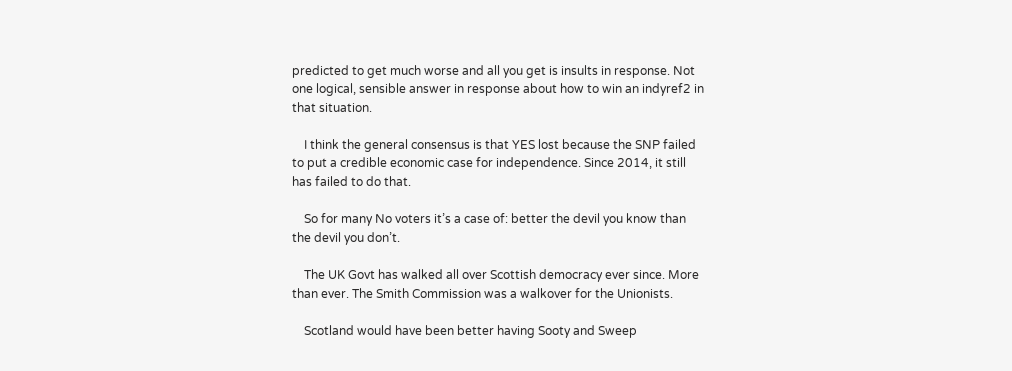predicted to get much worse and all you get is insults in response. Not one logical, sensible answer in response about how to win an indyref2 in that situation.

    I think the general consensus is that YES lost because the SNP failed to put a credible economic case for independence. Since 2014, it still has failed to do that.

    So for many No voters it’s a case of: better the devil you know than the devil you don’t.

    The UK Govt has walked all over Scottish democracy ever since. More than ever. The Smith Commission was a walkover for the Unionists.

    Scotland would have been better having Sooty and Sweep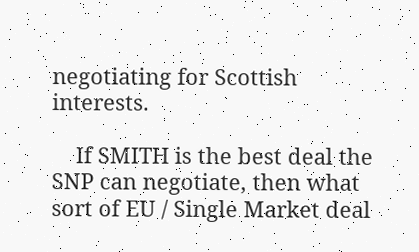negotiating for Scottish interests.

    If SMITH is the best deal the SNP can negotiate, then what sort of EU / Single Market deal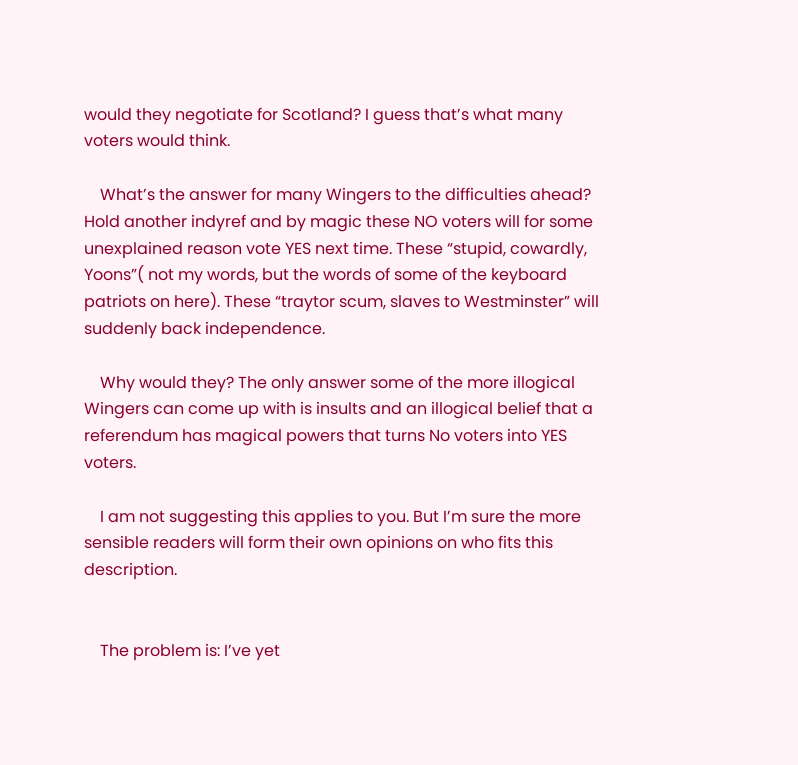would they negotiate for Scotland? I guess that’s what many voters would think.

    What’s the answer for many Wingers to the difficulties ahead? Hold another indyref and by magic these NO voters will for some unexplained reason vote YES next time. These “stupid, cowardly, Yoons”( not my words, but the words of some of the keyboard patriots on here). These “traytor scum, slaves to Westminster” will suddenly back independence.

    Why would they? The only answer some of the more illogical Wingers can come up with is insults and an illogical belief that a referendum has magical powers that turns No voters into YES voters.

    I am not suggesting this applies to you. But I’m sure the more sensible readers will form their own opinions on who fits this description.


    The problem is: I’ve yet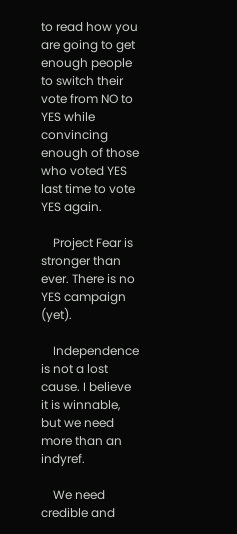to read how you are going to get enough people to switch their vote from NO to YES while convincing enough of those who voted YES last time to vote YES again.

    Project Fear is stronger than ever. There is no YES campaign (yet).

    Independence is not a lost cause. I believe it is winnable, but we need more than an indyref.

    We need credible and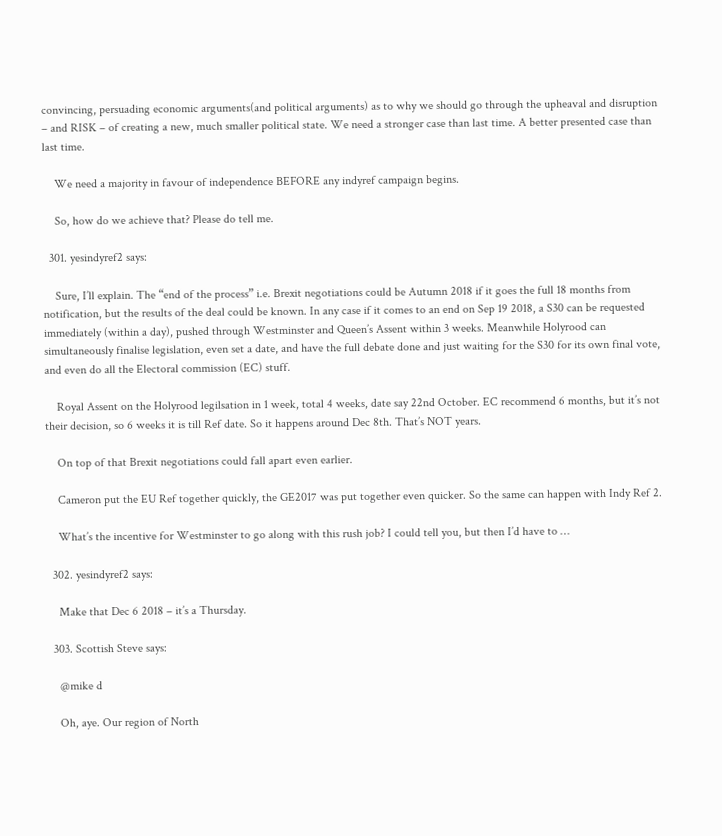convincing, persuading economic arguments(and political arguments) as to why we should go through the upheaval and disruption – and RISK – of creating a new, much smaller political state. We need a stronger case than last time. A better presented case than last time.

    We need a majority in favour of independence BEFORE any indyref campaign begins.

    So, how do we achieve that? Please do tell me.

  301. yesindyref2 says:

    Sure, I’ll explain. The “end of the process” i.e. Brexit negotiations could be Autumn 2018 if it goes the full 18 months from notification, but the results of the deal could be known. In any case if it comes to an end on Sep 19 2018, a S30 can be requested immediately (within a day), pushed through Westminster and Queen’s Assent within 3 weeks. Meanwhile Holyrood can simultaneously finalise legislation, even set a date, and have the full debate done and just waiting for the S30 for its own final vote, and even do all the Electoral commission (EC) stuff.

    Royal Assent on the Holyrood legilsation in 1 week, total 4 weeks, date say 22nd October. EC recommend 6 months, but it’s not their decision, so 6 weeks it is till Ref date. So it happens around Dec 8th. That’s NOT years.

    On top of that Brexit negotiations could fall apart even earlier.

    Cameron put the EU Ref together quickly, the GE2017 was put together even quicker. So the same can happen with Indy Ref 2.

    What’s the incentive for Westminster to go along with this rush job? I could tell you, but then I’d have to …

  302. yesindyref2 says:

    Make that Dec 6 2018 – it’s a Thursday.

  303. Scottish Steve says:

    @mike d

    Oh, aye. Our region of North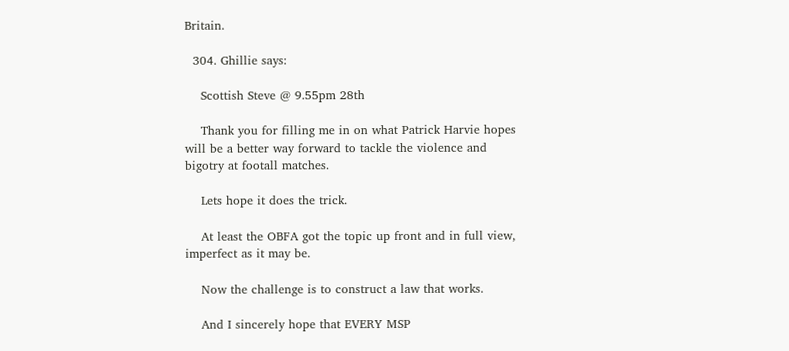Britain.

  304. Ghillie says:

    Scottish Steve @ 9.55pm 28th

    Thank you for filling me in on what Patrick Harvie hopes will be a better way forward to tackle the violence and bigotry at footall matches.

    Lets hope it does the trick.

    At least the OBFA got the topic up front and in full view, imperfect as it may be.

    Now the challenge is to construct a law that works.

    And I sincerely hope that EVERY MSP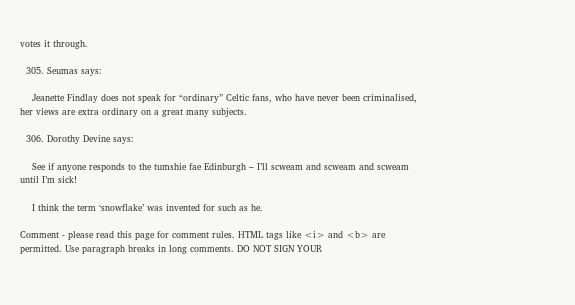votes it through.

  305. Seumas says:

    Jeanette Findlay does not speak for “ordinary” Celtic fans, who have never been criminalised, her views are extra ordinary on a great many subjects.

  306. Dorothy Devine says:

    See if anyone responds to the tumshie fae Edinburgh – I’ll scweam and scweam and scweam until I’m sick!

    I think the term ‘snowflake’ was invented for such as he.

Comment - please read this page for comment rules. HTML tags like <i> and <b> are permitted. Use paragraph breaks in long comments. DO NOT SIGN YOUR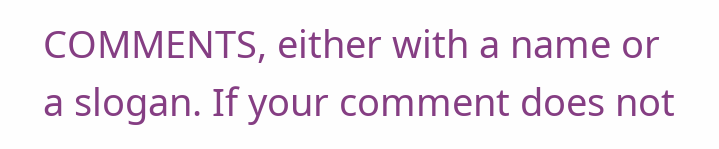COMMENTS, either with a name or a slogan. If your comment does not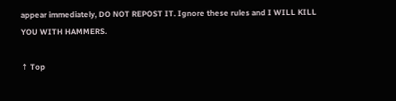appear immediately, DO NOT REPOST IT. Ignore these rules and I WILL KILL YOU WITH HAMMERS.

↑ Top